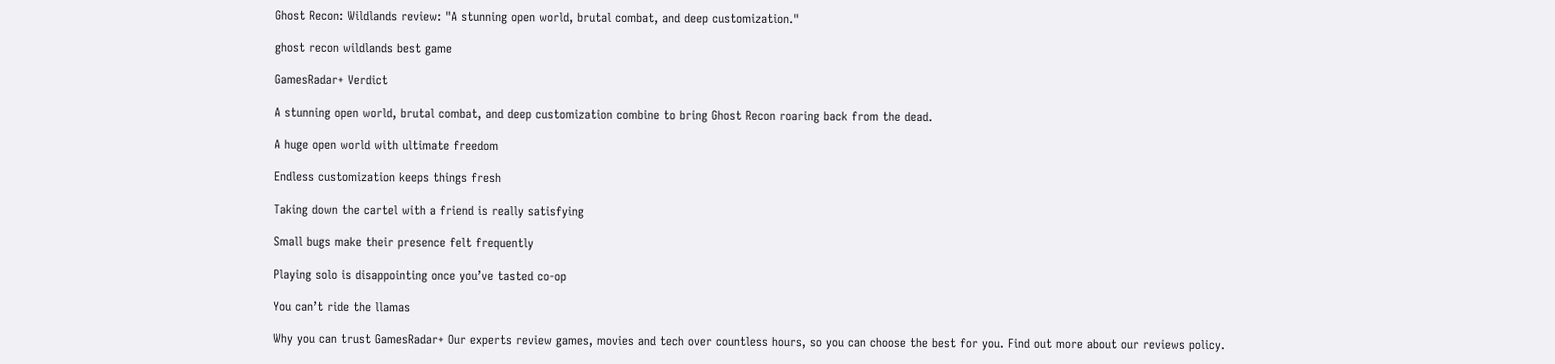Ghost Recon: Wildlands review: "A stunning open world, brutal combat, and deep customization."

ghost recon wildlands best game

GamesRadar+ Verdict

A stunning open world, brutal combat, and deep customization combine to bring Ghost Recon roaring back from the dead.

A huge open world with ultimate freedom

Endless customization keeps things fresh

Taking down the cartel with a friend is really satisfying

Small bugs make their presence felt frequently

Playing solo is disappointing once you’ve tasted co-op

You can’t ride the llamas

Why you can trust GamesRadar+ Our experts review games, movies and tech over countless hours, so you can choose the best for you. Find out more about our reviews policy.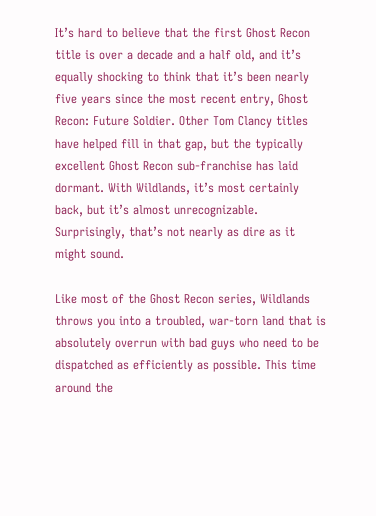It’s hard to believe that the first Ghost Recon title is over a decade and a half old, and it’s equally shocking to think that it’s been nearly five years since the most recent entry, Ghost Recon: Future Soldier. Other Tom Clancy titles have helped fill in that gap, but the typically excellent Ghost Recon sub-franchise has laid dormant. With Wildlands, it’s most certainly back, but it’s almost unrecognizable. Surprisingly, that’s not nearly as dire as it might sound.

Like most of the Ghost Recon series, Wildlands throws you into a troubled, war-torn land that is absolutely overrun with bad guys who need to be dispatched as efficiently as possible. This time around the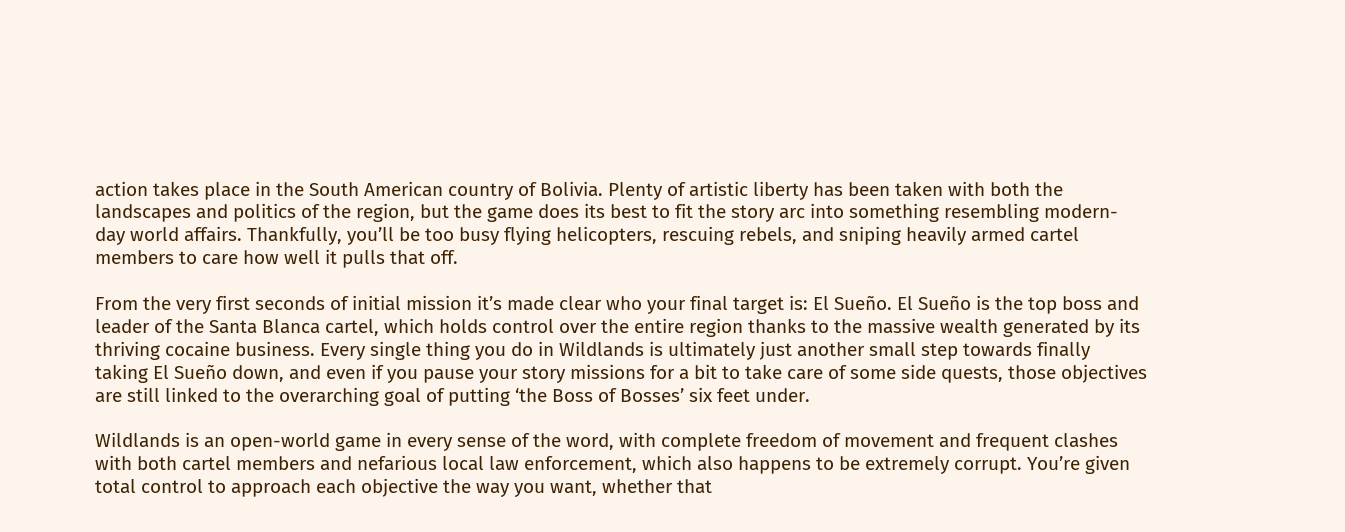action takes place in the South American country of Bolivia. Plenty of artistic liberty has been taken with both the landscapes and politics of the region, but the game does its best to fit the story arc into something resembling modern-day world affairs. Thankfully, you’ll be too busy flying helicopters, rescuing rebels, and sniping heavily armed cartel members to care how well it pulls that off.

From the very first seconds of initial mission it’s made clear who your final target is: El Sueño. El Sueño is the top boss and leader of the Santa Blanca cartel, which holds control over the entire region thanks to the massive wealth generated by its thriving cocaine business. Every single thing you do in Wildlands is ultimately just another small step towards finally taking El Sueño down, and even if you pause your story missions for a bit to take care of some side quests, those objectives are still linked to the overarching goal of putting ‘the Boss of Bosses’ six feet under.

Wildlands is an open-world game in every sense of the word, with complete freedom of movement and frequent clashes with both cartel members and nefarious local law enforcement, which also happens to be extremely corrupt. You’re given total control to approach each objective the way you want, whether that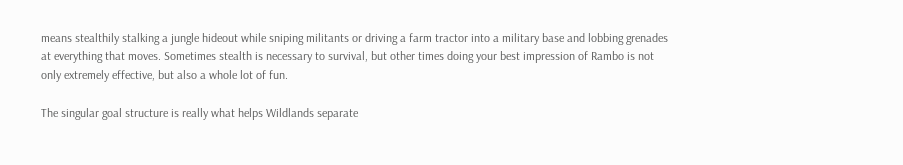means stealthily stalking a jungle hideout while sniping militants or driving a farm tractor into a military base and lobbing grenades at everything that moves. Sometimes stealth is necessary to survival, but other times doing your best impression of Rambo is not only extremely effective, but also a whole lot of fun.

The singular goal structure is really what helps Wildlands separate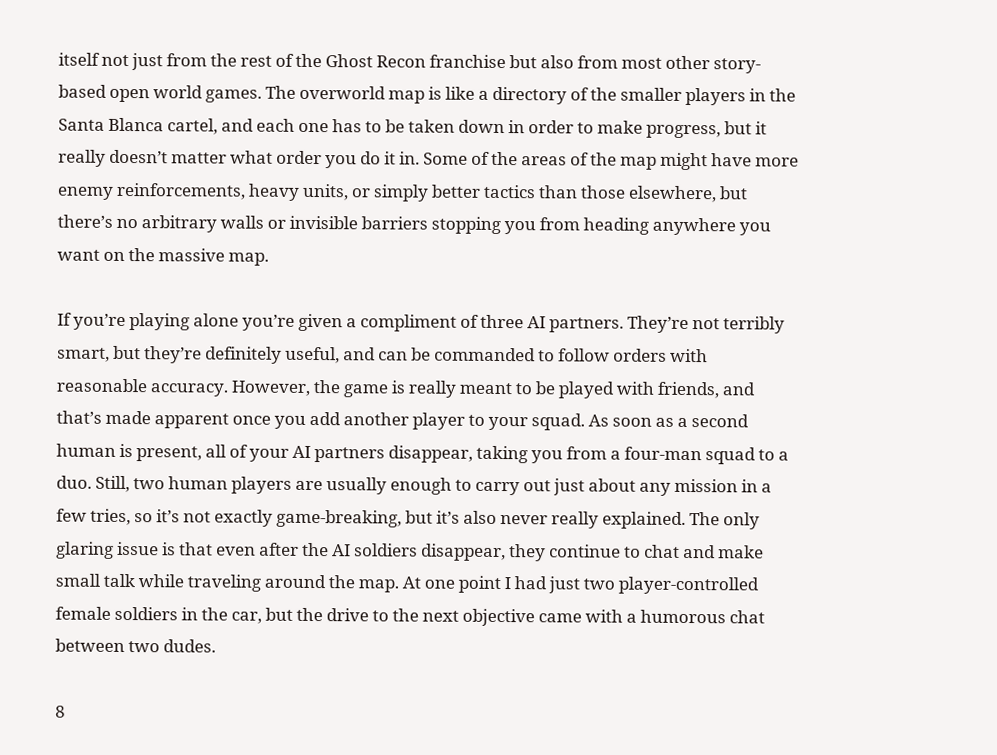itself not just from the rest of the Ghost Recon franchise but also from most other story-based open world games. The overworld map is like a directory of the smaller players in the Santa Blanca cartel, and each one has to be taken down in order to make progress, but it really doesn’t matter what order you do it in. Some of the areas of the map might have more enemy reinforcements, heavy units, or simply better tactics than those elsewhere, but there’s no arbitrary walls or invisible barriers stopping you from heading anywhere you want on the massive map.

If you’re playing alone you’re given a compliment of three AI partners. They’re not terribly smart, but they’re definitely useful, and can be commanded to follow orders with reasonable accuracy. However, the game is really meant to be played with friends, and that’s made apparent once you add another player to your squad. As soon as a second human is present, all of your AI partners disappear, taking you from a four-man squad to a duo. Still, two human players are usually enough to carry out just about any mission in a few tries, so it’s not exactly game-breaking, but it’s also never really explained. The only glaring issue is that even after the AI soldiers disappear, they continue to chat and make small talk while traveling around the map. At one point I had just two player-controlled female soldiers in the car, but the drive to the next objective came with a humorous chat between two dudes.

8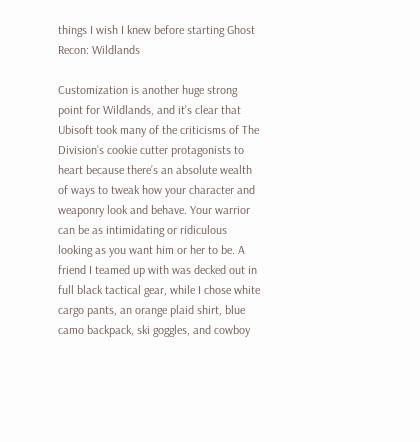things I wish I knew before starting Ghost Recon: Wildlands

Customization is another huge strong point for Wildlands, and it’s clear that Ubisoft took many of the criticisms of The Division’s cookie cutter protagonists to heart because there’s an absolute wealth of ways to tweak how your character and weaponry look and behave. Your warrior can be as intimidating or ridiculous looking as you want him or her to be. A friend I teamed up with was decked out in full black tactical gear, while I chose white cargo pants, an orange plaid shirt, blue camo backpack, ski goggles, and cowboy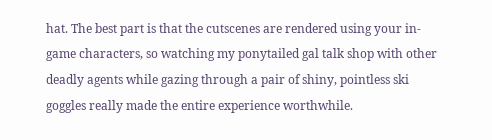hat. The best part is that the cutscenes are rendered using your in-game characters, so watching my ponytailed gal talk shop with other deadly agents while gazing through a pair of shiny, pointless ski goggles really made the entire experience worthwhile.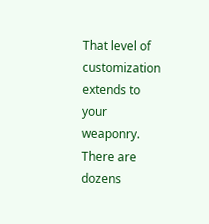That level of customization extends to your weaponry. There are dozens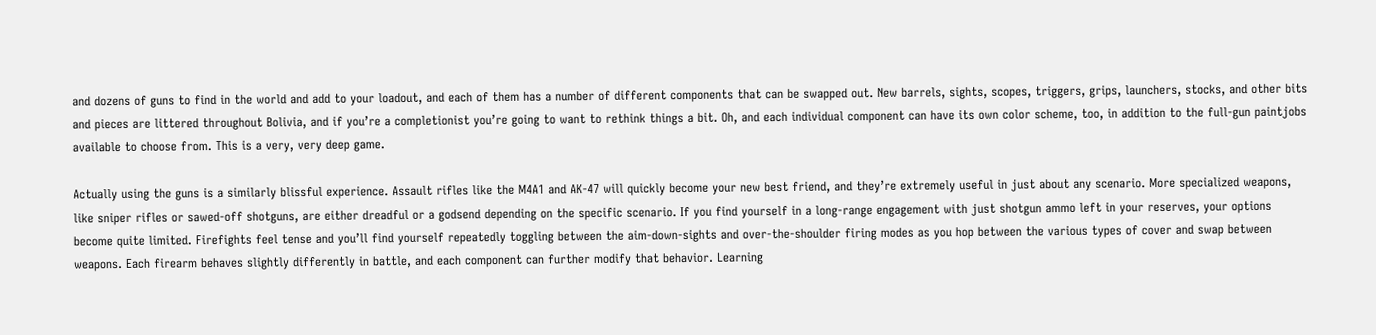and dozens of guns to find in the world and add to your loadout, and each of them has a number of different components that can be swapped out. New barrels, sights, scopes, triggers, grips, launchers, stocks, and other bits and pieces are littered throughout Bolivia, and if you’re a completionist you’re going to want to rethink things a bit. Oh, and each individual component can have its own color scheme, too, in addition to the full-gun paintjobs available to choose from. This is a very, very deep game.

Actually using the guns is a similarly blissful experience. Assault rifles like the M4A1 and AK-47 will quickly become your new best friend, and they’re extremely useful in just about any scenario. More specialized weapons, like sniper rifles or sawed-off shotguns, are either dreadful or a godsend depending on the specific scenario. If you find yourself in a long-range engagement with just shotgun ammo left in your reserves, your options become quite limited. Firefights feel tense and you’ll find yourself repeatedly toggling between the aim-down-sights and over-the-shoulder firing modes as you hop between the various types of cover and swap between weapons. Each firearm behaves slightly differently in battle, and each component can further modify that behavior. Learning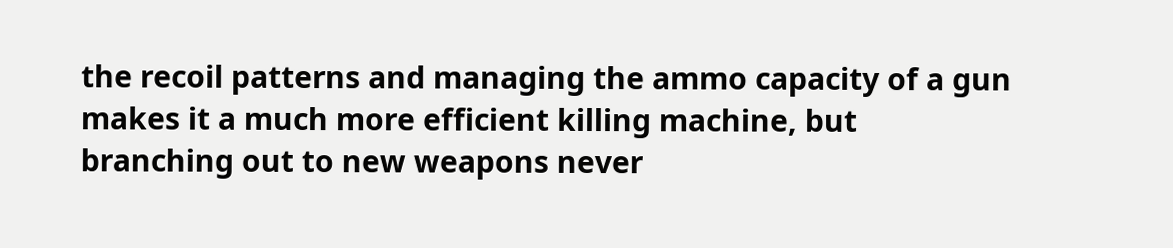the recoil patterns and managing the ammo capacity of a gun makes it a much more efficient killing machine, but branching out to new weapons never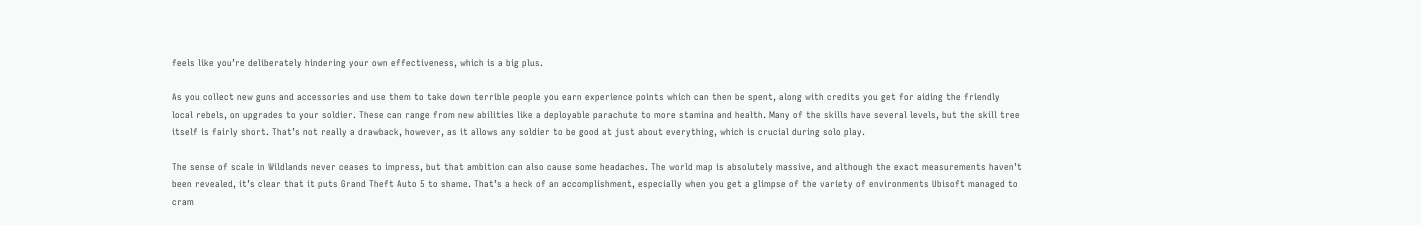feels like you’re deliberately hindering your own effectiveness, which is a big plus.

As you collect new guns and accessories and use them to take down terrible people you earn experience points which can then be spent, along with credits you get for aiding the friendly local rebels, on upgrades to your soldier. These can range from new abilities like a deployable parachute to more stamina and health. Many of the skills have several levels, but the skill tree itself is fairly short. That’s not really a drawback, however, as it allows any soldier to be good at just about everything, which is crucial during solo play.

The sense of scale in Wildlands never ceases to impress, but that ambition can also cause some headaches. The world map is absolutely massive, and although the exact measurements haven’t been revealed, it’s clear that it puts Grand Theft Auto 5 to shame. That’s a heck of an accomplishment, especially when you get a glimpse of the variety of environments Ubisoft managed to cram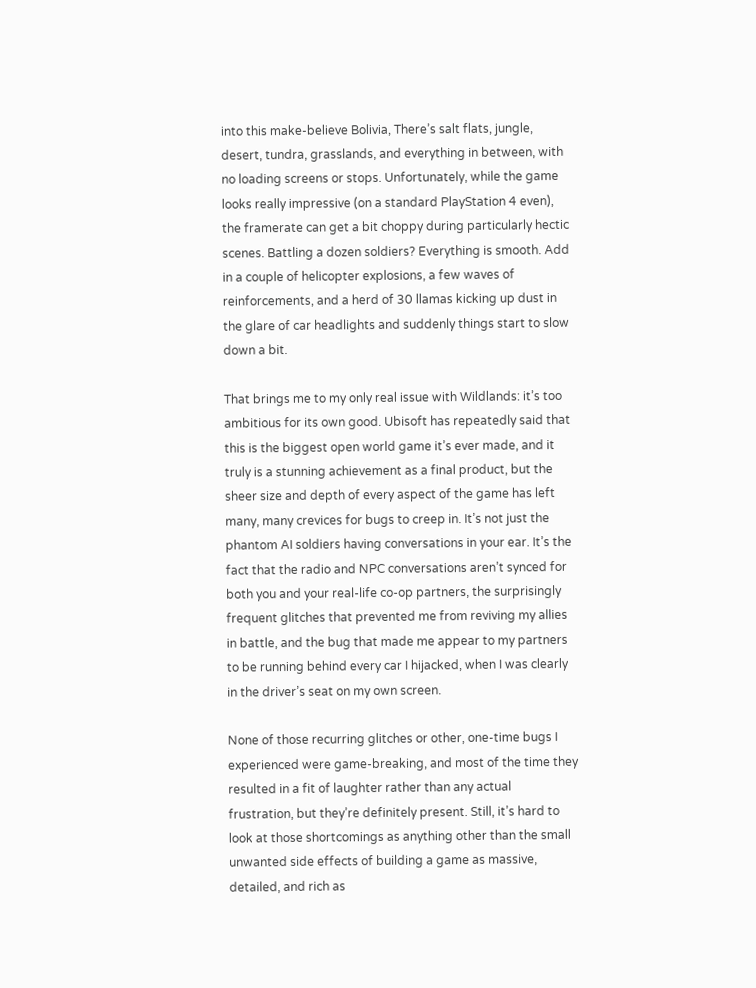into this make-believe Bolivia, There’s salt flats, jungle, desert, tundra, grasslands, and everything in between, with no loading screens or stops. Unfortunately, while the game looks really impressive (on a standard PlayStation 4 even), the framerate can get a bit choppy during particularly hectic scenes. Battling a dozen soldiers? Everything is smooth. Add in a couple of helicopter explosions, a few waves of reinforcements, and a herd of 30 llamas kicking up dust in the glare of car headlights and suddenly things start to slow down a bit.

That brings me to my only real issue with Wildlands: it’s too ambitious for its own good. Ubisoft has repeatedly said that this is the biggest open world game it’s ever made, and it truly is a stunning achievement as a final product, but the sheer size and depth of every aspect of the game has left many, many crevices for bugs to creep in. It’s not just the phantom AI soldiers having conversations in your ear. It’s the fact that the radio and NPC conversations aren’t synced for both you and your real-life co-op partners, the surprisingly frequent glitches that prevented me from reviving my allies in battle, and the bug that made me appear to my partners to be running behind every car I hijacked, when I was clearly in the driver’s seat on my own screen.

None of those recurring glitches or other, one-time bugs I experienced were game-breaking, and most of the time they resulted in a fit of laughter rather than any actual frustration, but they’re definitely present. Still, it’s hard to look at those shortcomings as anything other than the small unwanted side effects of building a game as massive, detailed, and rich as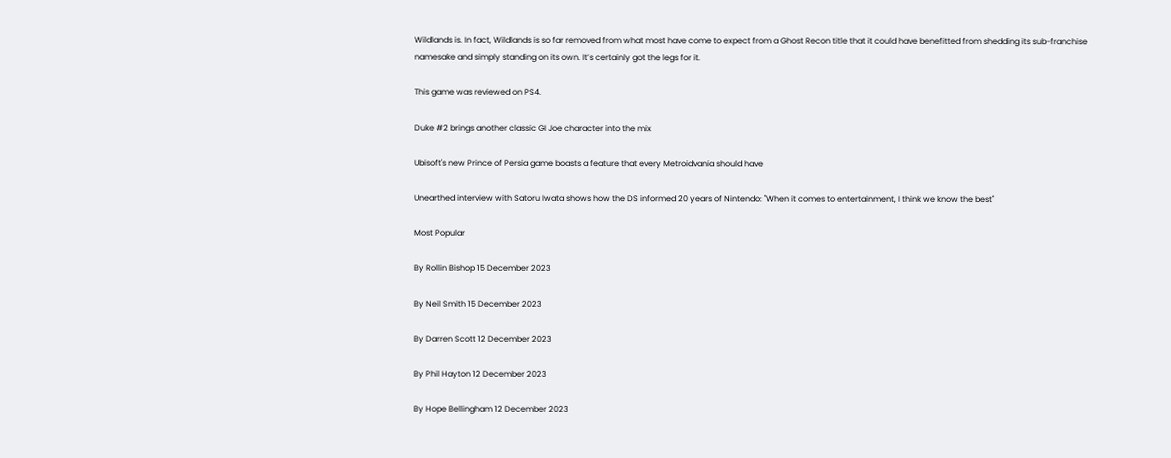Wildlands is. In fact, Wildlands is so far removed from what most have come to expect from a Ghost Recon title that it could have benefitted from shedding its sub-franchise namesake and simply standing on its own. It’s certainly got the legs for it.

This game was reviewed on PS4.

Duke #2 brings another classic GI Joe character into the mix

Ubisoft's new Prince of Persia game boasts a feature that every Metroidvania should have

Unearthed interview with Satoru Iwata shows how the DS informed 20 years of Nintendo: "When it comes to entertainment, I think we know the best"

Most Popular

By Rollin Bishop 15 December 2023

By Neil Smith 15 December 2023

By Darren Scott 12 December 2023

By Phil Hayton 12 December 2023

By Hope Bellingham 12 December 2023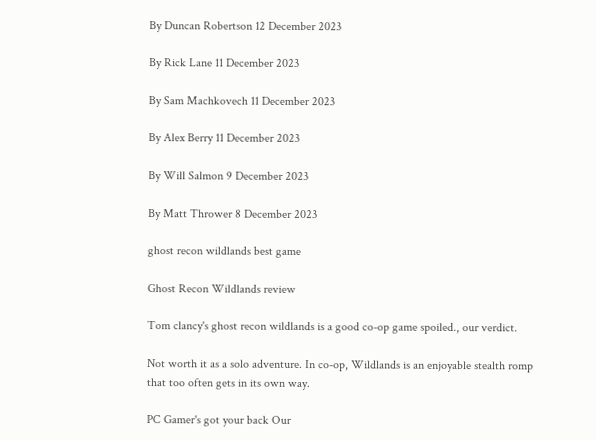By Duncan Robertson 12 December 2023

By Rick Lane 11 December 2023

By Sam Machkovech 11 December 2023

By Alex Berry 11 December 2023

By Will Salmon 9 December 2023

By Matt Thrower 8 December 2023

ghost recon wildlands best game

Ghost Recon Wildlands review

Tom clancy's ghost recon wildlands is a good co-op game spoiled., our verdict.

Not worth it as a solo adventure. In co-op, Wildlands is an enjoyable stealth romp that too often gets in its own way.

PC Gamer's got your back Our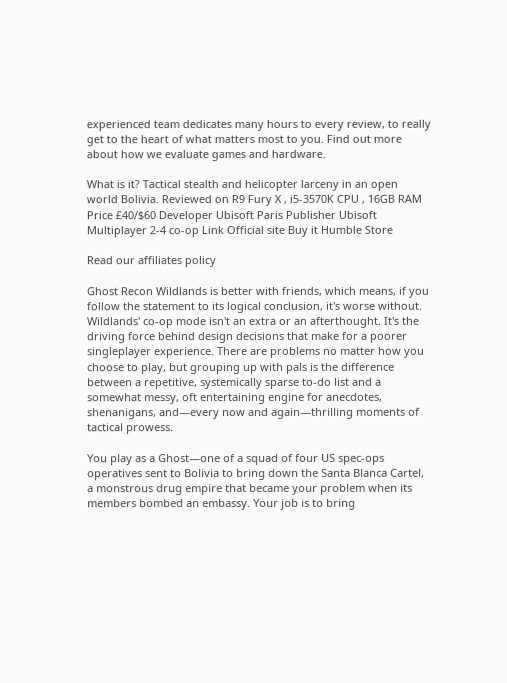experienced team dedicates many hours to every review, to really get to the heart of what matters most to you. Find out more about how we evaluate games and hardware.

What is it? Tactical stealth and helicopter larceny in an open world Bolivia. Reviewed on R9 Fury X , i5-3570K CPU , 16GB RAM Price £40/$60 Developer Ubisoft Paris Publisher Ubisoft Multiplayer 2-4 co-op Link Official site Buy it Humble Store

Read our affiliates policy

Ghost Recon Wildlands is better with friends, which means, if you follow the statement to its logical conclusion, it's worse without. Wildlands' co-op mode isn't an extra or an afterthought. It's the driving force behind design decisions that make for a poorer singleplayer experience. There are problems no matter how you choose to play, but grouping up with pals is the difference between a repetitive, systemically sparse to-do list and a somewhat messy, oft entertaining engine for anecdotes, shenanigans, and—every now and again—thrilling moments of tactical prowess.

You play as a Ghost—one of a squad of four US spec-ops operatives sent to Bolivia to bring down the Santa Blanca Cartel, a monstrous drug empire that became your problem when its members bombed an embassy. Your job is to bring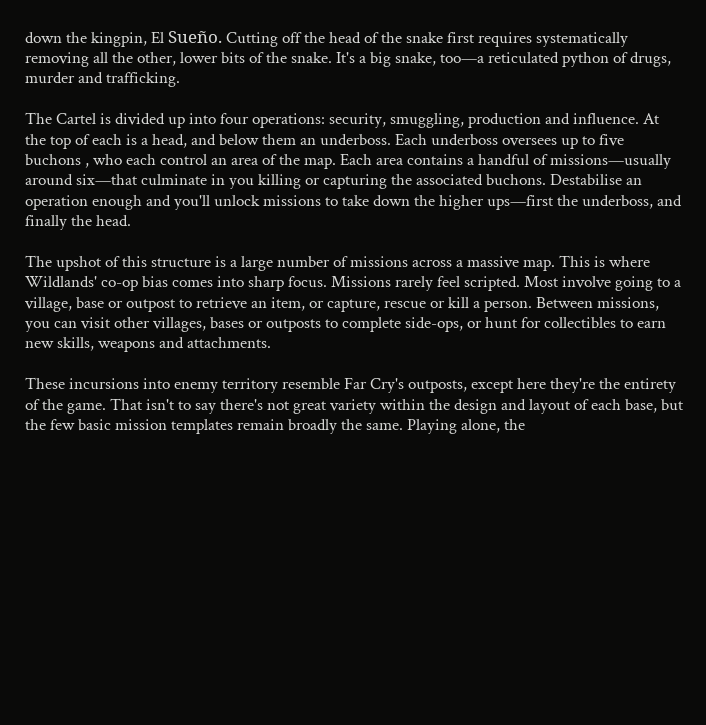down the kingpin, El Sueño. Cutting off the head of the snake first requires systematically removing all the other, lower bits of the snake. It's a big snake, too—a reticulated python of drugs, murder and trafficking.

The Cartel is divided up into four operations: security, smuggling, production and influence. At the top of each is a head, and below them an underboss. Each underboss oversees up to five buchons , who each control an area of the map. Each area contains a handful of missions—usually around six—that culminate in you killing or capturing the associated buchons. Destabilise an operation enough and you'll unlock missions to take down the higher ups—first the underboss, and finally the head.

The upshot of this structure is a large number of missions across a massive map. This is where Wildlands' co-op bias comes into sharp focus. Missions rarely feel scripted. Most involve going to a village, base or outpost to retrieve an item, or capture, rescue or kill a person. Between missions, you can visit other villages, bases or outposts to complete side-ops, or hunt for collectibles to earn new skills, weapons and attachments.

These incursions into enemy territory resemble Far Cry's outposts, except here they're the entirety of the game. That isn't to say there's not great variety within the design and layout of each base, but the few basic mission templates remain broadly the same. Playing alone, the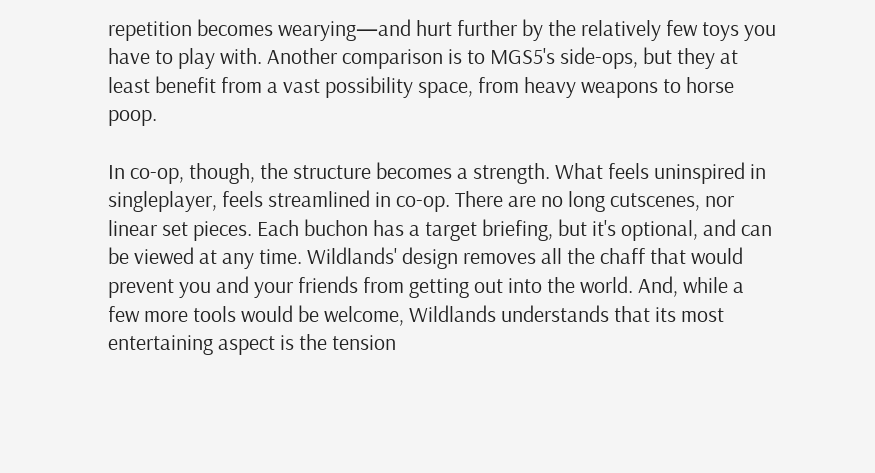repetition becomes wearying—and hurt further by the relatively few toys you have to play with. Another comparison is to MGS5's side-ops, but they at least benefit from a vast possibility space, from heavy weapons to horse poop.

In co-op, though, the structure becomes a strength. What feels uninspired in singleplayer, feels streamlined in co-op. There are no long cutscenes, nor linear set pieces. Each buchon has a target briefing, but it's optional, and can be viewed at any time. Wildlands' design removes all the chaff that would prevent you and your friends from getting out into the world. And, while a few more tools would be welcome, Wildlands understands that its most entertaining aspect is the tension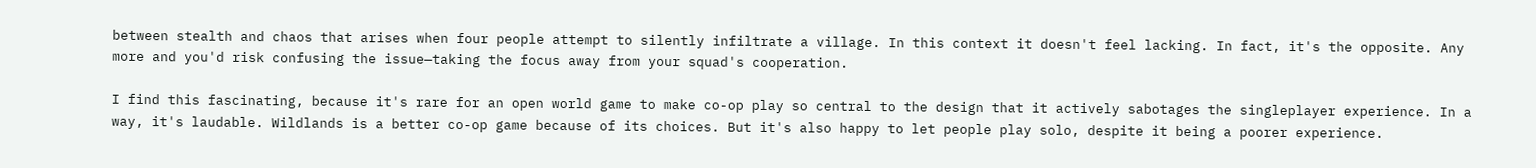between stealth and chaos that arises when four people attempt to silently infiltrate a village. In this context it doesn't feel lacking. In fact, it's the opposite. Any more and you'd risk confusing the issue—taking the focus away from your squad's cooperation.

I find this fascinating, because it's rare for an open world game to make co-op play so central to the design that it actively sabotages the singleplayer experience. In a way, it's laudable. Wildlands is a better co-op game because of its choices. But it's also happy to let people play solo, despite it being a poorer experience.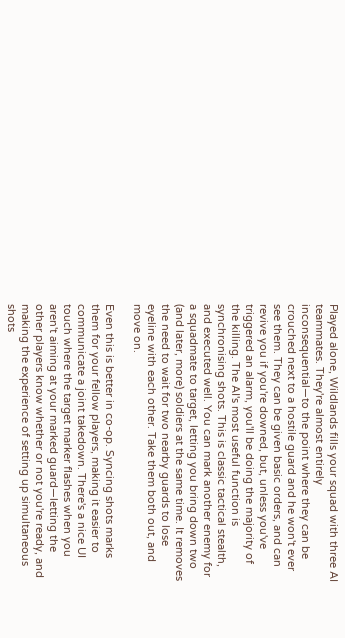Played alone, Wildlands fills your squad with three AI teammates. They're almost entirely inconsequential—to the point where they can be crouched next to a hostile guard and he won't ever see them. They can be given basic orders, and can revive you if you're downed, but, unless you've triggered an alarm, you'll be doing the majority of the killing. The AI's most useful function is synchronising shots. This is classic tactical stealth, and executed well. You can mark another enemy for a squadmate to target, letting you bring down two (and later, more) soldiers at the same time. It removes the need to wait for two nearby guards to lose eyeline with each other. Take them both out, and move on.

Even this is better in co-op. Syncing shots marks them for your fellow players, making it easier to communicate a joint takedown. There's a nice UI touch where the target marker flashes when you aren't aiming at your marked guard—letting the other players know whether or not you're ready, and making the experience of setting up simultaneous shots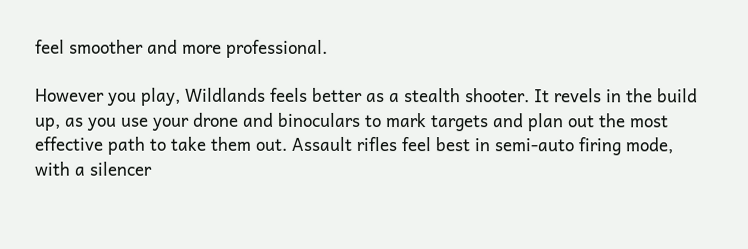feel smoother and more professional.

However you play, Wildlands feels better as a stealth shooter. It revels in the build up, as you use your drone and binoculars to mark targets and plan out the most effective path to take them out. Assault rifles feel best in semi-auto firing mode, with a silencer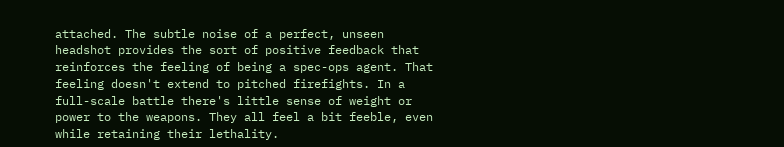attached. The subtle noise of a perfect, unseen headshot provides the sort of positive feedback that reinforces the feeling of being a spec-ops agent. That feeling doesn't extend to pitched firefights. In a full-scale battle there's little sense of weight or power to the weapons. They all feel a bit feeble, even while retaining their lethality.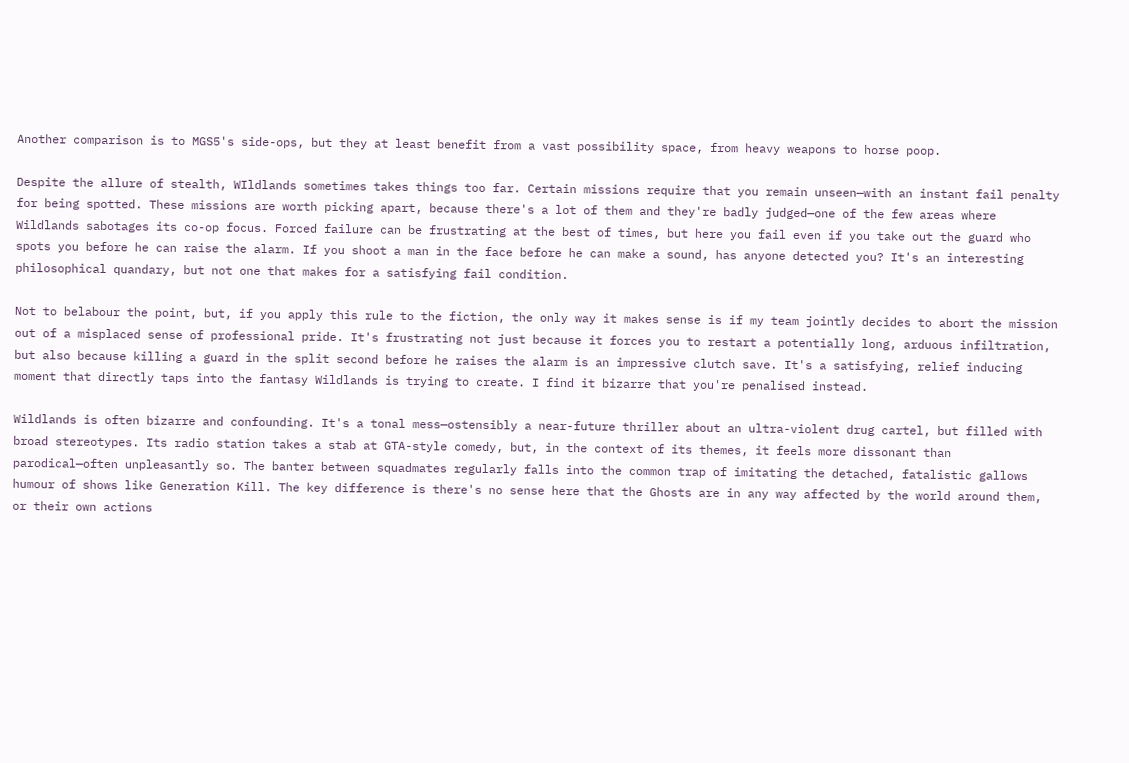Another comparison is to MGS5's side-ops, but they at least benefit from a vast possibility space, from heavy weapons to horse poop.

Despite the allure of stealth, WIldlands sometimes takes things too far. Certain missions require that you remain unseen—with an instant fail penalty for being spotted. These missions are worth picking apart, because there's a lot of them and they're badly judged—one of the few areas where Wildlands sabotages its co-op focus. Forced failure can be frustrating at the best of times, but here you fail even if you take out the guard who spots you before he can raise the alarm. If you shoot a man in the face before he can make a sound, has anyone detected you? It's an interesting philosophical quandary, but not one that makes for a satisfying fail condition.

Not to belabour the point, but, if you apply this rule to the fiction, the only way it makes sense is if my team jointly decides to abort the mission out of a misplaced sense of professional pride. It's frustrating not just because it forces you to restart a potentially long, arduous infiltration, but also because killing a guard in the split second before he raises the alarm is an impressive clutch save. It's a satisfying, relief inducing moment that directly taps into the fantasy Wildlands is trying to create. I find it bizarre that you're penalised instead.

Wildlands is often bizarre and confounding. It's a tonal mess—ostensibly a near-future thriller about an ultra-violent drug cartel, but filled with broad stereotypes. Its radio station takes a stab at GTA-style comedy, but, in the context of its themes, it feels more dissonant than parodical—often unpleasantly so. The banter between squadmates regularly falls into the common trap of imitating the detached, fatalistic gallows humour of shows like Generation Kill. The key difference is there's no sense here that the Ghosts are in any way affected by the world around them, or their own actions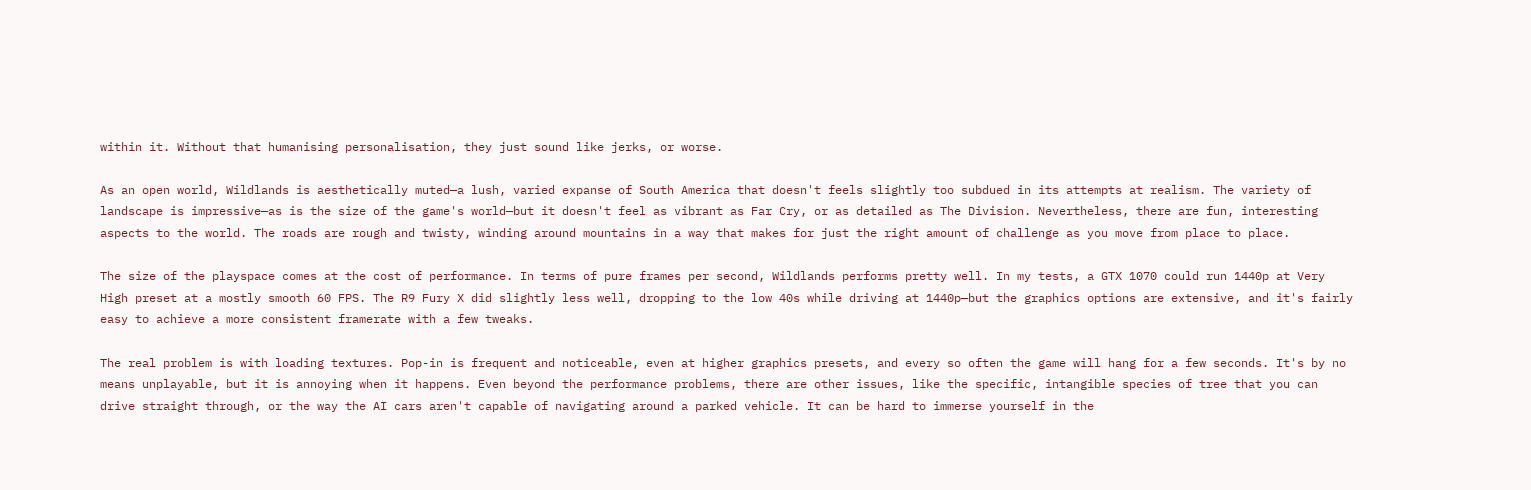within it. Without that humanising personalisation, they just sound like jerks, or worse.

As an open world, Wildlands is aesthetically muted—a lush, varied expanse of South America that doesn't feels slightly too subdued in its attempts at realism. The variety of landscape is impressive—as is the size of the game's world—but it doesn't feel as vibrant as Far Cry, or as detailed as The Division. Nevertheless, there are fun, interesting aspects to the world. The roads are rough and twisty, winding around mountains in a way that makes for just the right amount of challenge as you move from place to place.

The size of the playspace comes at the cost of performance. In terms of pure frames per second, Wildlands performs pretty well. In my tests, a GTX 1070 could run 1440p at Very High preset at a mostly smooth 60 FPS. The R9 Fury X did slightly less well, dropping to the low 40s while driving at 1440p—but the graphics options are extensive, and it's fairly easy to achieve a more consistent framerate with a few tweaks.

The real problem is with loading textures. Pop-in is frequent and noticeable, even at higher graphics presets, and every so often the game will hang for a few seconds. It's by no means unplayable, but it is annoying when it happens. Even beyond the performance problems, there are other issues, like the specific, intangible species of tree that you can drive straight through, or the way the AI cars aren't capable of navigating around a parked vehicle. It can be hard to immerse yourself in the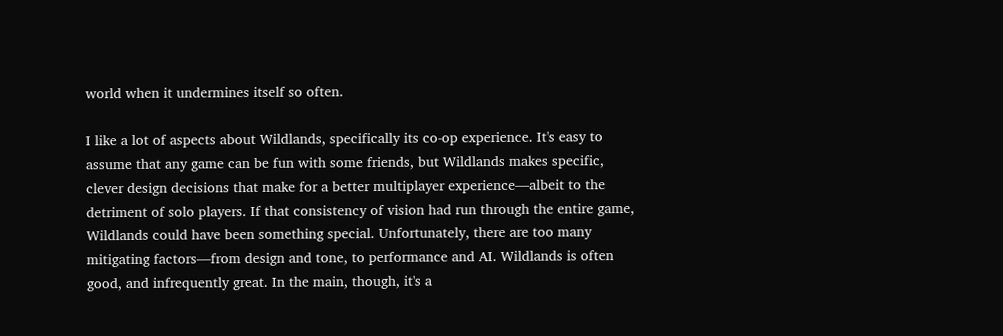world when it undermines itself so often.

I like a lot of aspects about Wildlands, specifically its co-op experience. It's easy to assume that any game can be fun with some friends, but Wildlands makes specific, clever design decisions that make for a better multiplayer experience—albeit to the detriment of solo players. If that consistency of vision had run through the entire game, Wildlands could have been something special. Unfortunately, there are too many mitigating factors—from design and tone, to performance and AI. Wildlands is often good, and infrequently great. In the main, though, it's a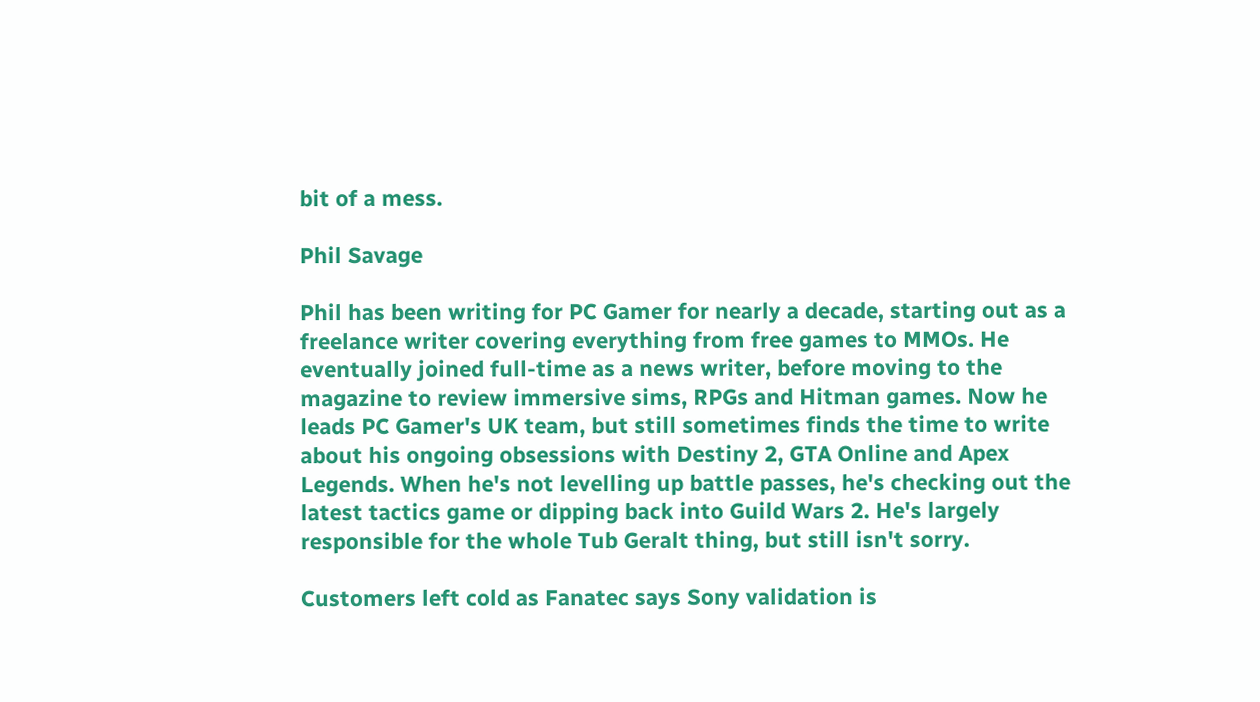bit of a mess.

Phil Savage

Phil has been writing for PC Gamer for nearly a decade, starting out as a freelance writer covering everything from free games to MMOs. He eventually joined full-time as a news writer, before moving to the magazine to review immersive sims, RPGs and Hitman games. Now he leads PC Gamer's UK team, but still sometimes finds the time to write about his ongoing obsessions with Destiny 2, GTA Online and Apex Legends. When he's not levelling up battle passes, he's checking out the latest tactics game or dipping back into Guild Wars 2. He's largely responsible for the whole Tub Geralt thing, but still isn't sorry.

Customers left cold as Fanatec says Sony validation is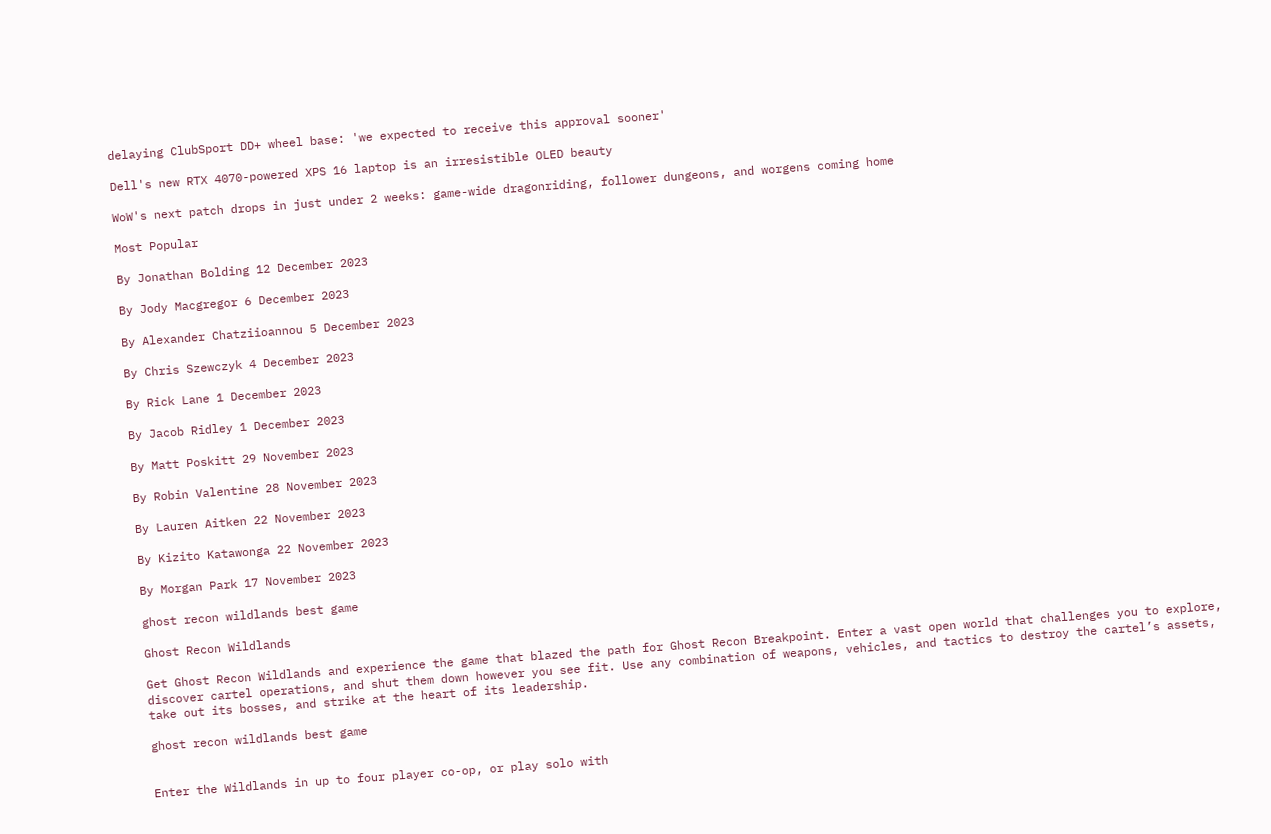delaying ClubSport DD+ wheel base: 'we expected to receive this approval sooner'

Dell's new RTX 4070-powered XPS 16 laptop is an irresistible OLED beauty

WoW's next patch drops in just under 2 weeks: game-wide dragonriding, follower dungeons, and worgens coming home

Most Popular

By Jonathan Bolding 12 December 2023

By Jody Macgregor 6 December 2023

By Alexander Chatziioannou 5 December 2023

By Chris Szewczyk 4 December 2023

By Rick Lane 1 December 2023

By Jacob Ridley 1 December 2023

By Matt Poskitt 29 November 2023

By Robin Valentine 28 November 2023

By Lauren Aitken 22 November 2023

By Kizito Katawonga 22 November 2023

By Morgan Park 17 November 2023

ghost recon wildlands best game

Ghost Recon Wildlands

Get Ghost Recon Wildlands and experience the game that blazed the path for Ghost Recon Breakpoint. Enter a vast open world that challenges you to explore, discover cartel operations, and shut them down however you see fit. Use any combination of weapons, vehicles, and tactics to destroy the cartel’s assets, take out its bosses, and strike at the heart of its leadership.

ghost recon wildlands best game


Enter the Wildlands in up to four player co-op, or play solo with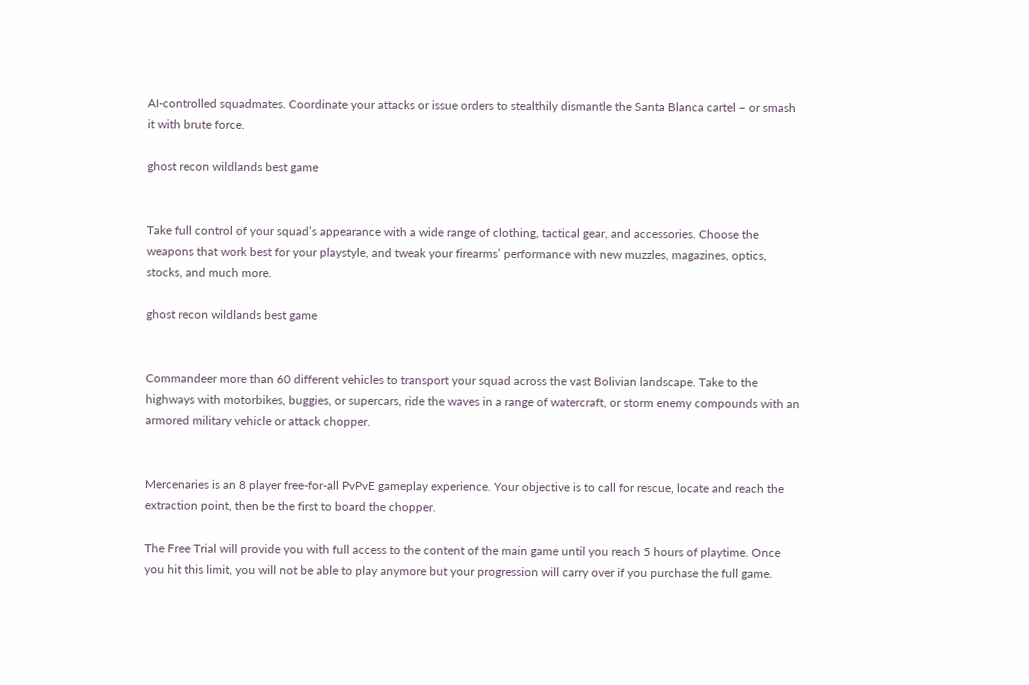AI-controlled squadmates. Coordinate your attacks or issue orders to stealthily dismantle the Santa Blanca cartel – or smash it with brute force.

ghost recon wildlands best game


Take full control of your squad’s appearance with a wide range of clothing, tactical gear, and accessories. Choose the weapons that work best for your playstyle, and tweak your firearms’ performance with new muzzles, magazines, optics, stocks, and much more.

ghost recon wildlands best game


Commandeer more than 60 different vehicles to transport your squad across the vast Bolivian landscape. Take to the highways with motorbikes, buggies, or supercars, ride the waves in a range of watercraft, or storm enemy compounds with an armored military vehicle or attack chopper.


Mercenaries is an 8 player free-for-all PvPvE gameplay experience. Your objective is to call for rescue, locate and reach the extraction point, then be the first to board the chopper.

The Free Trial will provide you with full access to the content of the main game until you reach 5 hours of playtime. Once you hit this limit, you will not be able to play anymore but your progression will carry over if you purchase the full game.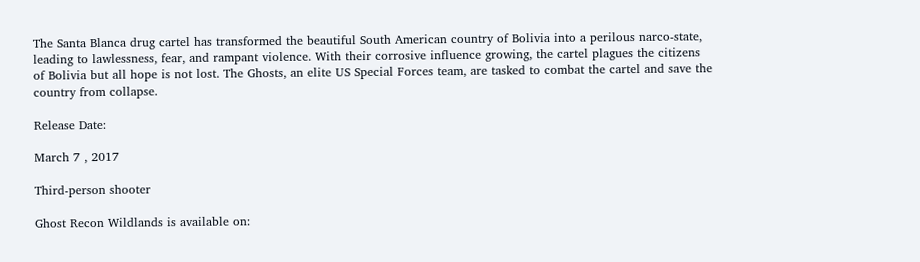The Santa Blanca drug cartel has transformed the beautiful South American country of Bolivia into a perilous narco-state, leading to lawlessness, fear, and rampant violence. With their corrosive influence growing, the cartel plagues the citizens of Bolivia but all hope is not lost. The Ghosts, an elite US Special Forces team, are tasked to combat the cartel and save the country from collapse.

Release Date:

March 7 , 2017

Third-person shooter

Ghost Recon Wildlands is available on: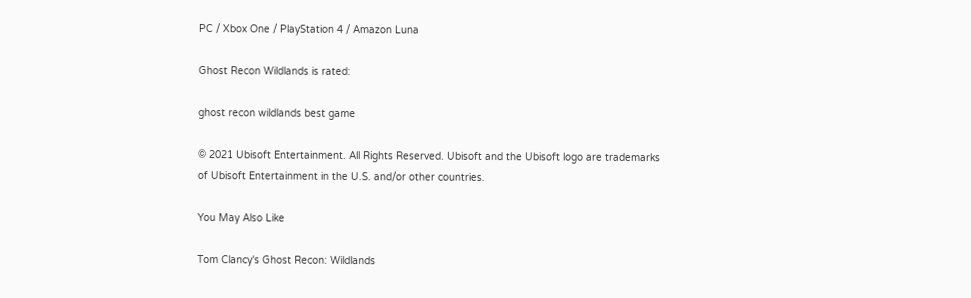PC / Xbox One / PlayStation 4 / Amazon Luna

Ghost Recon Wildlands is rated:

ghost recon wildlands best game

© 2021 Ubisoft Entertainment. All Rights Reserved. Ubisoft and the Ubisoft logo are trademarks of Ubisoft Entertainment in the U.S. and/or other countries.

You May Also Like

Tom Clancy's Ghost Recon: Wildlands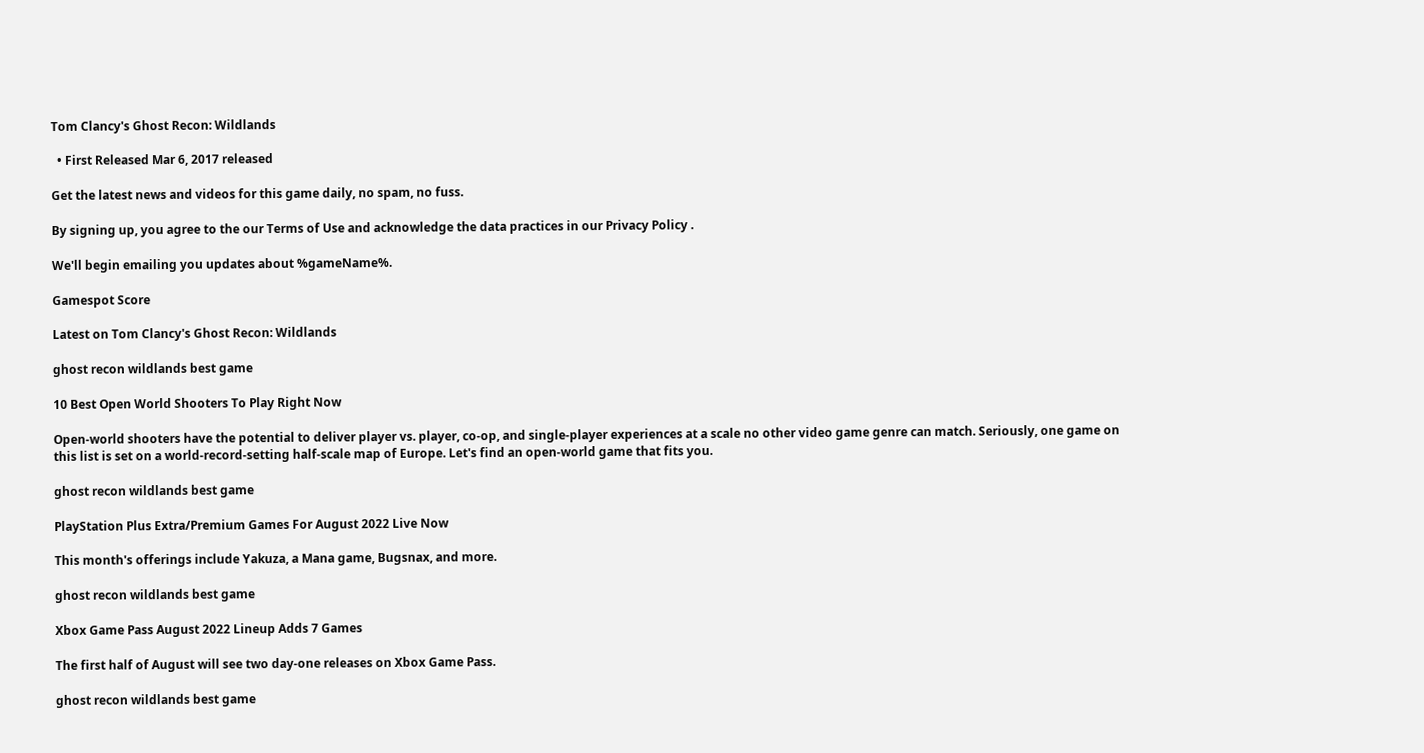Tom Clancy's Ghost Recon: Wildlands

  • First Released Mar 6, 2017 released

Get the latest news and videos for this game daily, no spam, no fuss.

By signing up, you agree to the our Terms of Use and acknowledge the data practices in our Privacy Policy .

We'll begin emailing you updates about %gameName%.

Gamespot Score

Latest on Tom Clancy's Ghost Recon: Wildlands

ghost recon wildlands best game

10 Best Open World Shooters To Play Right Now

Open-world shooters have the potential to deliver player vs. player, co-op, and single-player experiences at a scale no other video game genre can match. Seriously, one game on this list is set on a world-record-setting half-scale map of Europe. Let's find an open-world game that fits you.

ghost recon wildlands best game

PlayStation Plus Extra/Premium Games For August 2022 Live Now

This month's offerings include Yakuza, a Mana game, Bugsnax, and more.

ghost recon wildlands best game

Xbox Game Pass August 2022 Lineup Adds 7 Games

The first half of August will see two day-one releases on Xbox Game Pass.

ghost recon wildlands best game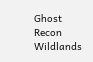Ghost Recon Wildlands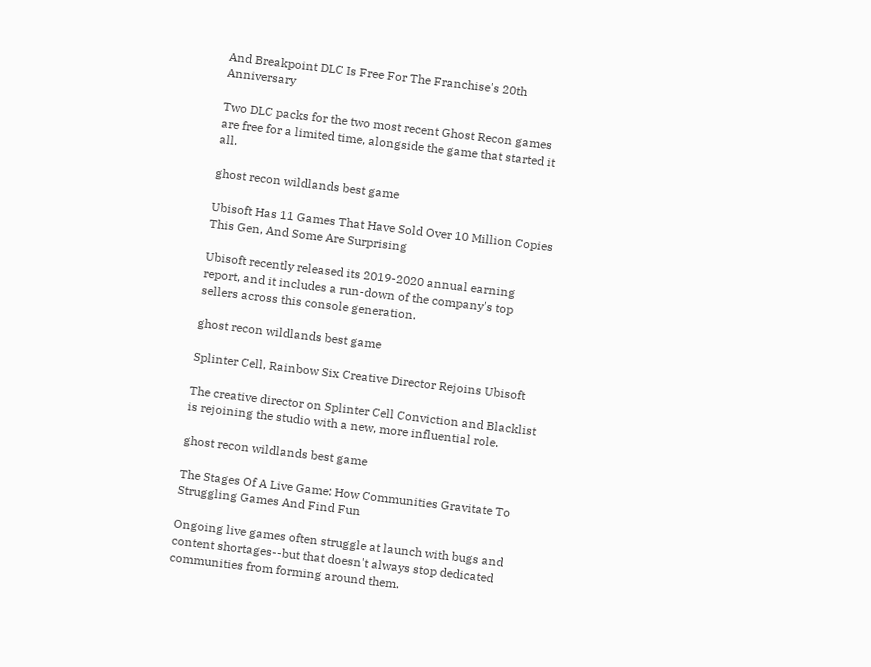And Breakpoint DLC Is Free For The Franchise's 20th Anniversary

Two DLC packs for the two most recent Ghost Recon games are free for a limited time, alongside the game that started it all.

ghost recon wildlands best game

Ubisoft Has 11 Games That Have Sold Over 10 Million Copies This Gen, And Some Are Surprising

Ubisoft recently released its 2019-2020 annual earning report, and it includes a run-down of the company's top sellers across this console generation.

ghost recon wildlands best game

Splinter Cell, Rainbow Six Creative Director Rejoins Ubisoft

The creative director on Splinter Cell Conviction and Blacklist is rejoining the studio with a new, more influential role.

ghost recon wildlands best game

The Stages Of A Live Game: How Communities Gravitate To Struggling Games And Find Fun

Ongoing live games often struggle at launch with bugs and content shortages--but that doesn't always stop dedicated communities from forming around them.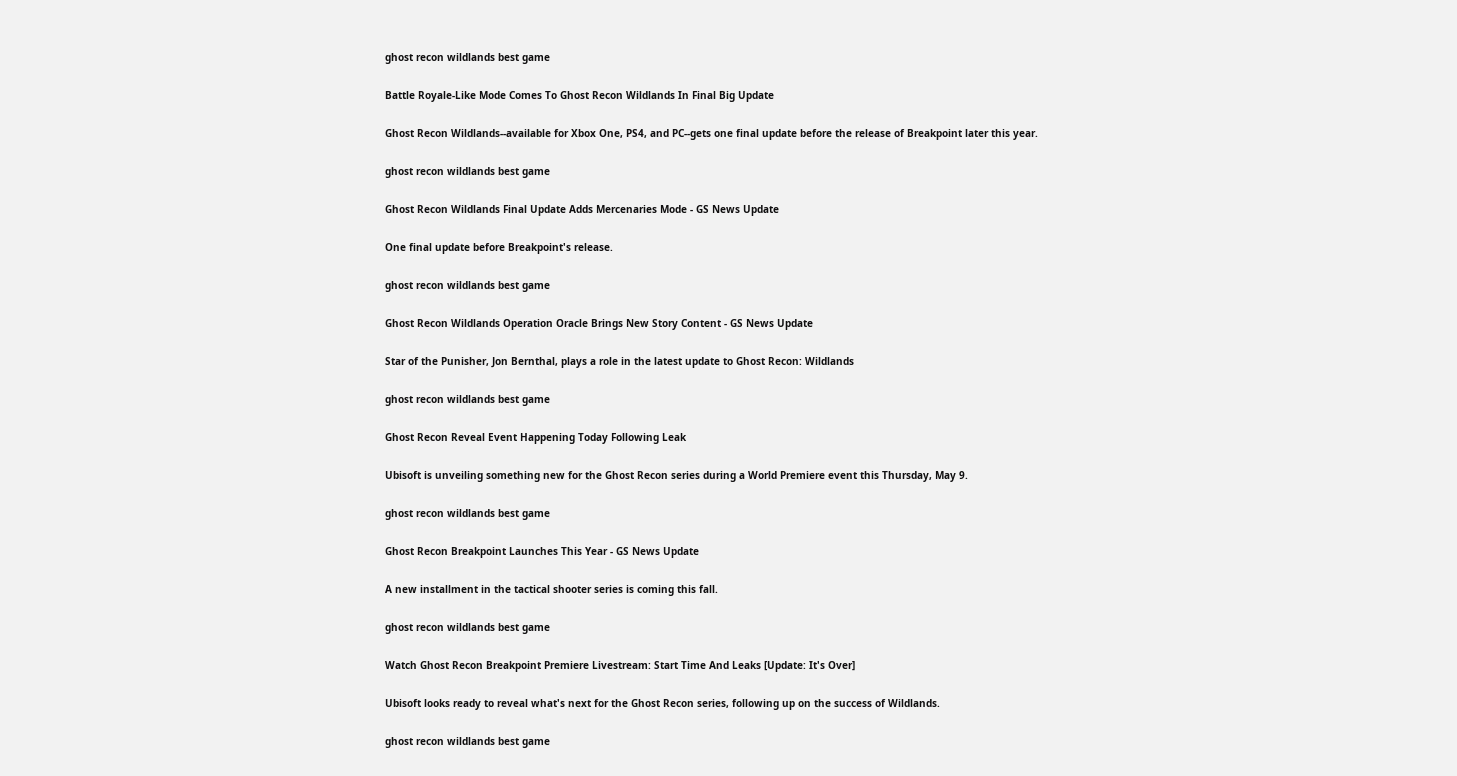ghost recon wildlands best game

Battle Royale-Like Mode Comes To Ghost Recon Wildlands In Final Big Update

Ghost Recon Wildlands--available for Xbox One, PS4, and PC--gets one final update before the release of Breakpoint later this year.

ghost recon wildlands best game

Ghost Recon Wildlands Final Update Adds Mercenaries Mode - GS News Update

One final update before Breakpoint's release.

ghost recon wildlands best game

Ghost Recon Wildlands Operation Oracle Brings New Story Content - GS News Update

Star of the Punisher, Jon Bernthal, plays a role in the latest update to Ghost Recon: Wildlands

ghost recon wildlands best game

Ghost Recon Reveal Event Happening Today Following Leak

Ubisoft is unveiling something new for the Ghost Recon series during a World Premiere event this Thursday, May 9.

ghost recon wildlands best game

Ghost Recon Breakpoint Launches This Year - GS News Update

A new installment in the tactical shooter series is coming this fall.

ghost recon wildlands best game

Watch Ghost Recon Breakpoint Premiere Livestream: Start Time And Leaks [Update: It's Over]

Ubisoft looks ready to reveal what's next for the Ghost Recon series, following up on the success of Wildlands.

ghost recon wildlands best game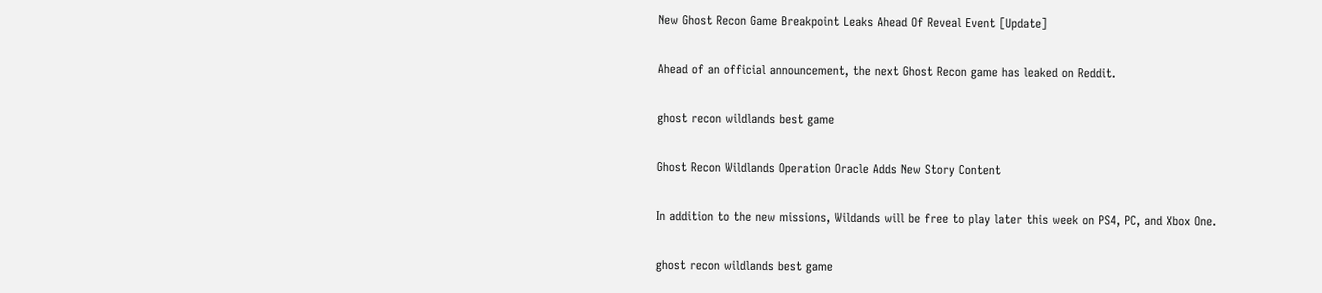New Ghost Recon Game Breakpoint Leaks Ahead Of Reveal Event [Update]

Ahead of an official announcement, the next Ghost Recon game has leaked on Reddit.

ghost recon wildlands best game

Ghost Recon Wildlands Operation Oracle Adds New Story Content

In addition to the new missions, Wildands will be free to play later this week on PS4, PC, and Xbox One.

ghost recon wildlands best game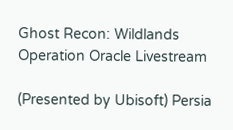Ghost Recon: Wildlands Operation Oracle Livestream

(Presented by Ubisoft) Persia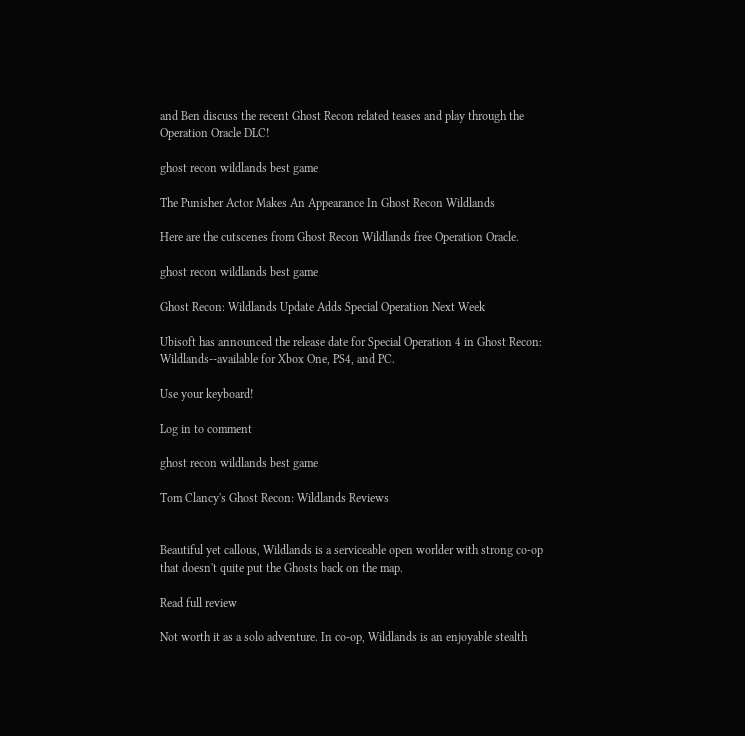and Ben discuss the recent Ghost Recon related teases and play through the Operation Oracle DLC!

ghost recon wildlands best game

The Punisher Actor Makes An Appearance In Ghost Recon Wildlands

Here are the cutscenes from Ghost Recon Wildlands free Operation Oracle.

ghost recon wildlands best game

Ghost Recon: Wildlands Update Adds Special Operation Next Week

Ubisoft has announced the release date for Special Operation 4 in Ghost Recon: Wildlands--available for Xbox One, PS4, and PC.

Use your keyboard!

Log in to comment

ghost recon wildlands best game

Tom Clancy's Ghost Recon: Wildlands Reviews


Beautiful yet callous, Wildlands is a serviceable open worlder with strong co-op that doesn't quite put the Ghosts back on the map.

Read full review

Not worth it as a solo adventure. In co-op, Wildlands is an enjoyable stealth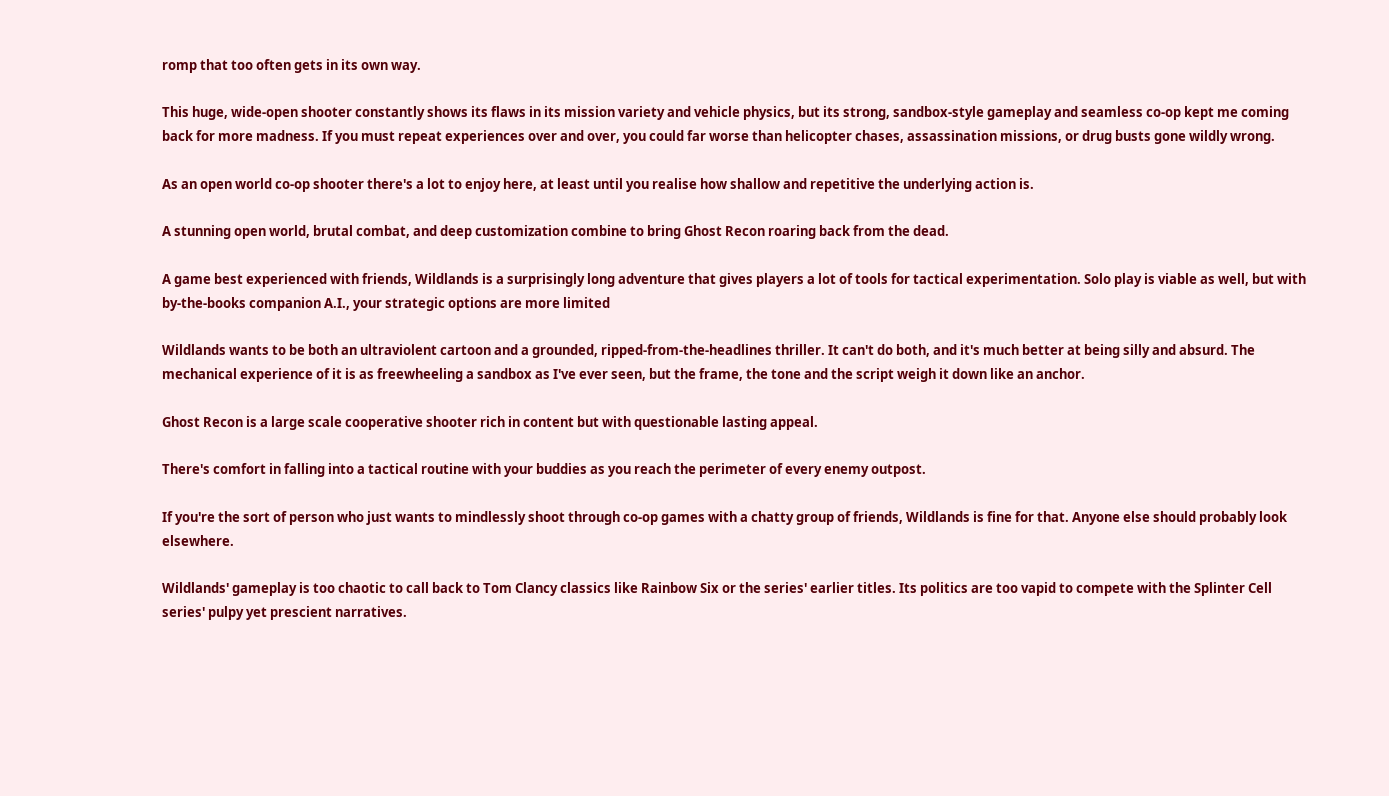romp that too often gets in its own way.

This huge, wide-open shooter constantly shows its flaws in its mission variety and vehicle physics, but its strong, sandbox-style gameplay and seamless co-op kept me coming back for more madness. If you must repeat experiences over and over, you could far worse than helicopter chases, assassination missions, or drug busts gone wildly wrong.

As an open world co-op shooter there's a lot to enjoy here, at least until you realise how shallow and repetitive the underlying action is.

A stunning open world, brutal combat, and deep customization combine to bring Ghost Recon roaring back from the dead.

A game best experienced with friends, Wildlands is a surprisingly long adventure that gives players a lot of tools for tactical experimentation. Solo play is viable as well, but with by-the-books companion A.I., your strategic options are more limited

Wildlands wants to be both an ultraviolent cartoon and a grounded, ripped-from-the-headlines thriller. It can't do both, and it's much better at being silly and absurd. The mechanical experience of it is as freewheeling a sandbox as I've ever seen, but the frame, the tone and the script weigh it down like an anchor.

Ghost Recon is a large scale cooperative shooter rich in content but with questionable lasting appeal.

There's comfort in falling into a tactical routine with your buddies as you reach the perimeter of every enemy outpost.

If you're the sort of person who just wants to mindlessly shoot through co-op games with a chatty group of friends, Wildlands is fine for that. Anyone else should probably look elsewhere.

Wildlands' gameplay is too chaotic to call back to Tom Clancy classics like Rainbow Six or the series' earlier titles. Its politics are too vapid to compete with the Splinter Cell series' pulpy yet prescient narratives.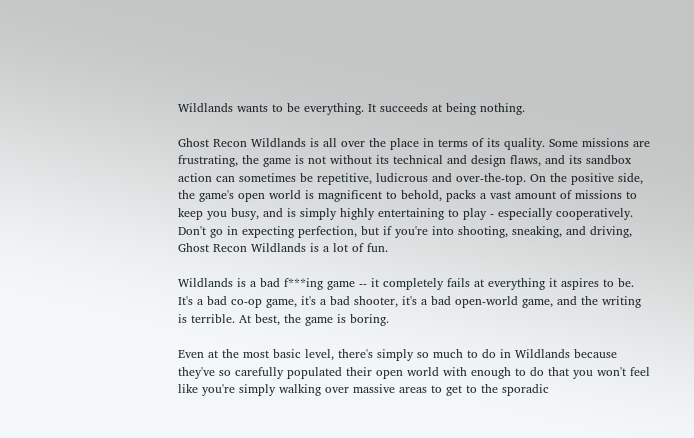Wildlands wants to be everything. It succeeds at being nothing.

Ghost Recon Wildlands is all over the place in terms of its quality. Some missions are frustrating, the game is not without its technical and design flaws, and its sandbox action can sometimes be repetitive, ludicrous and over-the-top. On the positive side, the game's open world is magnificent to behold, packs a vast amount of missions to keep you busy, and is simply highly entertaining to play - especially cooperatively. Don't go in expecting perfection, but if you're into shooting, sneaking, and driving, Ghost Recon Wildlands is a lot of fun.

Wildlands is a bad f***ing game -- it completely fails at everything it aspires to be. It's a bad co-op game, it's a bad shooter, it's a bad open-world game, and the writing is terrible. At best, the game is boring.

Even at the most basic level, there's simply so much to do in Wildlands because they've so carefully populated their open world with enough to do that you won't feel like you're simply walking over massive areas to get to the sporadic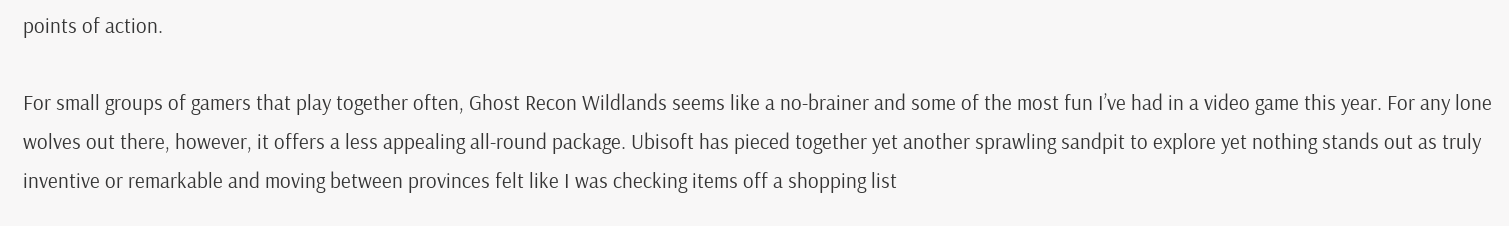points of action.

For small groups of gamers that play together often, Ghost Recon Wildlands seems like a no-brainer and some of the most fun I’ve had in a video game this year. For any lone wolves out there, however, it offers a less appealing all-round package. Ubisoft has pieced together yet another sprawling sandpit to explore yet nothing stands out as truly inventive or remarkable and moving between provinces felt like I was checking items off a shopping list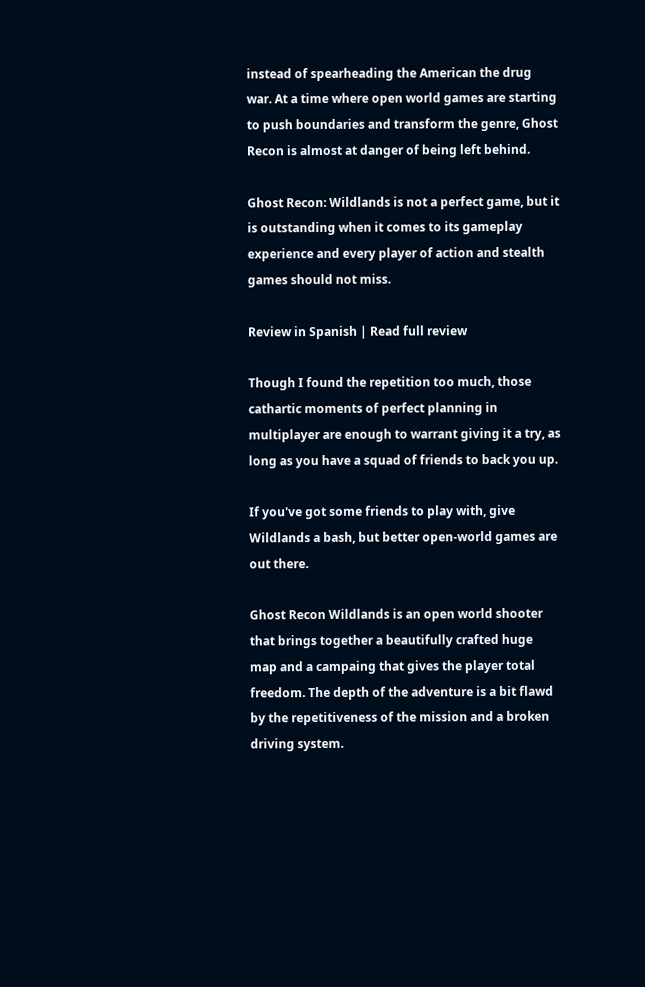instead of spearheading the American the drug war. At a time where open world games are starting to push boundaries and transform the genre, Ghost Recon is almost at danger of being left behind.

Ghost Recon: Wildlands is not a perfect game, but it is outstanding when it comes to its gameplay experience and every player of action and stealth games should not miss.

Review in Spanish | Read full review

Though I found the repetition too much, those cathartic moments of perfect planning in multiplayer are enough to warrant giving it a try, as long as you have a squad of friends to back you up.

If you've got some friends to play with, give Wildlands a bash, but better open-world games are out there.

Ghost Recon Wildlands is an open world shooter that brings together a beautifully crafted huge map and a campaing that gives the player total freedom. The depth of the adventure is a bit flawd by the repetitiveness of the mission and a broken driving system.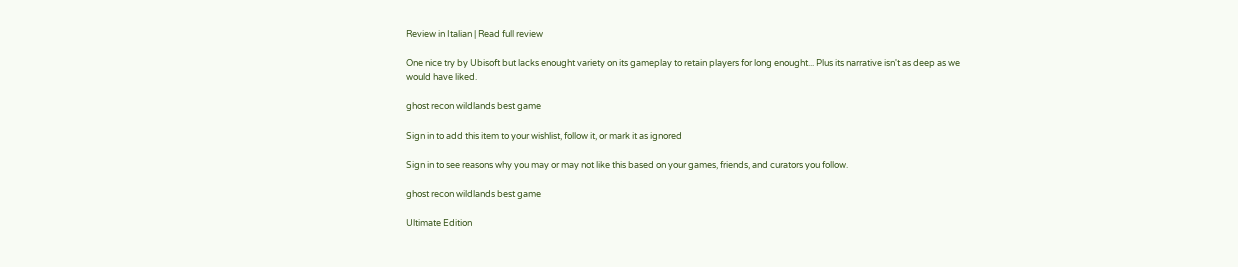Review in Italian | Read full review

One nice try by Ubisoft but lacks enought variety on its gameplay to retain players for long enought... Plus its narrative isn't as deep as we would have liked.

ghost recon wildlands best game

Sign in to add this item to your wishlist, follow it, or mark it as ignored

Sign in to see reasons why you may or may not like this based on your games, friends, and curators you follow.

ghost recon wildlands best game

Ultimate Edition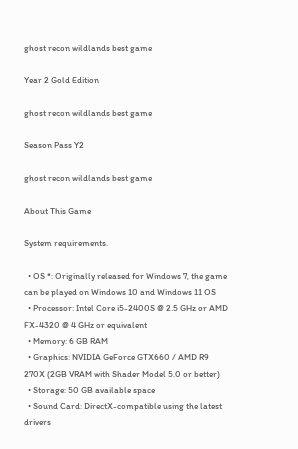ghost recon wildlands best game

Year 2 Gold Edition

ghost recon wildlands best game

Season Pass Y2

ghost recon wildlands best game

About This Game

System requirements.

  • OS *: Originally released for Windows 7, the game can be played on Windows 10 and Windows 11 OS
  • Processor: Intel Core i5-2400S @ 2.5 GHz or AMD FX-4320 @ 4 GHz or equivalent
  • Memory: 6 GB RAM
  • Graphics: NVIDIA GeForce GTX660 / AMD R9 270X (2GB VRAM with Shader Model 5.0 or better)
  • Storage: 50 GB available space
  • Sound Card: DirectX-compatible using the latest drivers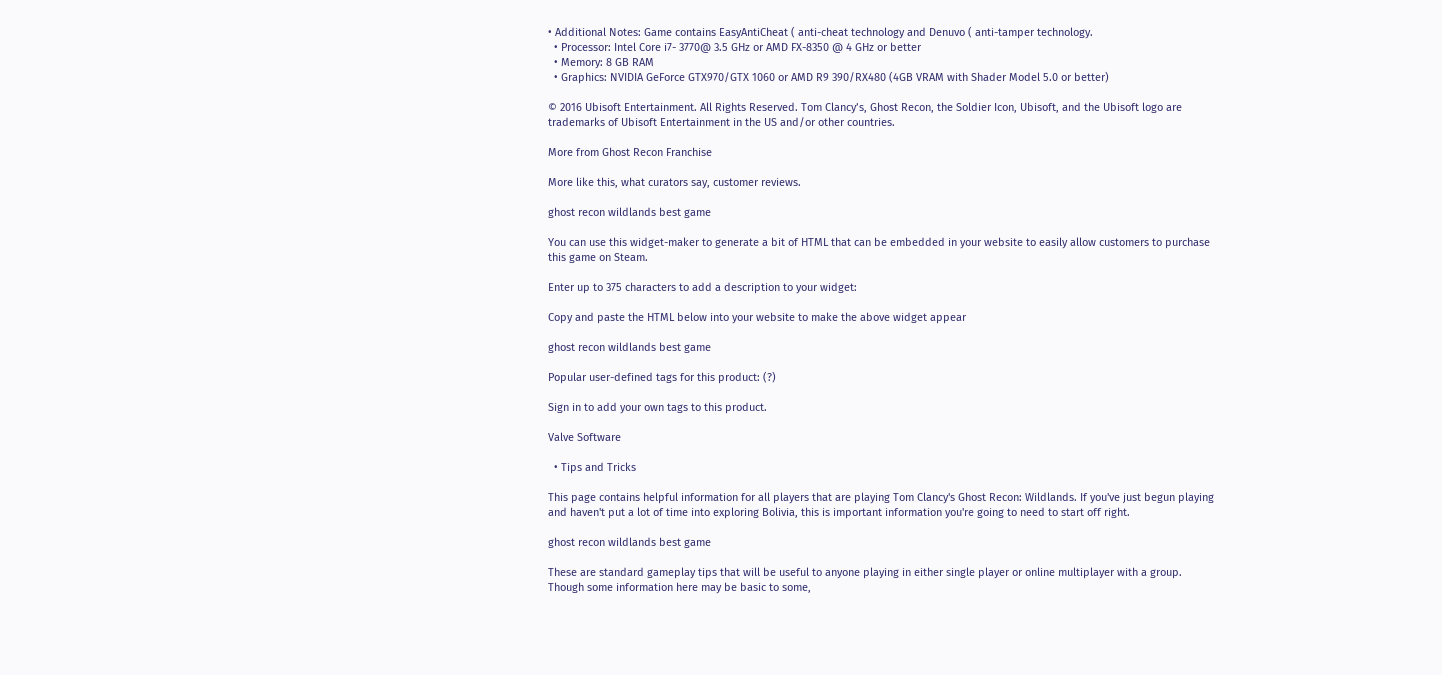• Additional Notes: Game contains EasyAntiCheat ( anti-cheat technology and Denuvo ( anti-tamper technology.
  • Processor: Intel Core i7- 3770@ 3.5 GHz or AMD FX-8350 @ 4 GHz or better
  • Memory: 8 GB RAM
  • Graphics: NVIDIA GeForce GTX970/GTX 1060 or AMD R9 390/RX480 (4GB VRAM with Shader Model 5.0 or better)

© 2016 Ubisoft Entertainment. All Rights Reserved. Tom Clancy’s, Ghost Recon, the Soldier Icon, Ubisoft, and the Ubisoft logo are trademarks of Ubisoft Entertainment in the US and/or other countries.

More from Ghost Recon Franchise

More like this, what curators say, customer reviews.

ghost recon wildlands best game

You can use this widget-maker to generate a bit of HTML that can be embedded in your website to easily allow customers to purchase this game on Steam.

Enter up to 375 characters to add a description to your widget:

Copy and paste the HTML below into your website to make the above widget appear

ghost recon wildlands best game

Popular user-defined tags for this product: (?)

Sign in to add your own tags to this product.

Valve Software

  • Tips and Tricks

This page contains helpful information for all players that are playing Tom Clancy's Ghost Recon: Wildlands. If you've just begun playing and haven't put a lot of time into exploring Bolivia, this is important information you're going to need to start off right.

ghost recon wildlands best game

These are standard gameplay tips that will be useful to anyone playing in either single player or online multiplayer with a group. Though some information here may be basic to some,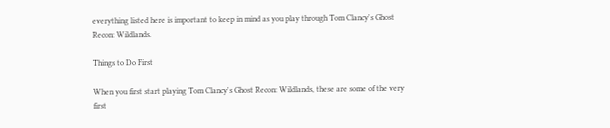everything listed here is important to keep in mind as you play through Tom Clancy's Ghost Recon: Wildlands.

Things to Do First

When you first start playing Tom Clancy's Ghost Recon: Wildlands, these are some of the very first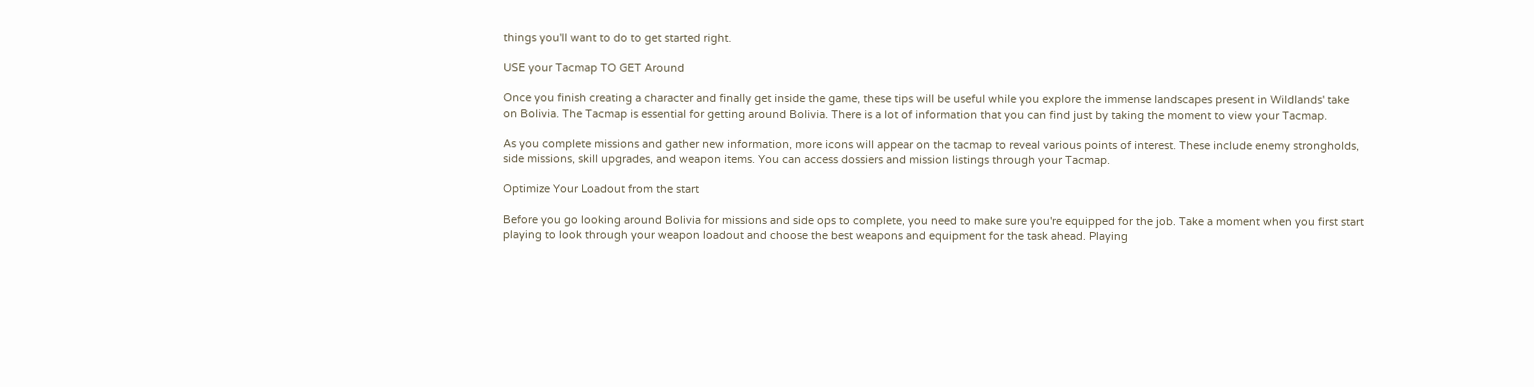things you'll want to do to get started right.

USE your Tacmap TO GET Around

Once you finish creating a character and finally get inside the game, these tips will be useful while you explore the immense landscapes present in Wildlands' take on Bolivia. The Tacmap is essential for getting around Bolivia. There is a lot of information that you can find just by taking the moment to view your Tacmap.

As you complete missions and gather new information, more icons will appear on the tacmap to reveal various points of interest. These include enemy strongholds, side missions, skill upgrades, and weapon items. You can access dossiers and mission listings through your Tacmap.

Optimize Your Loadout from the start

Before you go looking around Bolivia for missions and side ops to complete, you need to make sure you're equipped for the job. Take a moment when you first start playing to look through your weapon loadout and choose the best weapons and equipment for the task ahead. Playing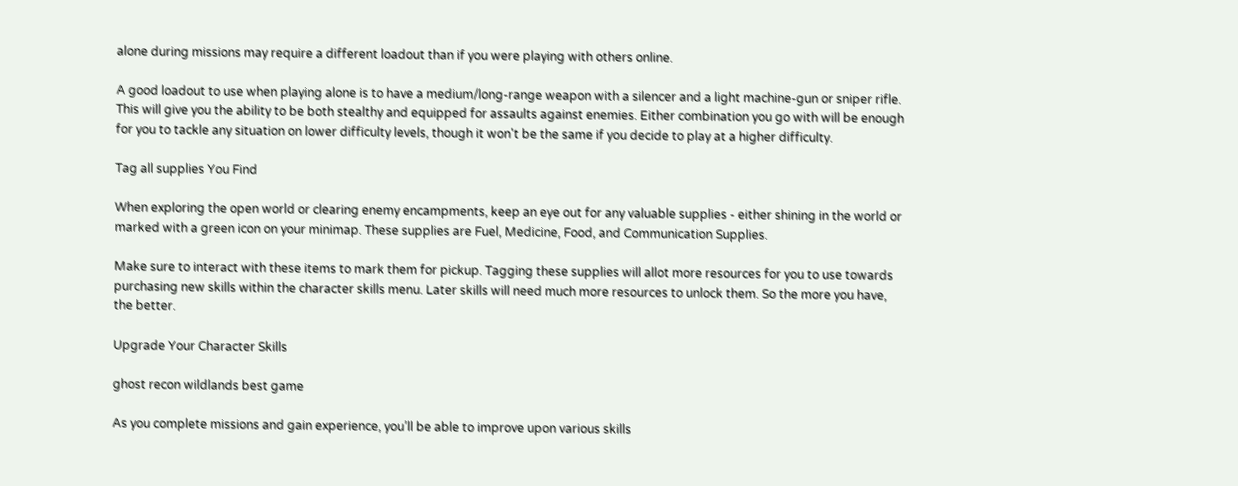alone during missions may require a different loadout than if you were playing with others online.

A good loadout to use when playing alone is to have a medium/long-range weapon with a silencer and a light machine-gun or sniper rifle. This will give you the ability to be both stealthy and equipped for assaults against enemies. Either combination you go with will be enough for you to tackle any situation on lower difficulty levels, though it won't be the same if you decide to play at a higher difficulty.

Tag all supplies You Find

When exploring the open world or clearing enemy encampments, keep an eye out for any valuable supplies - either shining in the world or marked with a green icon on your minimap. These supplies are Fuel, Medicine, Food, and Communication Supplies.

Make sure to interact with these items to mark them for pickup. Tagging these supplies will allot more resources for you to use towards purchasing new skills within the character skills menu. Later skills will need much more resources to unlock them. So the more you have, the better.

Upgrade Your Character Skills

ghost recon wildlands best game

As you complete missions and gain experience, you’ll be able to improve upon various skills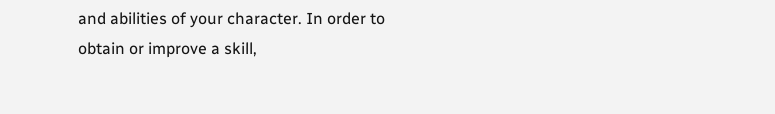and abilities of your character. In order to obtain or improve a skill,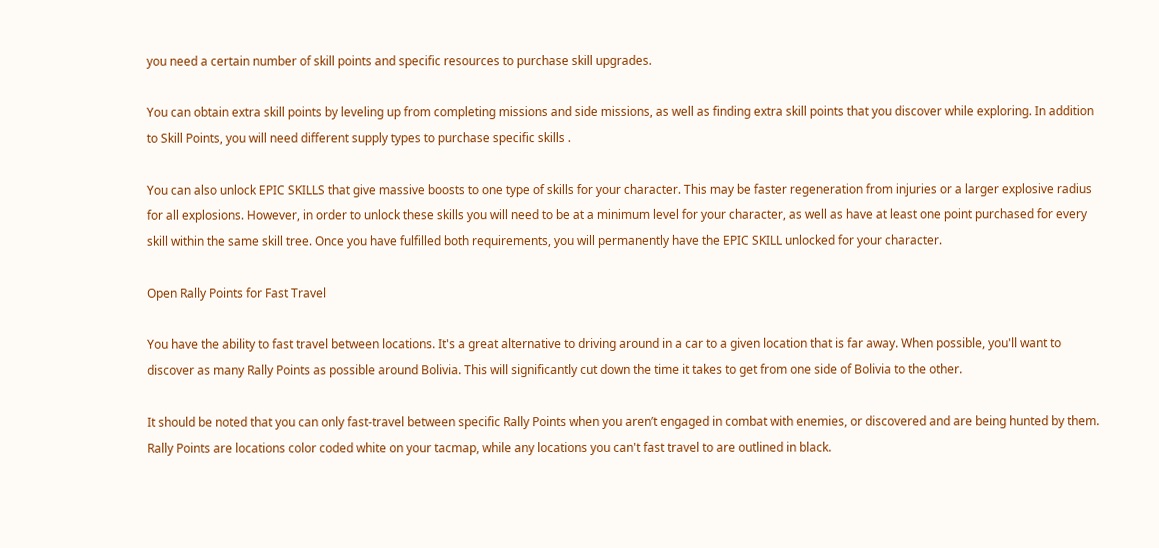you need a certain number of skill points and specific resources to purchase skill upgrades.

You can obtain extra skill points by leveling up from completing missions and side missions, as well as finding extra skill points that you discover while exploring. In addition to Skill Points, you will need different supply types to purchase specific skills .

You can also unlock EPIC SKILLS that give massive boosts to one type of skills for your character. This may be faster regeneration from injuries or a larger explosive radius for all explosions. However, in order to unlock these skills you will need to be at a minimum level for your character, as well as have at least one point purchased for every skill within the same skill tree. Once you have fulfilled both requirements, you will permanently have the EPIC SKILL unlocked for your character.

Open Rally Points for Fast Travel

You have the ability to fast travel between locations. It's a great alternative to driving around in a car to a given location that is far away. When possible, you'll want to discover as many Rally Points as possible around Bolivia. This will significantly cut down the time it takes to get from one side of Bolivia to the other.

It should be noted that you can only fast-travel between specific Rally Points when you aren’t engaged in combat with enemies, or discovered and are being hunted by them. Rally Points are locations color coded white on your tacmap, while any locations you can't fast travel to are outlined in black.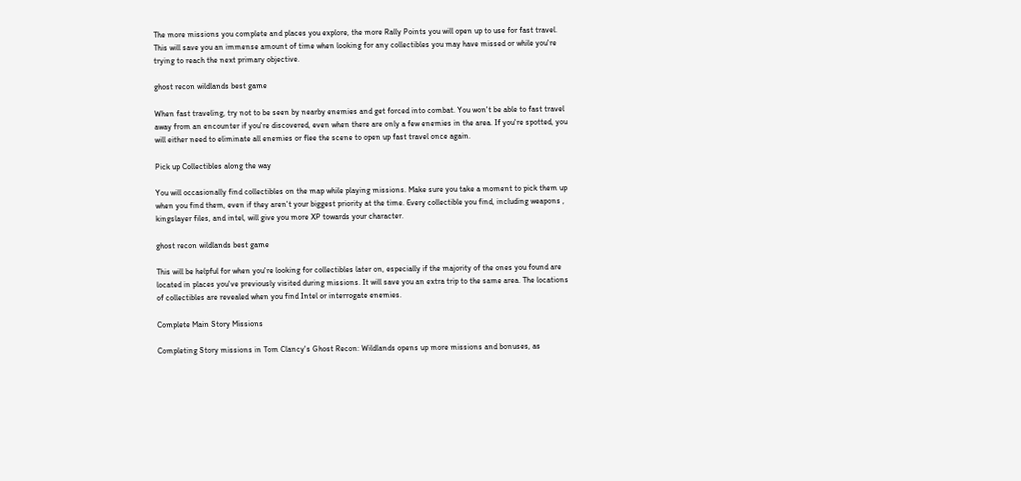The more missions you complete and places you explore, the more Rally Points you will open up to use for fast travel. This will save you an immense amount of time when looking for any collectibles you may have missed or while you're trying to reach the next primary objective.

ghost recon wildlands best game

When fast traveling, try not to be seen by nearby enemies and get forced into combat. You won't be able to fast travel away from an encounter if you're discovered, even when there are only a few enemies in the area. If you're spotted, you will either need to eliminate all enemies or flee the scene to open up fast travel once again.

Pick up Collectibles along the way

You will occasionally find collectibles on the map while playing missions. Make sure you take a moment to pick them up when you find them, even if they aren't your biggest priority at the time. Every collectible you find, including weapons , kingslayer files, and intel, will give you more XP towards your character.

ghost recon wildlands best game

This will be helpful for when you're looking for collectibles later on, especially if the majority of the ones you found are located in places you've previously visited during missions. It will save you an extra trip to the same area. The locations of collectibles are revealed when you find Intel or interrogate enemies.

Complete Main Story Missions

Completing Story missions in Tom Clancy's Ghost Recon: Wildlands opens up more missions and bonuses, as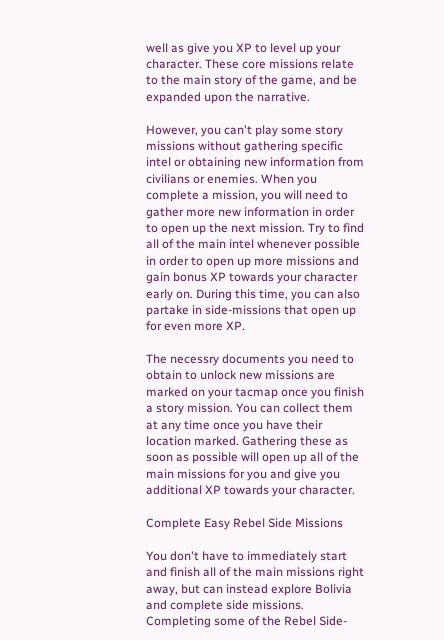well as give you XP to level up your character. These core missions relate to the main story of the game, and be expanded upon the narrative.

However, you can't play some story missions without gathering specific intel or obtaining new information from civilians or enemies. When you complete a mission, you will need to gather more new information in order to open up the next mission. Try to find all of the main intel whenever possible in order to open up more missions and gain bonus XP towards your character early on. During this time, you can also partake in side-missions that open up for even more XP.

The necessry documents you need to obtain to unlock new missions are marked on your tacmap once you finish a story mission. You can collect them at any time once you have their location marked. Gathering these as soon as possible will open up all of the main missions for you and give you additional XP towards your character.

Complete Easy Rebel Side Missions

You don't have to immediately start and finish all of the main missions right away, but can instead explore Bolivia and complete side missions. Completing some of the Rebel Side-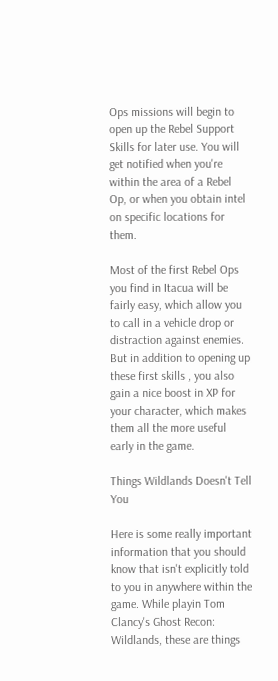Ops missions will begin to open up the Rebel Support Skills for later use. You will get notified when you're within the area of a Rebel Op, or when you obtain intel on specific locations for them.

Most of the first Rebel Ops you find in Itacua will be fairly easy, which allow you to call in a vehicle drop or distraction against enemies. But in addition to opening up these first skills , you also gain a nice boost in XP for your character, which makes them all the more useful early in the game.

Things Wildlands Doesn't Tell You

Here is some really important information that you should know that isn't explicitly told to you in anywhere within the game. While playin Tom Clancy's Ghost Recon: Wildlands, these are things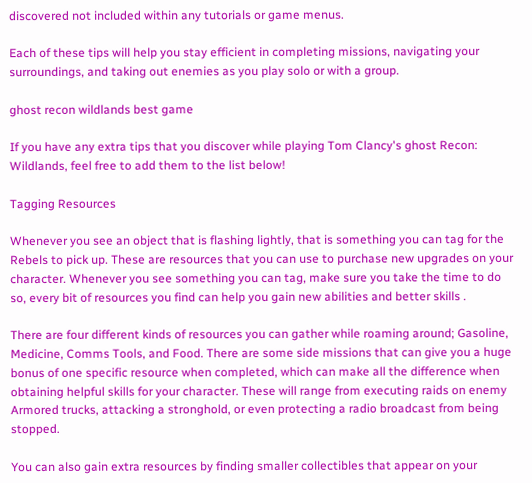discovered not included within any tutorials or game menus.

Each of these tips will help you stay efficient in completing missions, navigating your surroundings, and taking out enemies as you play solo or with a group.

ghost recon wildlands best game

If you have any extra tips that you discover while playing Tom Clancy's ghost Recon: Wildlands, feel free to add them to the list below!

Tagging Resources

Whenever you see an object that is flashing lightly, that is something you can tag for the Rebels to pick up. These are resources that you can use to purchase new upgrades on your character. Whenever you see something you can tag, make sure you take the time to do so, every bit of resources you find can help you gain new abilities and better skills .

There are four different kinds of resources you can gather while roaming around; Gasoline, Medicine, Comms Tools, and Food. There are some side missions that can give you a huge bonus of one specific resource when completed, which can make all the difference when obtaining helpful skills for your character. These will range from executing raids on enemy Armored trucks, attacking a stronghold, or even protecting a radio broadcast from being stopped.

You can also gain extra resources by finding smaller collectibles that appear on your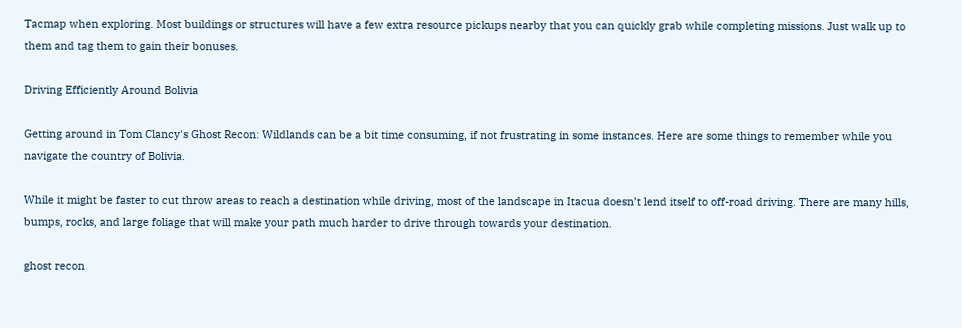Tacmap when exploring. Most buildings or structures will have a few extra resource pickups nearby that you can quickly grab while completing missions. Just walk up to them and tag them to gain their bonuses.

Driving Efficiently Around Bolivia

Getting around in Tom Clancy's Ghost Recon: Wildlands can be a bit time consuming, if not frustrating in some instances. Here are some things to remember while you navigate the country of Bolivia.

While it might be faster to cut throw areas to reach a destination while driving, most of the landscape in Itacua doesn’t lend itself to off-road driving. There are many hills, bumps, rocks, and large foliage that will make your path much harder to drive through towards your destination.

ghost recon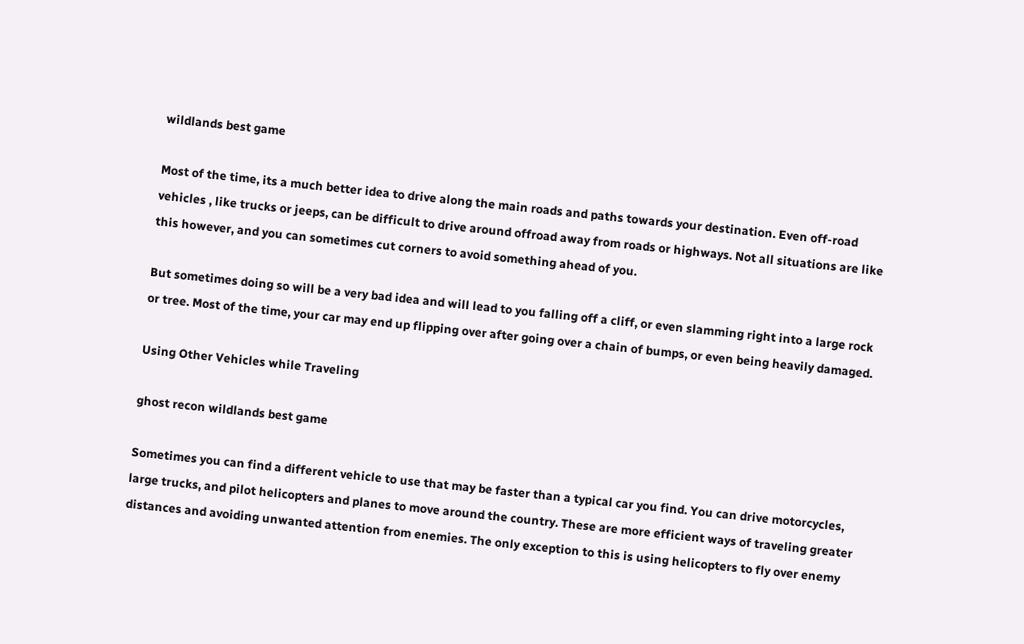wildlands best game

Most of the time, its a much better idea to drive along the main roads and paths towards your destination. Even off-road vehicles , like trucks or jeeps, can be difficult to drive around offroad away from roads or highways. Not all situations are like this however, and you can sometimes cut corners to avoid something ahead of you.

But sometimes doing so will be a very bad idea and will lead to you falling off a cliff, or even slamming right into a large rock or tree. Most of the time, your car may end up flipping over after going over a chain of bumps, or even being heavily damaged.

Using Other Vehicles while Traveling

ghost recon wildlands best game

Sometimes you can find a different vehicle to use that may be faster than a typical car you find. You can drive motorcycles, large trucks, and pilot helicopters and planes to move around the country. These are more efficient ways of traveling greater distances and avoiding unwanted attention from enemies. The only exception to this is using helicopters to fly over enemy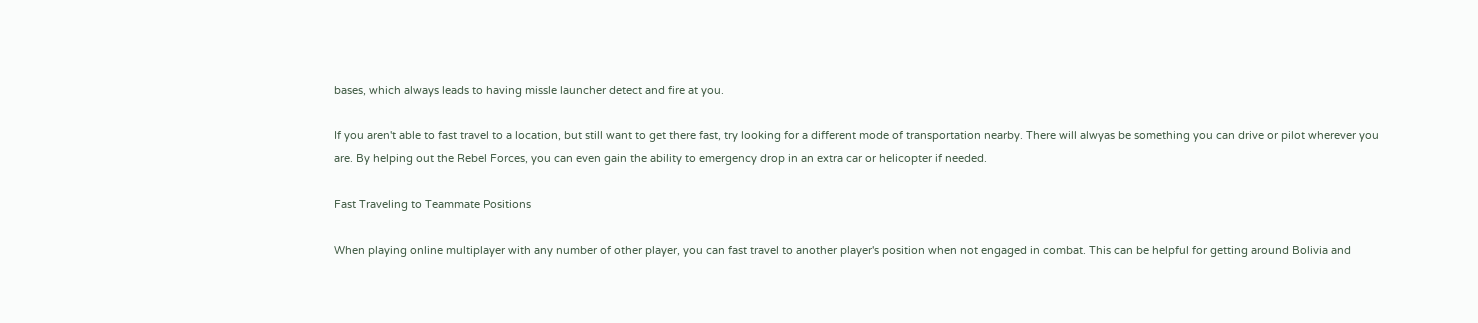bases, which always leads to having missle launcher detect and fire at you.

If you aren't able to fast travel to a location, but still want to get there fast, try looking for a different mode of transportation nearby. There will alwyas be something you can drive or pilot wherever you are. By helping out the Rebel Forces, you can even gain the ability to emergency drop in an extra car or helicopter if needed.

Fast Traveling to Teammate Positions

When playing online multiplayer with any number of other player, you can fast travel to another player's position when not engaged in combat. This can be helpful for getting around Bolivia and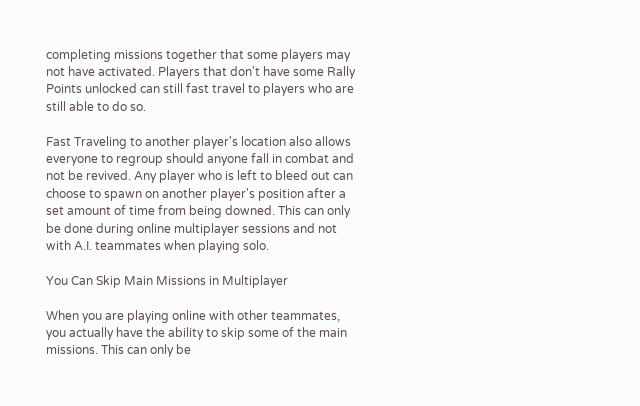completing missions together that some players may not have activated. Players that don't have some Rally Points unlocked can still fast travel to players who are still able to do so.

Fast Traveling to another player's location also allows everyone to regroup should anyone fall in combat and not be revived. Any player who is left to bleed out can choose to spawn on another player's position after a set amount of time from being downed. This can only be done during online multiplayer sessions and not with A.I. teammates when playing solo.

You Can Skip Main Missions in Multiplayer

When you are playing online with other teammates, you actually have the ability to skip some of the main missions. This can only be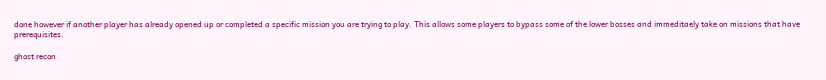done however if another player has already opened up or completed a specific mission you are trying to play. This allows some players to bypass some of the lower bosses and immeditaely take on missions that have prerequisites.

ghost recon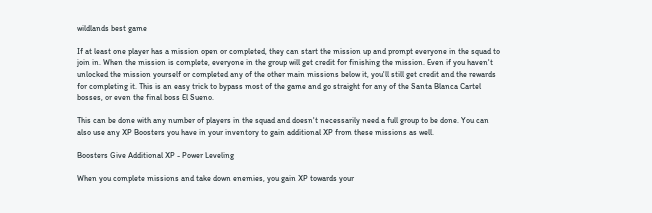wildlands best game

If at least one player has a mission open or completed, they can start the mission up and prompt everyone in the squad to join in. When the mission is complete, everyone in the group will get credit for finishing the mission. Even if you haven't unlocked the mission yourself or completed any of the other main missions below it, you'll still get credit and the rewards for completing it. This is an easy trick to bypass most of the game and go straight for any of the Santa Blanca Cartel bosses, or even the final boss El Sueno.

This can be done with any number of players in the squad and doesn't necessarily need a full group to be done. You can also use any XP Boosters you have in your inventory to gain additional XP from these missions as well.

Boosters Give Additional XP - Power Leveling

When you complete missions and take down enemies, you gain XP towards your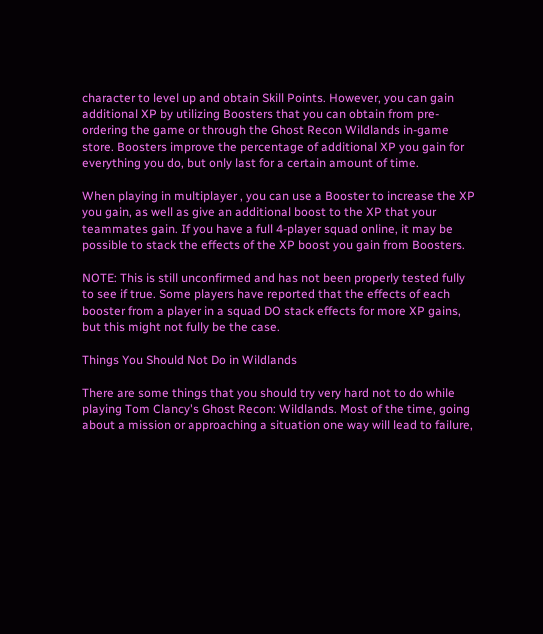character to level up and obtain Skill Points. However, you can gain additional XP by utilizing Boosters that you can obtain from pre-ordering the game or through the Ghost Recon Wildlands in-game store. Boosters improve the percentage of additional XP you gain for everything you do, but only last for a certain amount of time.

When playing in multiplayer , you can use a Booster to increase the XP you gain, as well as give an additional boost to the XP that your teammates gain. If you have a full 4-player squad online, it may be possible to stack the effects of the XP boost you gain from Boosters.

NOTE: This is still unconfirmed and has not been properly tested fully to see if true. Some players have reported that the effects of each booster from a player in a squad DO stack effects for more XP gains, but this might not fully be the case.

Things You Should Not Do in Wildlands

There are some things that you should try very hard not to do while playing Tom Clancy's Ghost Recon: Wildlands. Most of the time, going about a mission or approaching a situation one way will lead to failure,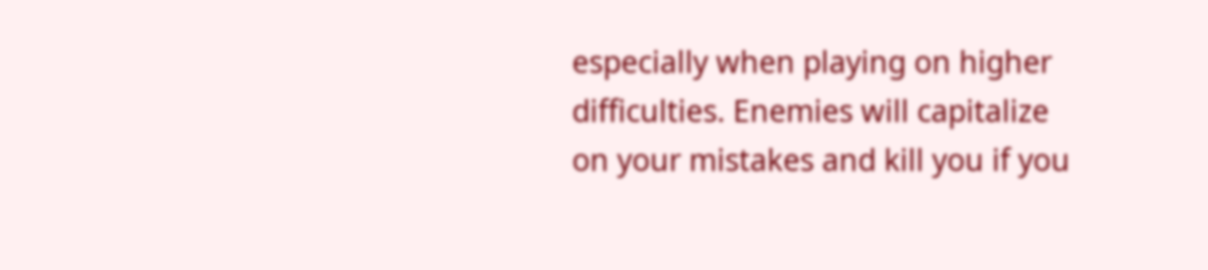especially when playing on higher difficulties. Enemies will capitalize on your mistakes and kill you if you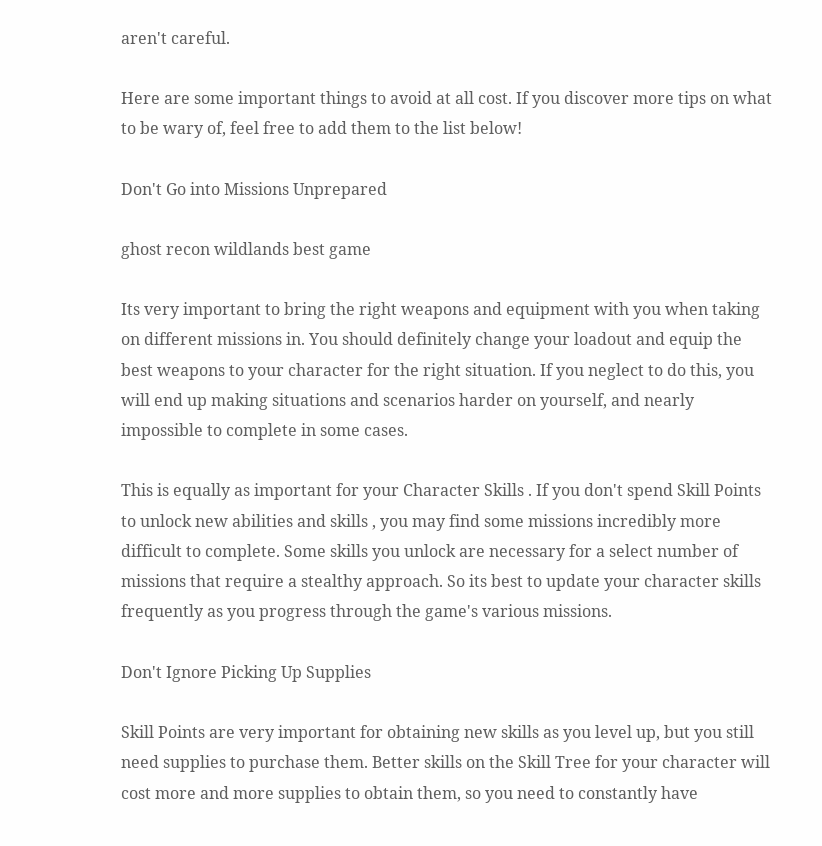aren't careful.

Here are some important things to avoid at all cost. If you discover more tips on what to be wary of, feel free to add them to the list below!

Don't Go into Missions Unprepared

ghost recon wildlands best game

Its very important to bring the right weapons and equipment with you when taking on different missions in. You should definitely change your loadout and equip the best weapons to your character for the right situation. If you neglect to do this, you will end up making situations and scenarios harder on yourself, and nearly impossible to complete in some cases.

This is equally as important for your Character Skills . If you don't spend Skill Points to unlock new abilities and skills , you may find some missions incredibly more difficult to complete. Some skills you unlock are necessary for a select number of missions that require a stealthy approach. So its best to update your character skills frequently as you progress through the game's various missions.

Don't Ignore Picking Up Supplies

Skill Points are very important for obtaining new skills as you level up, but you still need supplies to purchase them. Better skills on the Skill Tree for your character will cost more and more supplies to obtain them, so you need to constantly have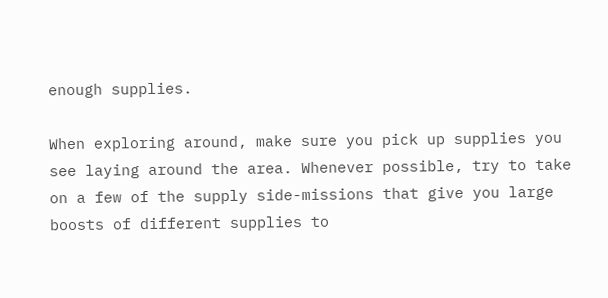enough supplies.

When exploring around, make sure you pick up supplies you see laying around the area. Whenever possible, try to take on a few of the supply side-missions that give you large boosts of different supplies to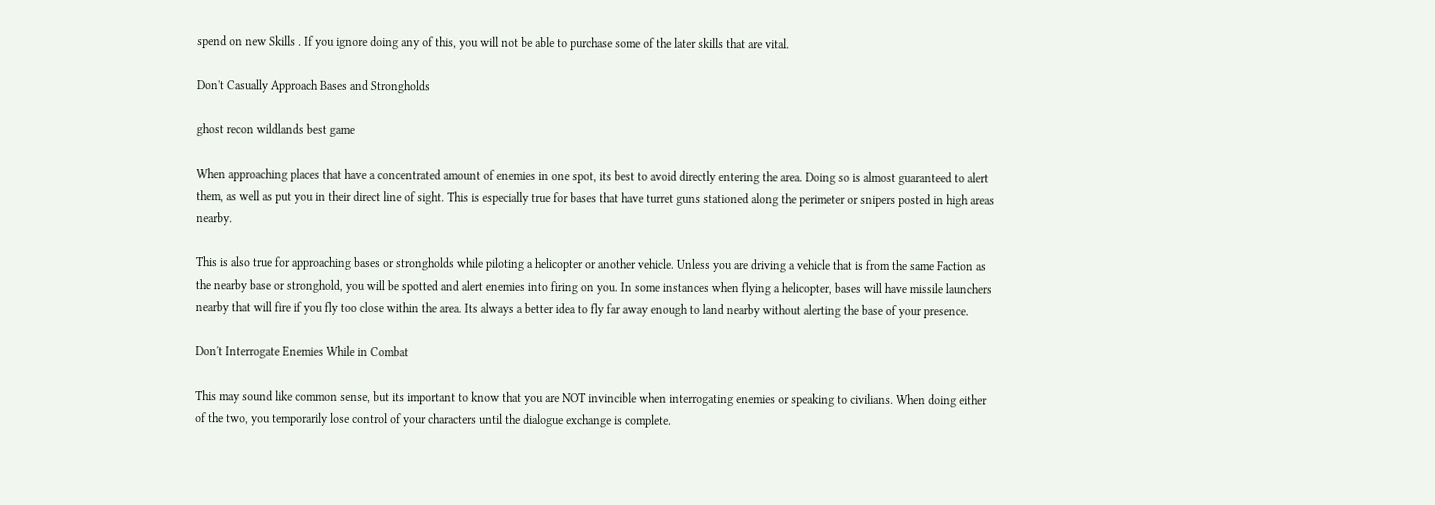spend on new Skills . If you ignore doing any of this, you will not be able to purchase some of the later skills that are vital.

Don't Casually Approach Bases and Strongholds

ghost recon wildlands best game

When approaching places that have a concentrated amount of enemies in one spot, its best to avoid directly entering the area. Doing so is almost guaranteed to alert them, as well as put you in their direct line of sight. This is especially true for bases that have turret guns stationed along the perimeter or snipers posted in high areas nearby.

This is also true for approaching bases or strongholds while piloting a helicopter or another vehicle. Unless you are driving a vehicle that is from the same Faction as the nearby base or stronghold, you will be spotted and alert enemies into firing on you. In some instances when flying a helicopter, bases will have missile launchers nearby that will fire if you fly too close within the area. Its always a better idea to fly far away enough to land nearby without alerting the base of your presence.

Don't Interrogate Enemies While in Combat

This may sound like common sense, but its important to know that you are NOT invincible when interrogating enemies or speaking to civilians. When doing either of the two, you temporarily lose control of your characters until the dialogue exchange is complete.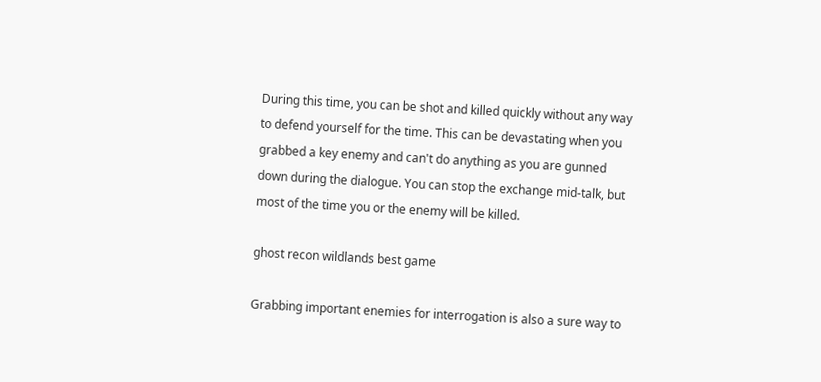During this time, you can be shot and killed quickly without any way to defend yourself for the time. This can be devastating when you grabbed a key enemy and can't do anything as you are gunned down during the dialogue. You can stop the exchange mid-talk, but most of the time you or the enemy will be killed.

ghost recon wildlands best game

Grabbing important enemies for interrogation is also a sure way to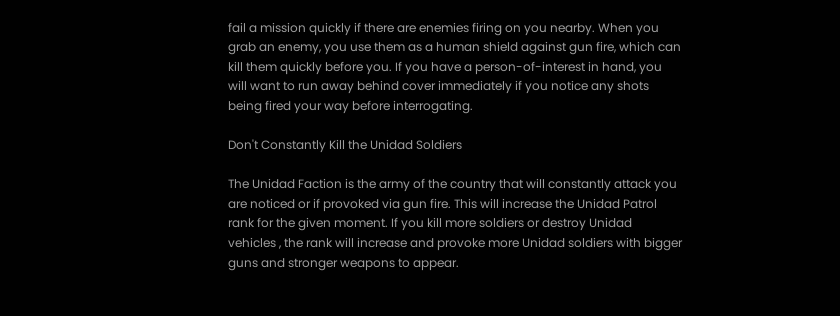fail a mission quickly if there are enemies firing on you nearby. When you grab an enemy, you use them as a human shield against gun fire, which can kill them quickly before you. If you have a person-of-interest in hand, you will want to run away behind cover immediately if you notice any shots being fired your way before interrogating.

Don't Constantly Kill the Unidad Soldiers

The Unidad Faction is the army of the country that will constantly attack you are noticed or if provoked via gun fire. This will increase the Unidad Patrol rank for the given moment. If you kill more soldiers or destroy Unidad vehicles , the rank will increase and provoke more Unidad soldiers with bigger guns and stronger weapons to appear.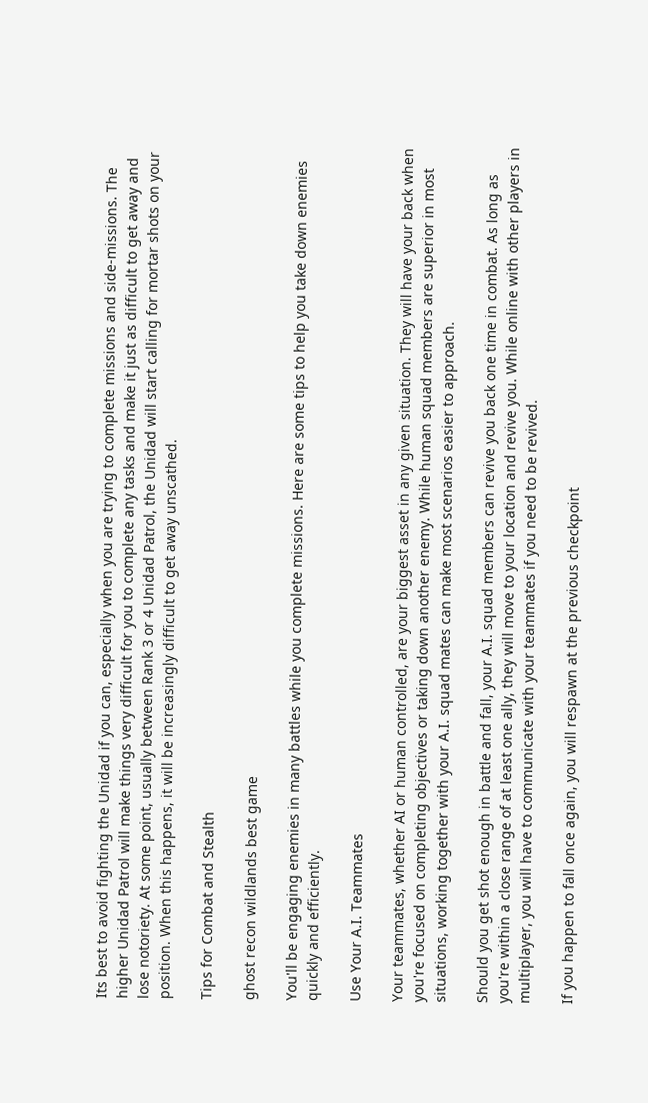Its best to avoid fighting the Unidad if you can, especially when you are trying to complete missions and side-missions. The higher Unidad Patrol will make things very difficult for you to complete any tasks and make it just as difficult to get away and lose notoriety. At some point, usually between Rank 3 or 4 Unidad Patrol, the Unidad will start calling for mortar shots on your position. When this happens, it will be increasingly difficult to get away unscathed.

Tips for Combat and Stealth

ghost recon wildlands best game

You'll be engaging enemies in many battles while you complete missions. Here are some tips to help you take down enemies quickly and efficiently.

Use Your A.I. Teammates

Your teammates, whether AI or human controlled, are your biggest asset in any given situation. They will have your back when you're focused on completing objectives or taking down another enemy. While human squad members are superior in most situations, working together with your A.I. squad mates can make most scenarios easier to approach.

Should you get shot enough in battle and fall, your A.I. squad members can revive you back one time in combat. As long as you're within a close range of at least one ally, they will move to your location and revive you. While online with other players in multiplayer, you will have to communicate with your teammates if you need to be revived.

If you happen to fall once again, you will respawn at the previous checkpoint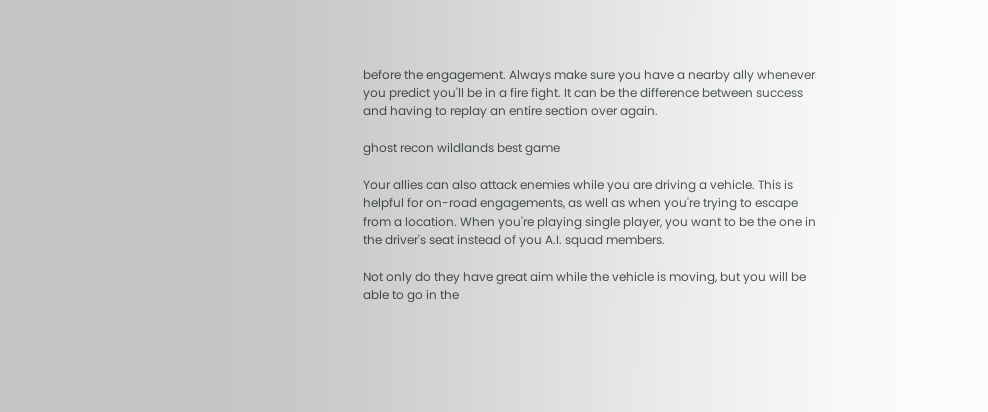before the engagement. Always make sure you have a nearby ally whenever you predict you'll be in a fire fight. It can be the difference between success and having to replay an entire section over again.

ghost recon wildlands best game

Your allies can also attack enemies while you are driving a vehicle. This is helpful for on-road engagements, as well as when you're trying to escape from a location. When you're playing single player, you want to be the one in the driver's seat instead of you A.I. squad members.

Not only do they have great aim while the vehicle is moving, but you will be able to go in the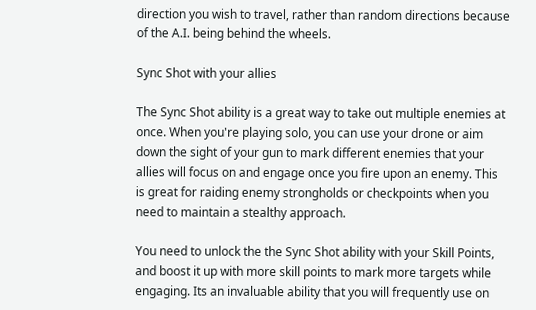direction you wish to travel, rather than random directions because of the A.I. being behind the wheels.

Sync Shot with your allies

The Sync Shot ability is a great way to take out multiple enemies at once. When you're playing solo, you can use your drone or aim down the sight of your gun to mark different enemies that your allies will focus on and engage once you fire upon an enemy. This is great for raiding enemy strongholds or checkpoints when you need to maintain a stealthy approach.

You need to unlock the the Sync Shot ability with your Skill Points, and boost it up with more skill points to mark more targets while engaging. Its an invaluable ability that you will frequently use on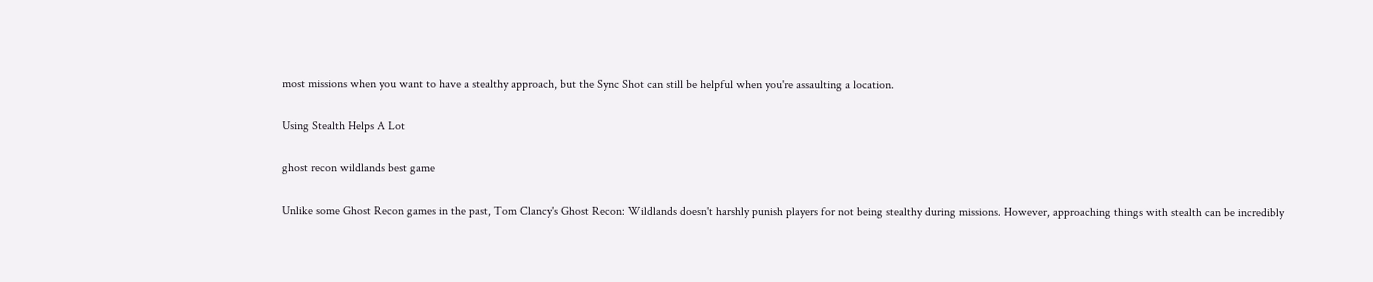most missions when you want to have a stealthy approach, but the Sync Shot can still be helpful when you're assaulting a location.

Using Stealth Helps A Lot

ghost recon wildlands best game

Unlike some Ghost Recon games in the past, Tom Clancy's Ghost Recon: Wildlands doesn't harshly punish players for not being stealthy during missions. However, approaching things with stealth can be incredibly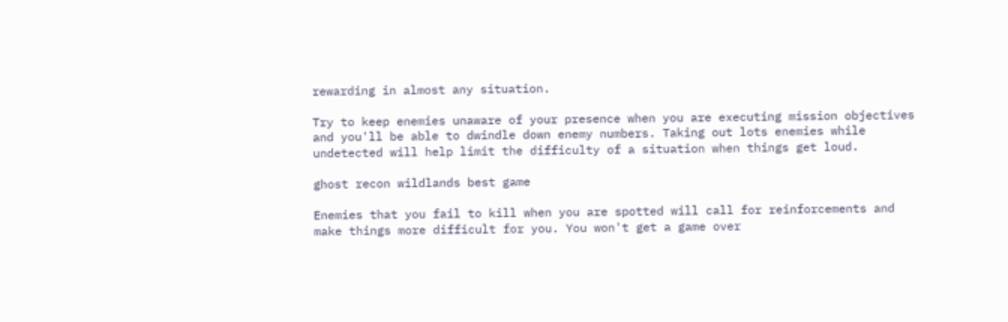rewarding in almost any situation.

Try to keep enemies unaware of your presence when you are executing mission objectives and you'll be able to dwindle down enemy numbers. Taking out lots enemies while undetected will help limit the difficulty of a situation when things get loud.

ghost recon wildlands best game

Enemies that you fail to kill when you are spotted will call for reinforcements and make things more difficult for you. You won't get a game over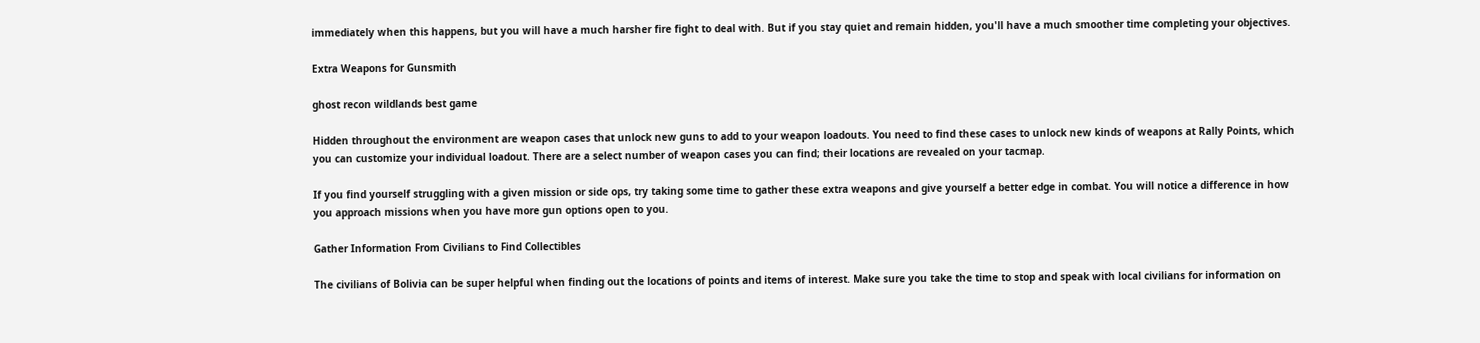immediately when this happens, but you will have a much harsher fire fight to deal with. But if you stay quiet and remain hidden, you'll have a much smoother time completing your objectives.

Extra Weapons for Gunsmith

ghost recon wildlands best game

Hidden throughout the environment are weapon cases that unlock new guns to add to your weapon loadouts. You need to find these cases to unlock new kinds of weapons at Rally Points, which you can customize your individual loadout. There are a select number of weapon cases you can find; their locations are revealed on your tacmap.

If you find yourself struggling with a given mission or side ops, try taking some time to gather these extra weapons and give yourself a better edge in combat. You will notice a difference in how you approach missions when you have more gun options open to you.

Gather Information From Civilians to Find Collectibles

The civilians of Bolivia can be super helpful when finding out the locations of points and items of interest. Make sure you take the time to stop and speak with local civilians for information on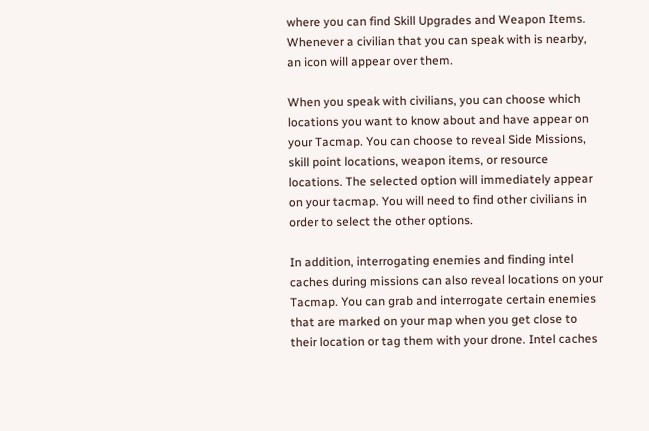where you can find Skill Upgrades and Weapon Items. Whenever a civilian that you can speak with is nearby, an icon will appear over them.

When you speak with civilians, you can choose which locations you want to know about and have appear on your Tacmap. You can choose to reveal Side Missions, skill point locations, weapon items, or resource locations. The selected option will immediately appear on your tacmap. You will need to find other civilians in order to select the other options.

In addition, interrogating enemies and finding intel caches during missions can also reveal locations on your Tacmap. You can grab and interrogate certain enemies that are marked on your map when you get close to their location or tag them with your drone. Intel caches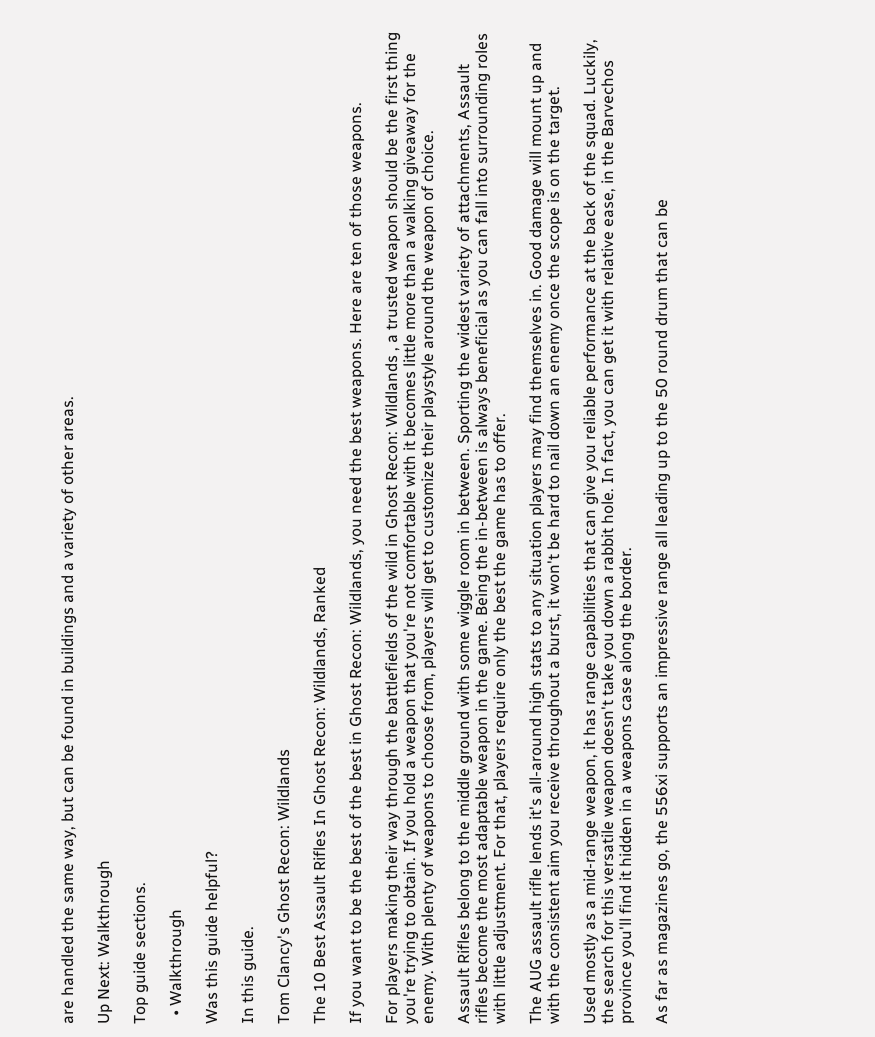are handled the same way, but can be found in buildings and a variety of other areas.

Up Next: Walkthrough

Top guide sections.

  • Walkthrough

Was this guide helpful?

In this guide.

Tom Clancy's Ghost Recon: Wildlands

The 10 Best Assault Rifles In Ghost Recon: Wildlands, Ranked

If you want to be the best of the best in Ghost Recon: Wildlands, you need the best weapons. Here are ten of those weapons.

For players making their way through the battlefields of the wild in Ghost Recon: Wildlands , a trusted weapon should be the first thing you're trying to obtain. If you hold a weapon that you're not comfortable with it becomes little more than a walking giveaway for the enemy. With plenty of weapons to choose from, players will get to customize their playstyle around the weapon of choice.

Assault Rifles belong to the middle ground with some wiggle room in between. Sporting the widest variety of attachments, Assault rifles become the most adaptable weapon in the game. Being the in-between is always beneficial as you can fall into surrounding roles with little adjustment. For that, players require only the best the game has to offer.

The AUG assault rifle lends it's all-around high stats to any situation players may find themselves in. Good damage will mount up and with the consistent aim you receive throughout a burst, it won't be hard to nail down an enemy once the scope is on the target.

Used mostly as a mid-range weapon, it has range capabilities that can give you reliable performance at the back of the squad. Luckily, the search for this versatile weapon doesn't take you down a rabbit hole. In fact, you can get it with relative ease, in the Barvechos province you'll find it hidden in a weapons case along the border.

As far as magazines go, the 556xi supports an impressive range all leading up to the 50 round drum that can be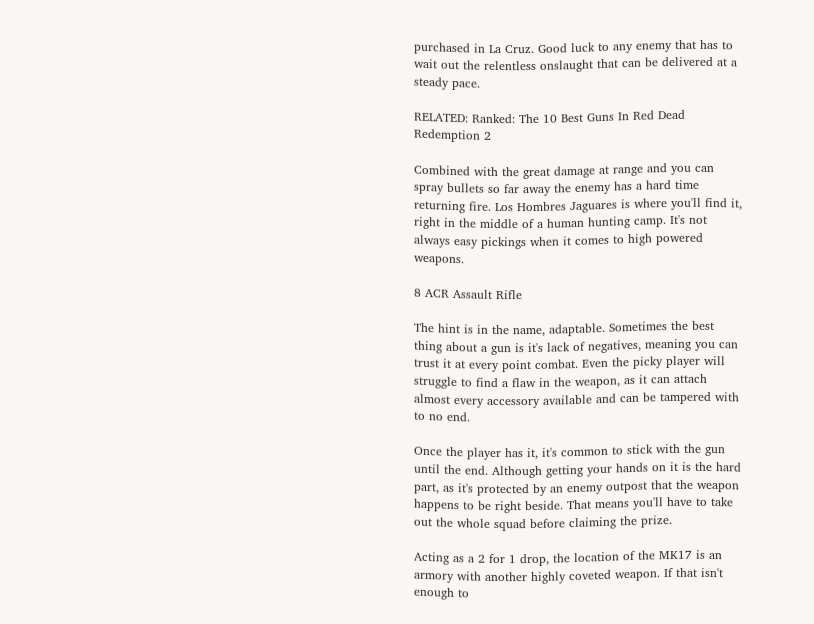purchased in La Cruz. Good luck to any enemy that has to wait out the relentless onslaught that can be delivered at a steady pace.

RELATED: Ranked: The 10 Best Guns In Red Dead Redemption 2

Combined with the great damage at range and you can spray bullets so far away the enemy has a hard time returning fire. Los Hombres Jaguares is where you'll find it, right in the middle of a human hunting camp. It's not always easy pickings when it comes to high powered weapons.

8 ACR Assault Rifle

The hint is in the name, adaptable. Sometimes the best thing about a gun is it's lack of negatives, meaning you can trust it at every point combat. Even the picky player will struggle to find a flaw in the weapon, as it can attach almost every accessory available and can be tampered with to no end.

Once the player has it, it's common to stick with the gun until the end. Although getting your hands on it is the hard part, as it's protected by an enemy outpost that the weapon happens to be right beside. That means you'll have to take out the whole squad before claiming the prize.

Acting as a 2 for 1 drop, the location of the MK17 is an armory with another highly coveted weapon. If that isn't enough to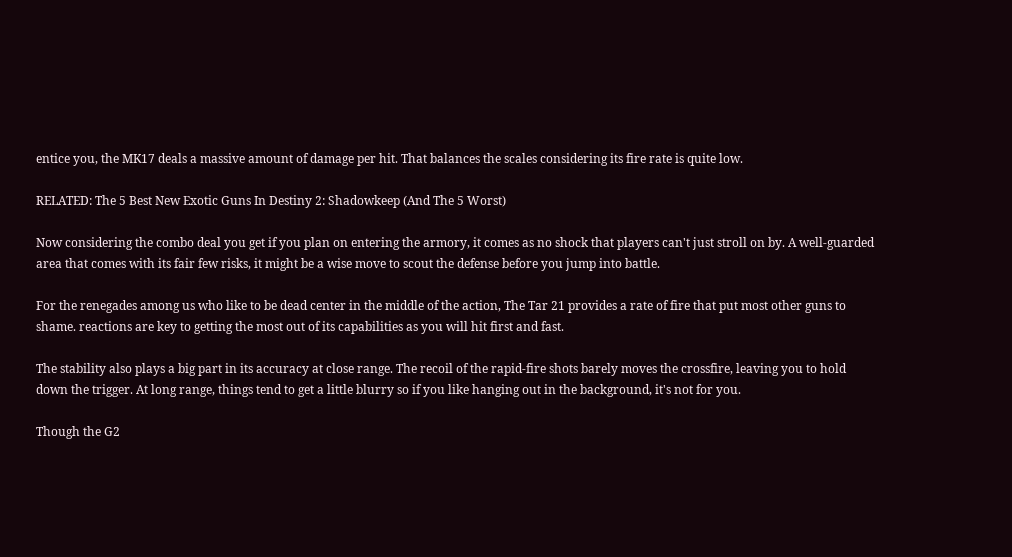entice you, the MK17 deals a massive amount of damage per hit. That balances the scales considering its fire rate is quite low.

RELATED: The 5 Best New Exotic Guns In Destiny 2: Shadowkeep (And The 5 Worst)

Now considering the combo deal you get if you plan on entering the armory, it comes as no shock that players can't just stroll on by. A well-guarded area that comes with its fair few risks, it might be a wise move to scout the defense before you jump into battle.

For the renegades among us who like to be dead center in the middle of the action, The Tar 21 provides a rate of fire that put most other guns to shame. reactions are key to getting the most out of its capabilities as you will hit first and fast.

The stability also plays a big part in its accuracy at close range. The recoil of the rapid-fire shots barely moves the crossfire, leaving you to hold down the trigger. At long range, things tend to get a little blurry so if you like hanging out in the background, it's not for you.

Though the G2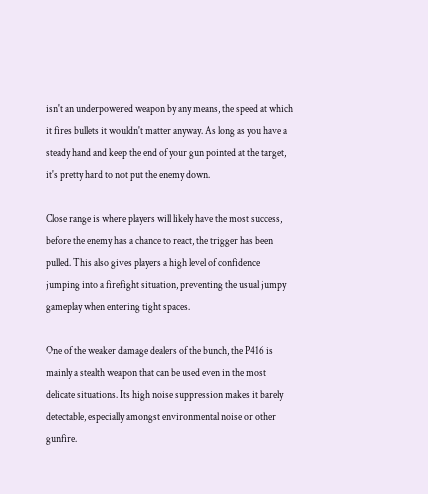isn't an underpowered weapon by any means, the speed at which it fires bullets it wouldn't matter anyway. As long as you have a steady hand and keep the end of your gun pointed at the target, it's pretty hard to not put the enemy down.

Close range is where players will likely have the most success, before the enemy has a chance to react, the trigger has been pulled. This also gives players a high level of confidence jumping into a firefight situation, preventing the usual jumpy gameplay when entering tight spaces.

One of the weaker damage dealers of the bunch, the P416 is mainly a stealth weapon that can be used even in the most delicate situations. Its high noise suppression makes it barely detectable, especially amongst environmental noise or other gunfire.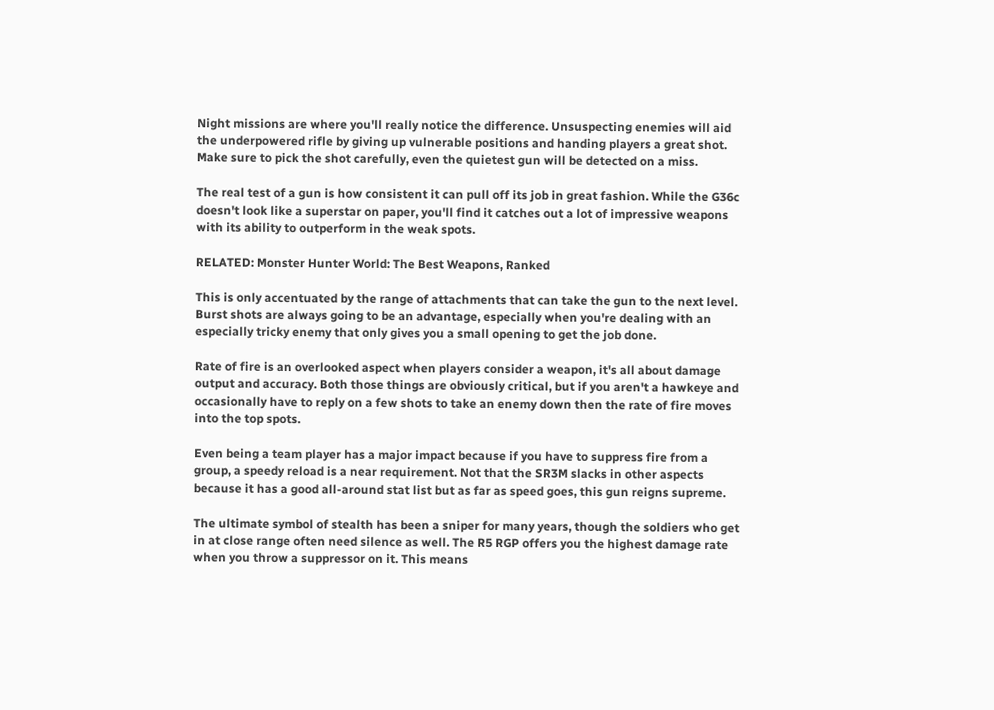Night missions are where you'll really notice the difference. Unsuspecting enemies will aid the underpowered rifle by giving up vulnerable positions and handing players a great shot. Make sure to pick the shot carefully, even the quietest gun will be detected on a miss.

The real test of a gun is how consistent it can pull off its job in great fashion. While the G36c doesn't look like a superstar on paper, you'll find it catches out a lot of impressive weapons with its ability to outperform in the weak spots.

RELATED: Monster Hunter World: The Best Weapons, Ranked

This is only accentuated by the range of attachments that can take the gun to the next level. Burst shots are always going to be an advantage, especially when you're dealing with an especially tricky enemy that only gives you a small opening to get the job done.

Rate of fire is an overlooked aspect when players consider a weapon, it's all about damage output and accuracy. Both those things are obviously critical, but if you aren't a hawkeye and occasionally have to reply on a few shots to take an enemy down then the rate of fire moves into the top spots.

Even being a team player has a major impact because if you have to suppress fire from a group, a speedy reload is a near requirement. Not that the SR3M slacks in other aspects because it has a good all-around stat list but as far as speed goes, this gun reigns supreme.

The ultimate symbol of stealth has been a sniper for many years, though the soldiers who get in at close range often need silence as well. The R5 RGP offers you the highest damage rate when you throw a suppressor on it. This means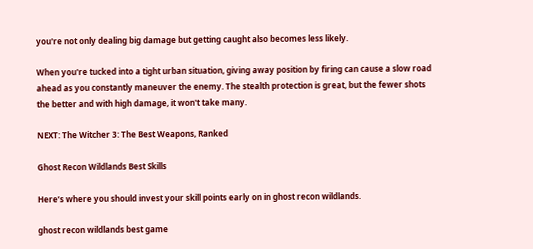you're not only dealing big damage but getting caught also becomes less likely.

When you're tucked into a tight urban situation, giving away position by firing can cause a slow road ahead as you constantly maneuver the enemy. The stealth protection is great, but the fewer shots the better and with high damage, it won't take many.

NEXT: The Witcher 3: The Best Weapons, Ranked

Ghost Recon Wildlands Best Skills

Here’s where you should invest your skill points early on in ghost recon wildlands.

ghost recon wildlands best game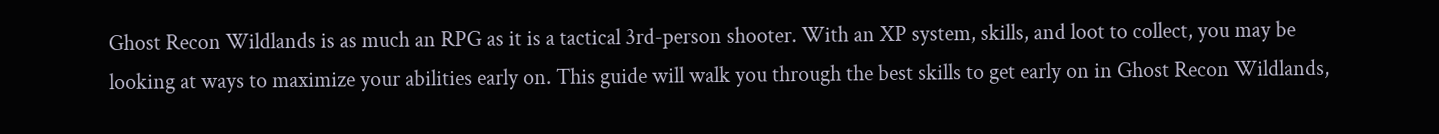Ghost Recon Wildlands is as much an RPG as it is a tactical 3rd-person shooter. With an XP system, skills, and loot to collect, you may be looking at ways to maximize your abilities early on. This guide will walk you through the best skills to get early on in Ghost Recon Wildlands,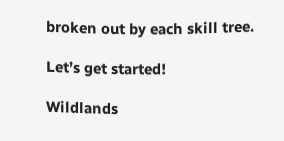broken out by each skill tree.

Let’s get started!

Wildlands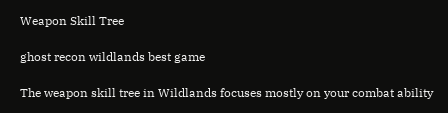Weapon Skill Tree

ghost recon wildlands best game

The weapon skill tree in Wildlands focuses mostly on your combat ability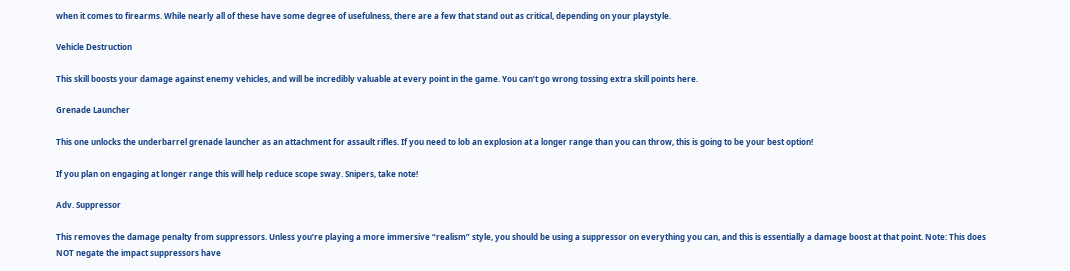when it comes to firearms. While nearly all of these have some degree of usefulness, there are a few that stand out as critical, depending on your playstyle.

Vehicle Destruction

This skill boosts your damage against enemy vehicles, and will be incredibly valuable at every point in the game. You can’t go wrong tossing extra skill points here.

Grenade Launcher

This one unlocks the underbarrel grenade launcher as an attachment for assault rifles. If you need to lob an explosion at a longer range than you can throw, this is going to be your best option!

If you plan on engaging at longer range this will help reduce scope sway. Snipers, take note!

Adv. Suppressor

This removes the damage penalty from suppressors. Unless you’re playing a more immersive “realism” style, you should be using a suppressor on everything you can, and this is essentially a damage boost at that point. Note: This does NOT negate the impact suppressors have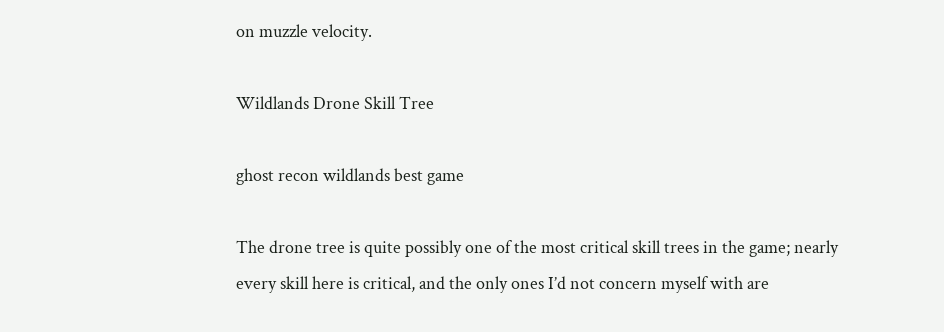on muzzle velocity.

Wildlands Drone Skill Tree

ghost recon wildlands best game

The drone tree is quite possibly one of the most critical skill trees in the game; nearly every skill here is critical, and the only ones I’d not concern myself with are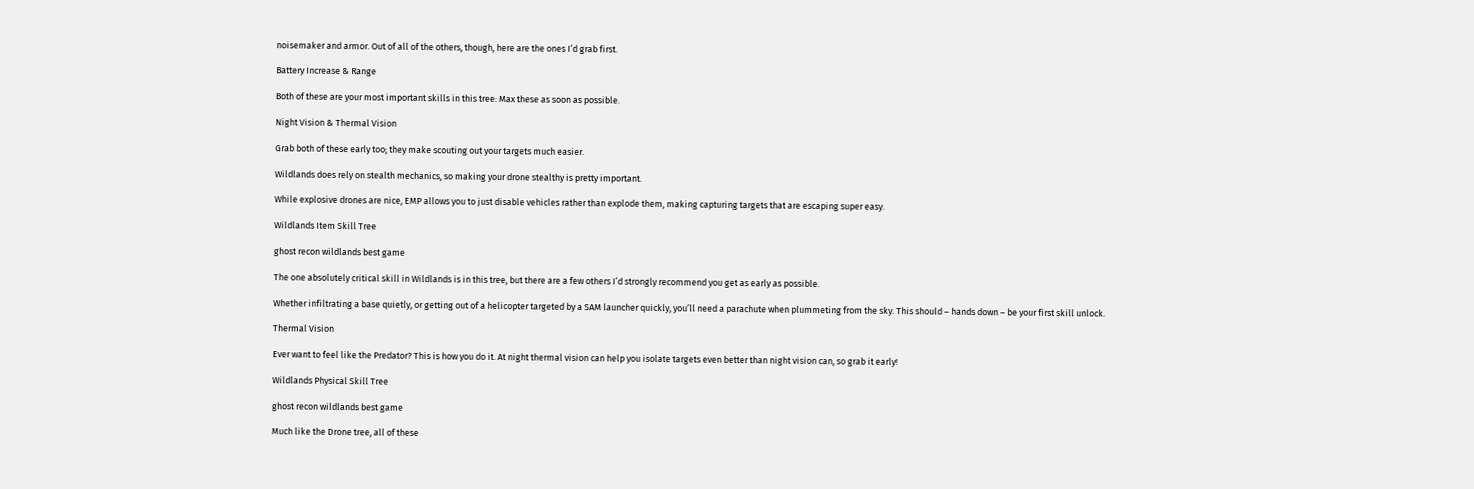noisemaker and armor. Out of all of the others, though, here are the ones I’d grab first.

Battery Increase & Range

Both of these are your most important skills in this tree: Max these as soon as possible.

Night Vision & Thermal Vision

Grab both of these early too; they make scouting out your targets much easier.

Wildlands does rely on stealth mechanics, so making your drone stealthy is pretty important.

While explosive drones are nice, EMP allows you to just disable vehicles rather than explode them, making capturing targets that are escaping super easy.

Wildlands Item Skill Tree

ghost recon wildlands best game

The one absolutely critical skill in Wildlands is in this tree, but there are a few others I’d strongly recommend you get as early as possible.

Whether infiltrating a base quietly, or getting out of a helicopter targeted by a SAM launcher quickly, you’ll need a parachute when plummeting from the sky. This should – hands down – be your first skill unlock.

Thermal Vision

Ever want to feel like the Predator? This is how you do it. At night thermal vision can help you isolate targets even better than night vision can, so grab it early!

Wildlands Physical Skill Tree

ghost recon wildlands best game

Much like the Drone tree, all of these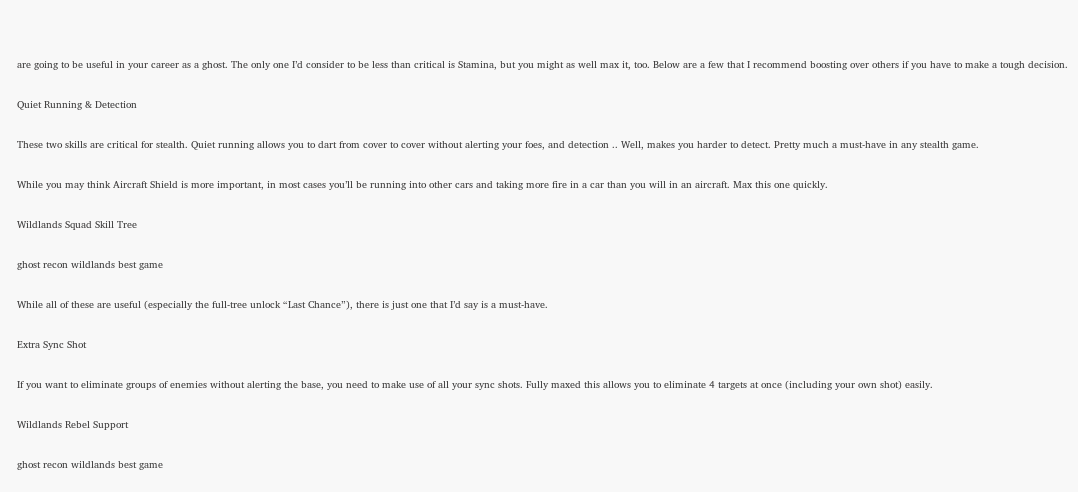are going to be useful in your career as a ghost. The only one I’d consider to be less than critical is Stamina, but you might as well max it, too. Below are a few that I recommend boosting over others if you have to make a tough decision.

Quiet Running & Detection

These two skills are critical for stealth. Quiet running allows you to dart from cover to cover without alerting your foes, and detection .. Well, makes you harder to detect. Pretty much a must-have in any stealth game.

While you may think Aircraft Shield is more important, in most cases you’ll be running into other cars and taking more fire in a car than you will in an aircraft. Max this one quickly.

Wildlands Squad Skill Tree

ghost recon wildlands best game

While all of these are useful (especially the full-tree unlock “Last Chance”), there is just one that I’d say is a must-have.

Extra Sync Shot

If you want to eliminate groups of enemies without alerting the base, you need to make use of all your sync shots. Fully maxed this allows you to eliminate 4 targets at once (including your own shot) easily.

Wildlands Rebel Support

ghost recon wildlands best game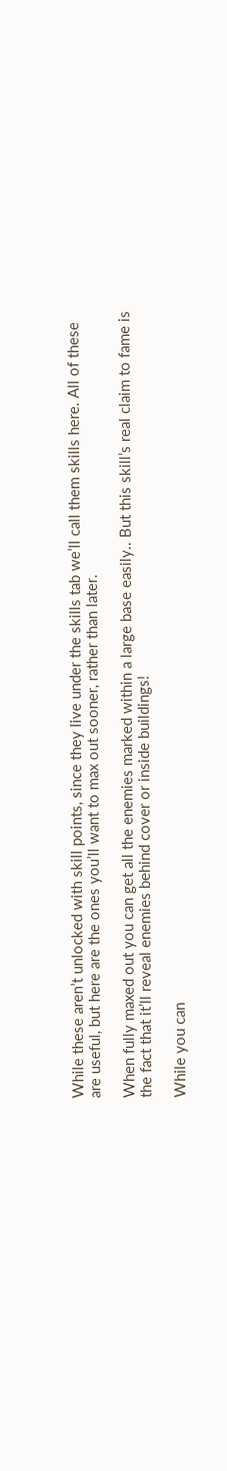While these aren’t unlocked with skill points, since they live under the skills tab we’ll call them skills here. All of these are useful, but here are the ones you’ll want to max out sooner, rather than later.

When fully maxed out you can get all the enemies marked within a large base easily.. But this skill’s real claim to fame is the fact that it’ll reveal enemies behind cover or inside buildings!

While you can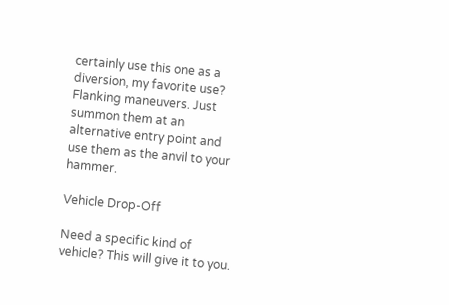certainly use this one as a diversion, my favorite use? Flanking maneuvers. Just summon them at an alternative entry point and use them as the anvil to your hammer.

Vehicle Drop-Off

Need a specific kind of vehicle? This will give it to you.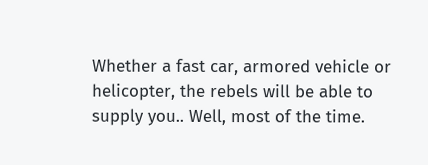Whether a fast car, armored vehicle or helicopter, the rebels will be able to supply you.. Well, most of the time.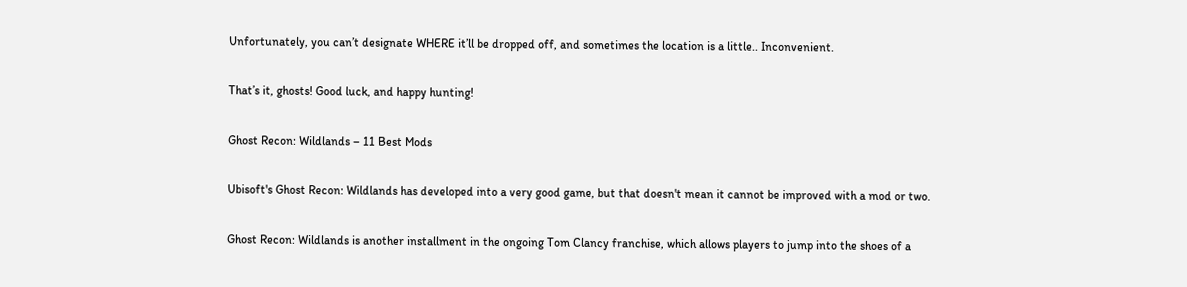Unfortunately, you can’t designate WHERE it’ll be dropped off, and sometimes the location is a little.. Inconvenient.

That’s it, ghosts! Good luck, and happy hunting!

Ghost Recon: Wildlands – 11 Best Mods

Ubisoft's Ghost Recon: Wildlands has developed into a very good game, but that doesn't mean it cannot be improved with a mod or two.

Ghost Recon: Wildlands is another installment in the ongoing Tom Clancy franchise, which allows players to jump into the shoes of a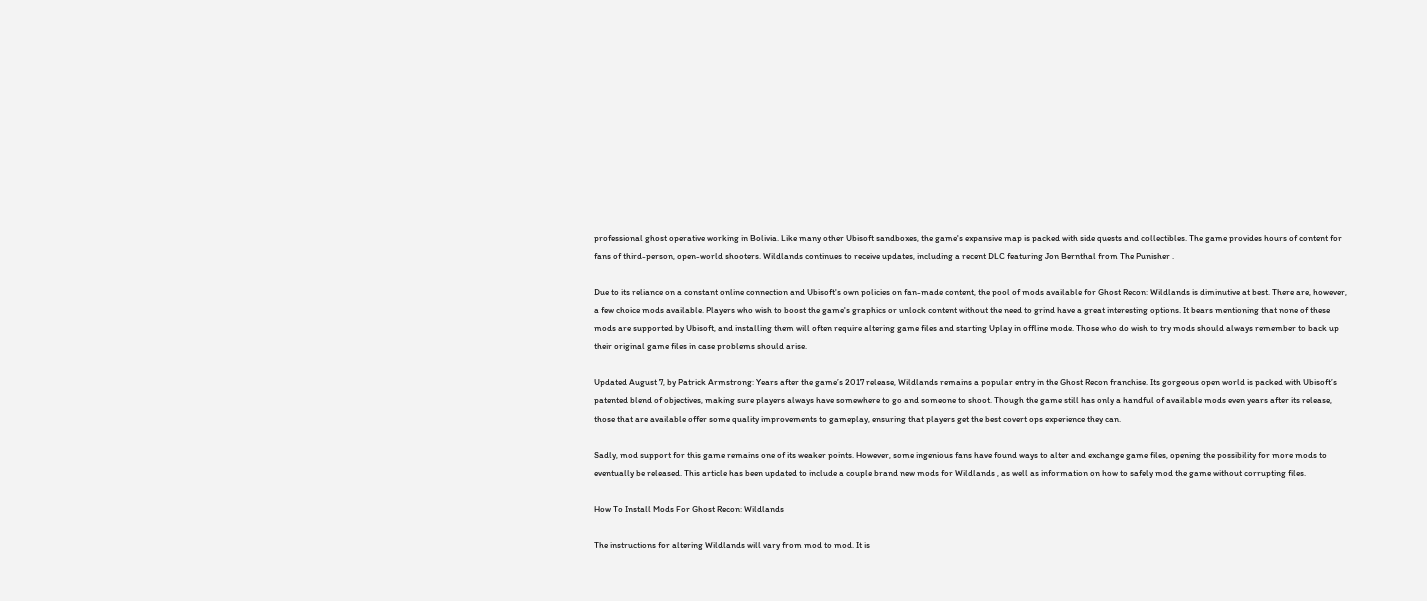professional ghost operative working in Bolivia. Like many other Ubisoft sandboxes, the game's expansive map is packed with side quests and collectibles. The game provides hours of content for fans of third-person, open-world shooters. Wildlands continues to receive updates, including a recent DLC featuring Jon Bernthal from The Punisher .

Due to its reliance on a constant online connection and Ubisoft's own policies on fan-made content, the pool of mods available for Ghost Recon: Wildlands is diminutive at best. There are, however, a few choice mods available. Players who wish to boost the game's graphics or unlock content without the need to grind have a great interesting options. It bears mentioning that none of these mods are supported by Ubisoft, and installing them will often require altering game files and starting Uplay in offline mode. Those who do wish to try mods should always remember to back up their original game files in case problems should arise.

Updated August 7, by Patrick Armstrong: Years after the game’s 2017 release, Wildlands remains a popular entry in the Ghost Recon franchise. Its gorgeous open world is packed with Ubisoft’s patented blend of objectives, making sure players always have somewhere to go and someone to shoot. Though the game still has only a handful of available mods even years after its release, those that are available offer some quality improvements to gameplay, ensuring that players get the best covert ops experience they can.

Sadly, mod support for this game remains one of its weaker points. However, some ingenious fans have found ways to alter and exchange game files, opening the possibility for more mods to eventually be released. This article has been updated to include a couple brand new mods for Wildlands , as well as information on how to safely mod the game without corrupting files.

How To Install Mods For Ghost Recon: Wildlands

The instructions for altering Wildlands will vary from mod to mod. It is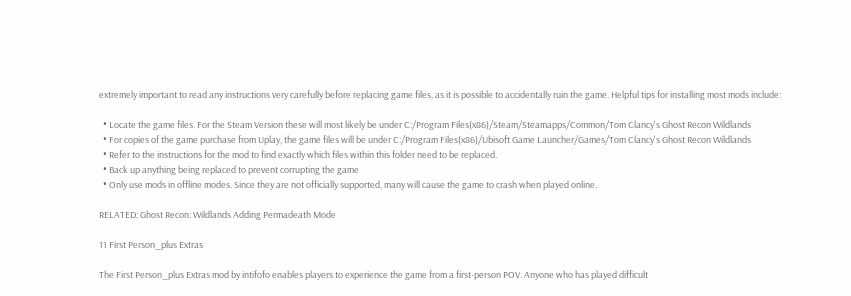extremely important to read any instructions very carefully before replacing game files, as it is possible to accidentally ruin the game. Helpful tips for installing most mods include:

  • Locate the game files. For the Steam Version these will most likely be under C:/Program Files(x86)/Steam/Steamapps/Common/Tom Clancy's Ghost Recon Wildlands
  • For copies of the game purchase from Uplay, the game files will be under C:/Program Files(x86)/Ubisoft Game Launcher/Games/Tom Clancy's Ghost Recon Wildlands
  • Refer to the instructions for the mod to find exactly which files within this folder need to be replaced.
  • Back up anything being replaced to prevent corrupting the game
  • Only use mods in offline modes. Since they are not officially supported, many will cause the game to crash when played online.

RELATED: Ghost Recon: Wildlands Adding Permadeath Mode

11 First Person_plus Extras

The First Person_plus Extras mod by intifofo enables players to experience the game from a first-person POV. Anyone who has played difficult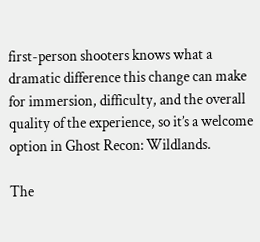first-person shooters knows what a dramatic difference this change can make for immersion, difficulty, and the overall quality of the experience, so it’s a welcome option in Ghost Recon: Wildlands.

The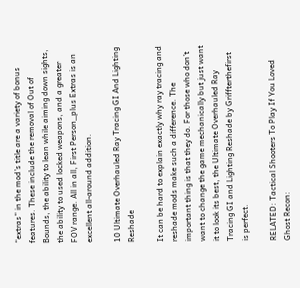“extras” in the mod’s title are a variety of bonus features. These include the removal of Out of Bounds, the ability to lean while aiming down sights, the ability to used locked weapons, and a greater FOV range. All in all, First Person_plus Extras is an excellent all-around addition.

10 Ultimate Overhauled Ray Tracing GI And Lighting Reshade

It can be hard to explain exactly why ray tracing and reshade mods make such a difference. The important thing is that they do. For those who don’t want to change the game mechanically but just want it to look its best, the Ultimate Overhauled Ray Tracing GI and Lighting Reshade by Griffterthefirst is perfect.

RELATED: Tactical Shooters To Play If You Loved Ghost Recon: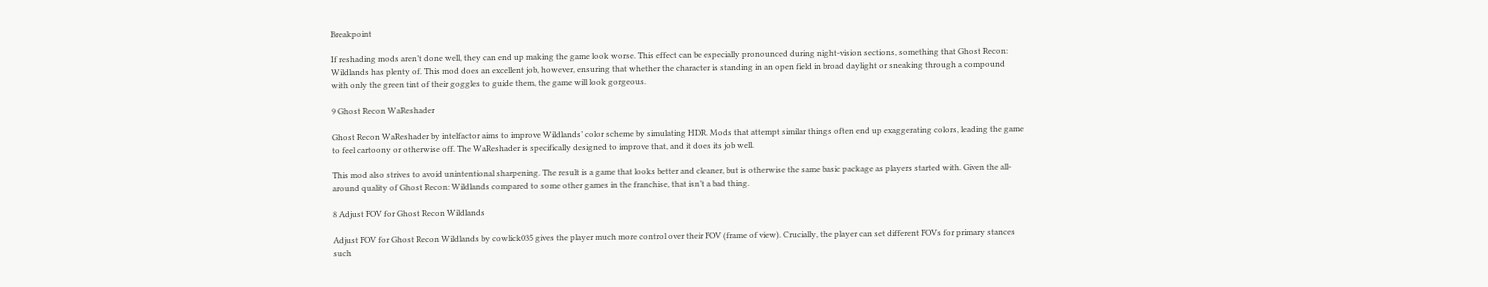Breakpoint

If reshading mods aren’t done well, they can end up making the game look worse. This effect can be especially pronounced during night-vision sections, something that Ghost Recon: Wildlands has plenty of. This mod does an excellent job, however, ensuring that whether the character is standing in an open field in broad daylight or sneaking through a compound with only the green tint of their goggles to guide them, the game will look gorgeous.

9 Ghost Recon WaReshader

Ghost Recon WaReshader by intelfactor aims to improve Wildlands’ color scheme by simulating HDR. Mods that attempt similar things often end up exaggerating colors, leading the game to feel cartoony or otherwise off. The WaReshader is specifically designed to improve that, and it does its job well.

This mod also strives to avoid unintentional sharpening. The result is a game that looks better and cleaner, but is otherwise the same basic package as players started with. Given the all-around quality of Ghost Recon: Wildlands compared to some other games in the franchise, that isn’t a bad thing.

8 Adjust FOV for Ghost Recon Wildlands

Adjust FOV for Ghost Recon Wildlands by cowlick035 gives the player much more control over their FOV (frame of view). Crucially, the player can set different FOVs for primary stances such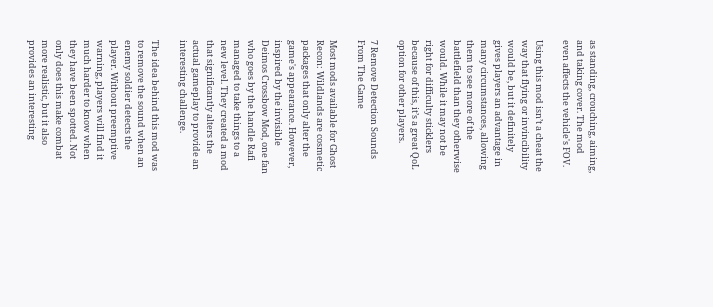as standing, crouching, aiming, and taking cover. The mod even affects the vehicle's FOV.

Using this mod isn’t a cheat the way that flying or invincibility would be, but it definitely gives players an advantage in many circumstances, allowing them to see more of the battlefield than they otherwise would. While it may not be right for difficulty sticklers because of this, it’s a great QoL option for other players.

7 Remove Detection Sounds From The Game

Most mods available for Ghost Recon: Wildlands are cosmetic packages that only alter the game's appearance. However, inspired by the invisible Deimos Crossbow Mod, one fan who goes by the handle Rafi managed to take things to a new level. They created a mod that significantly alters the actual gameplay to provide an interesting challenge.

The idea behind this mod was to remove the sound when an enemy soldier detects the player. Without preemptive warning, players will find it much harder to know when they have been spotted. Not only does this make combat more realistic, but it also provides an interesting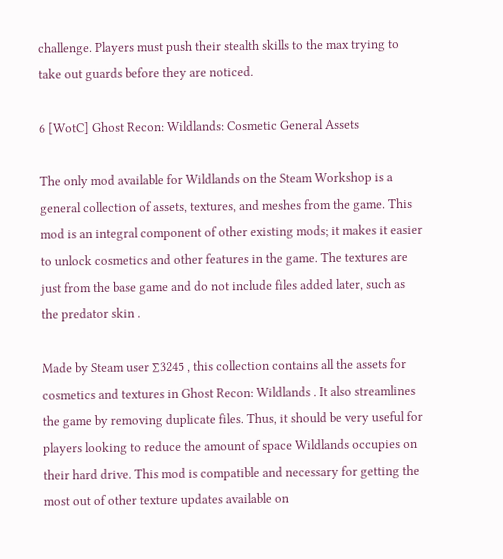challenge. Players must push their stealth skills to the max trying to take out guards before they are noticed.

6 [WotC] Ghost Recon: Wildlands: Cosmetic General Assets

The only mod available for Wildlands on the Steam Workshop is a general collection of assets, textures, and meshes from the game. This mod is an integral component of other existing mods; it makes it easier to unlock cosmetics and other features in the game. The textures are just from the base game and do not include files added later, such as the predator skin .

Made by Steam user ∑3245 , this collection contains all the assets for cosmetics and textures in Ghost Recon: Wildlands . It also streamlines the game by removing duplicate files. Thus, it should be very useful for players looking to reduce the amount of space Wildlands occupies on their hard drive. This mod is compatible and necessary for getting the most out of other texture updates available on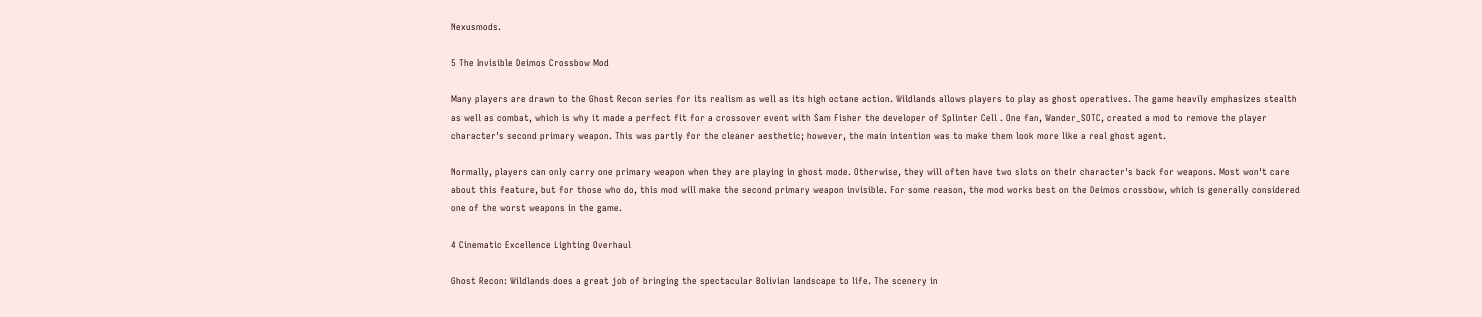Nexusmods.

5 The Invisible Deimos Crossbow Mod

Many players are drawn to the Ghost Recon series for its realism as well as its high octane action. Wildlands allows players to play as ghost operatives. The game heavily emphasizes stealth as well as combat, which is why it made a perfect fit for a crossover event with Sam Fisher the developer of Splinter Cell . One fan, Wander_SOTC, created a mod to remove the player character's second primary weapon. This was partly for the cleaner aesthetic; however, the main intention was to make them look more like a real ghost agent.

Normally, players can only carry one primary weapon when they are playing in ghost mode. Otherwise, they will often have two slots on their character's back for weapons. Most won't care about this feature, but for those who do, this mod will make the second primary weapon invisible. For some reason, the mod works best on the Deimos crossbow, which is generally considered one of the worst weapons in the game.

4 Cinematic Excellence Lighting Overhaul

Ghost Recon: Wildlands does a great job of bringing the spectacular Bolivian landscape to life. The scenery in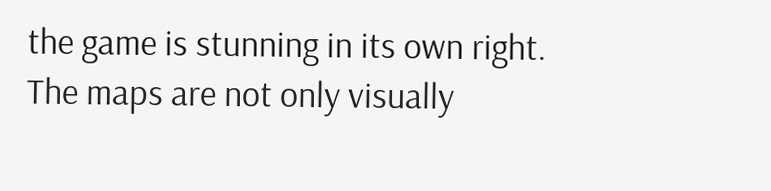the game is stunning in its own right. The maps are not only visually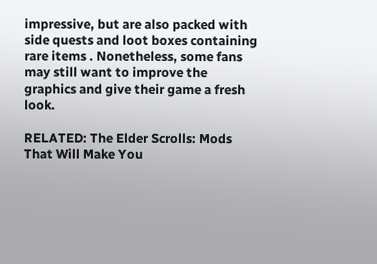impressive, but are also packed with side quests and loot boxes containing rare items . Nonetheless, some fans may still want to improve the graphics and give their game a fresh look.

RELATED: The Elder Scrolls: Mods That Will Make You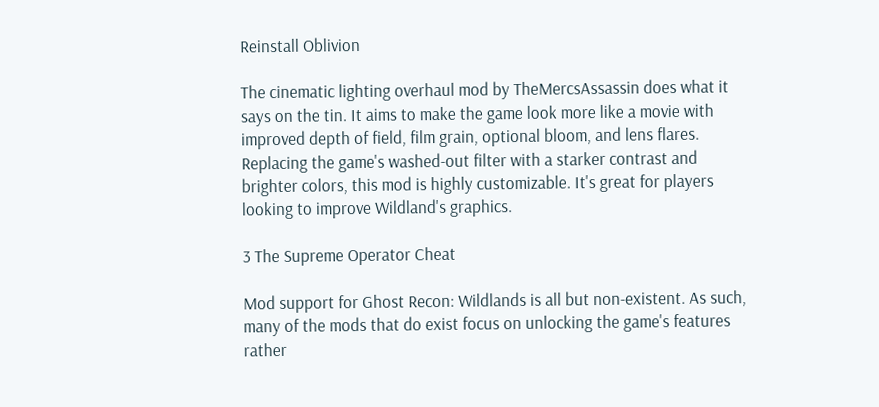Reinstall Oblivion

The cinematic lighting overhaul mod by TheMercsAssassin does what it says on the tin. It aims to make the game look more like a movie with improved depth of field, film grain, optional bloom, and lens flares. Replacing the game's washed-out filter with a starker contrast and brighter colors, this mod is highly customizable. It's great for players looking to improve Wildland's graphics.

3 The Supreme Operator Cheat

Mod support for Ghost Recon: Wildlands is all but non-existent. As such, many of the mods that do exist focus on unlocking the game's features rather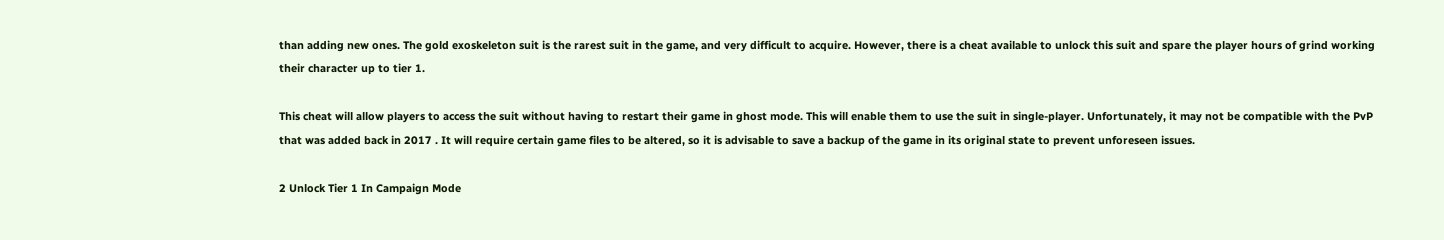than adding new ones. The gold exoskeleton suit is the rarest suit in the game, and very difficult to acquire. However, there is a cheat available to unlock this suit and spare the player hours of grind working their character up to tier 1.

This cheat will allow players to access the suit without having to restart their game in ghost mode. This will enable them to use the suit in single-player. Unfortunately, it may not be compatible with the PvP that was added back in 2017 . It will require certain game files to be altered, so it is advisable to save a backup of the game in its original state to prevent unforeseen issues.

2 Unlock Tier 1 In Campaign Mode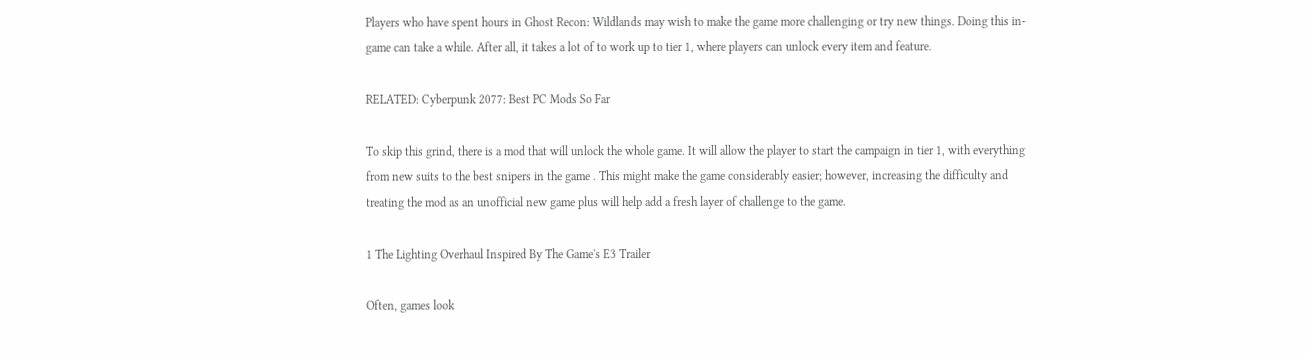Players who have spent hours in Ghost Recon: Wildlands may wish to make the game more challenging or try new things. Doing this in-game can take a while. After all, it takes a lot of to work up to tier 1, where players can unlock every item and feature.

RELATED: Cyberpunk 2077: Best PC Mods So Far

To skip this grind, there is a mod that will unlock the whole game. It will allow the player to start the campaign in tier 1, with everything from new suits to the best snipers in the game . This might make the game considerably easier; however, increasing the difficulty and treating the mod as an unofficial new game plus will help add a fresh layer of challenge to the game.

1 The Lighting Overhaul Inspired By The Game's E3 Trailer

Often, games look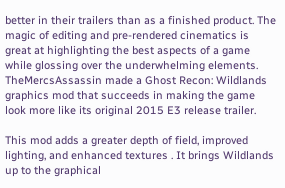better in their trailers than as a finished product. The magic of editing and pre-rendered cinematics is great at highlighting the best aspects of a game while glossing over the underwhelming elements. TheMercsAssassin made a Ghost Recon: Wildlands graphics mod that succeeds in making the game look more like its original 2015 E3 release trailer.

This mod adds a greater depth of field, improved lighting, and enhanced textures . It brings Wildlands up to the graphical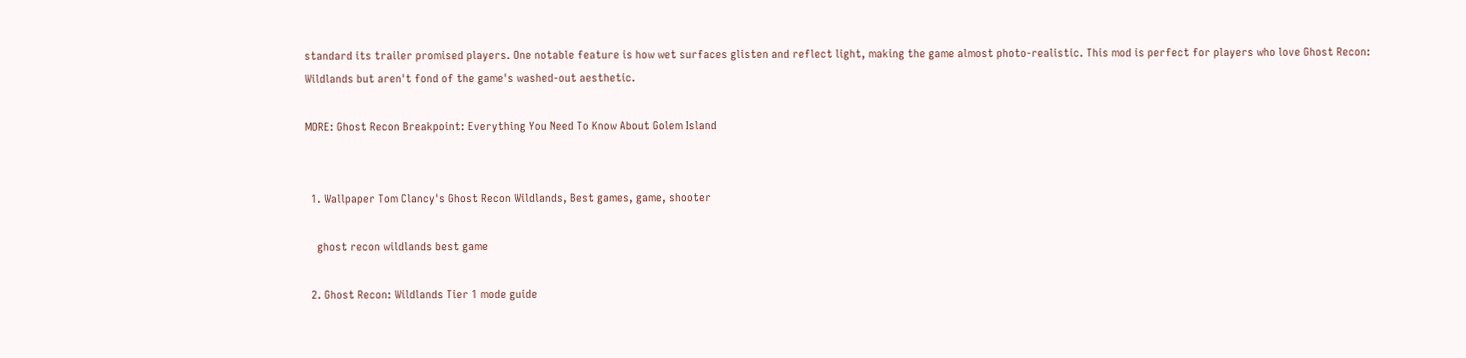standard its trailer promised players. One notable feature is how wet surfaces glisten and reflect light, making the game almost photo-realistic. This mod is perfect for players who love Ghost Recon: Wildlands but aren't fond of the game's washed-out aesthetic.

MORE: Ghost Recon Breakpoint: Everything You Need To Know About Golem Island


  1. Wallpaper Tom Clancy's Ghost Recon Wildlands, Best games, game, shooter

    ghost recon wildlands best game

  2. Ghost Recon: Wildlands Tier 1 mode guide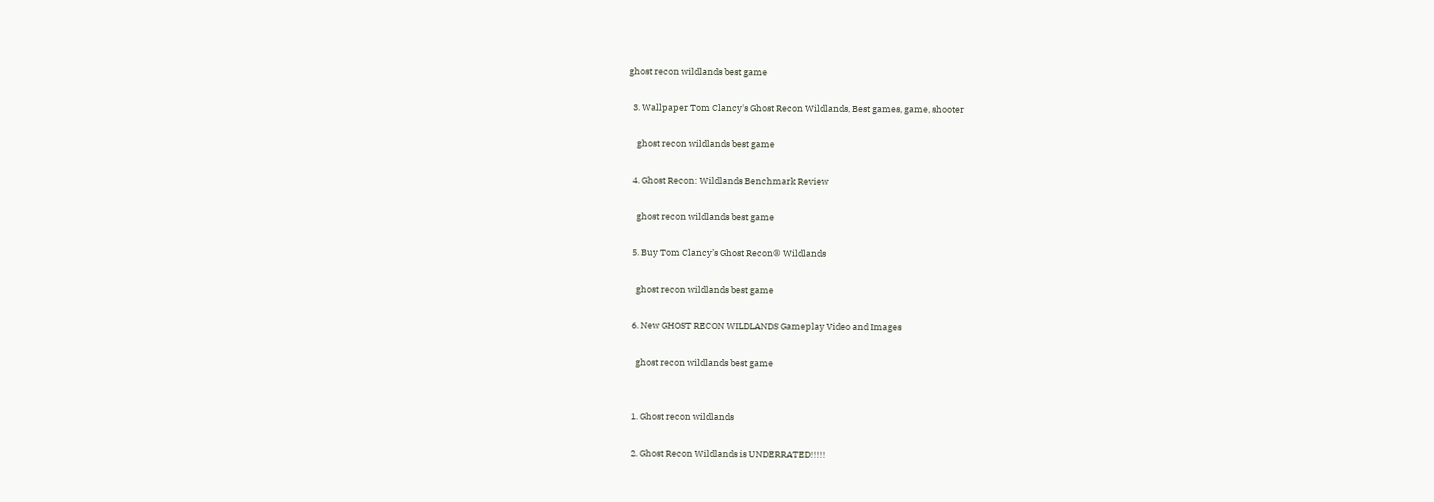ghost recon wildlands best game

  3. Wallpaper Tom Clancy's Ghost Recon Wildlands, Best games, game, shooter

    ghost recon wildlands best game

  4. Ghost Recon: Wildlands Benchmark Review

    ghost recon wildlands best game

  5. Buy Tom Clancy’s Ghost Recon® Wildlands

    ghost recon wildlands best game

  6. New GHOST RECON WILDLANDS Gameplay Video and Images

    ghost recon wildlands best game


  1. Ghost recon wildlands

  2. Ghost Recon Wildlands is UNDERRATED!!!!!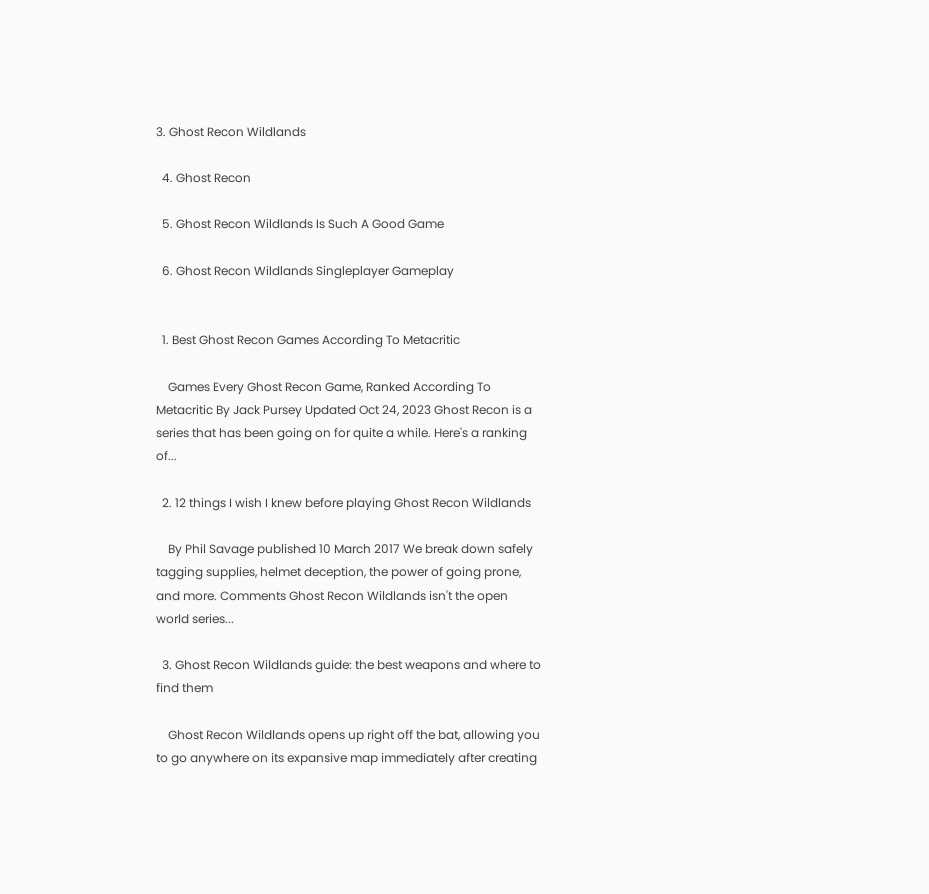3. Ghost Recon Wildlands

  4. Ghost Recon

  5. Ghost Recon Wildlands Is Such A Good Game

  6. Ghost Recon Wildlands Singleplayer Gameplay


  1. Best Ghost Recon Games According To Metacritic

    Games Every Ghost Recon Game, Ranked According To Metacritic By Jack Pursey Updated Oct 24, 2023 Ghost Recon is a series that has been going on for quite a while. Here's a ranking of...

  2. 12 things I wish I knew before playing Ghost Recon Wildlands

    By Phil Savage published 10 March 2017 We break down safely tagging supplies, helmet deception, the power of going prone, and more. Comments Ghost Recon Wildlands isn't the open world series...

  3. Ghost Recon Wildlands guide: the best weapons and where to find them

    Ghost Recon Wildlands opens up right off the bat, allowing you to go anywhere on its expansive map immediately after creating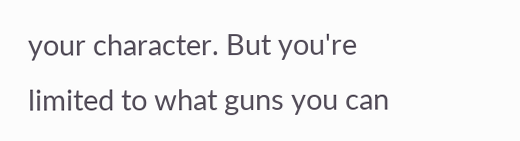your character. But you're limited to what guns you can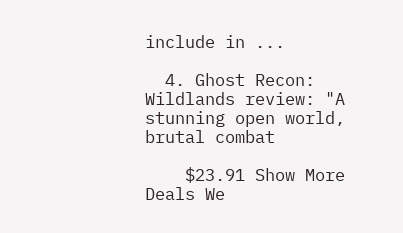include in ...

  4. Ghost Recon: Wildlands review: "A stunning open world, brutal combat

    $23.91 Show More Deals We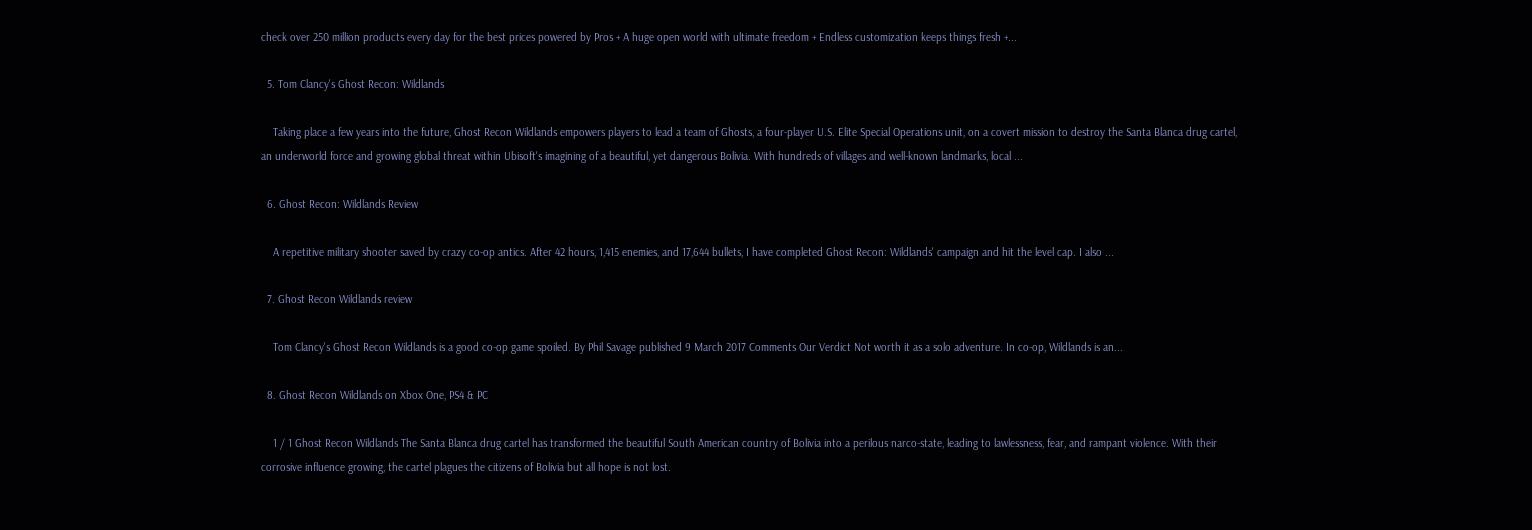check over 250 million products every day for the best prices powered by Pros + A huge open world with ultimate freedom + Endless customization keeps things fresh +...

  5. Tom Clancy's Ghost Recon: Wildlands

    Taking place a few years into the future, Ghost Recon Wildlands empowers players to lead a team of Ghosts, a four-player U.S. Elite Special Operations unit, on a covert mission to destroy the Santa Blanca drug cartel, an underworld force and growing global threat within Ubisoft's imagining of a beautiful, yet dangerous Bolivia. With hundreds of villages and well-known landmarks, local ...

  6. Ghost Recon: Wildlands Review

    A repetitive military shooter saved by crazy co-op antics. After 42 hours, 1,415 enemies, and 17,644 bullets, I have completed Ghost Recon: Wildlands' campaign and hit the level cap. I also ...

  7. Ghost Recon Wildlands review

    Tom Clancy's Ghost Recon Wildlands is a good co-op game spoiled. By Phil Savage published 9 March 2017 Comments Our Verdict Not worth it as a solo adventure. In co-op, Wildlands is an...

  8. Ghost Recon Wildlands on Xbox One, PS4 & PC

    1 / 1 Ghost Recon Wildlands The Santa Blanca drug cartel has transformed the beautiful South American country of Bolivia into a perilous narco-state, leading to lawlessness, fear, and rampant violence. With their corrosive influence growing, the cartel plagues the citizens of Bolivia but all hope is not lost.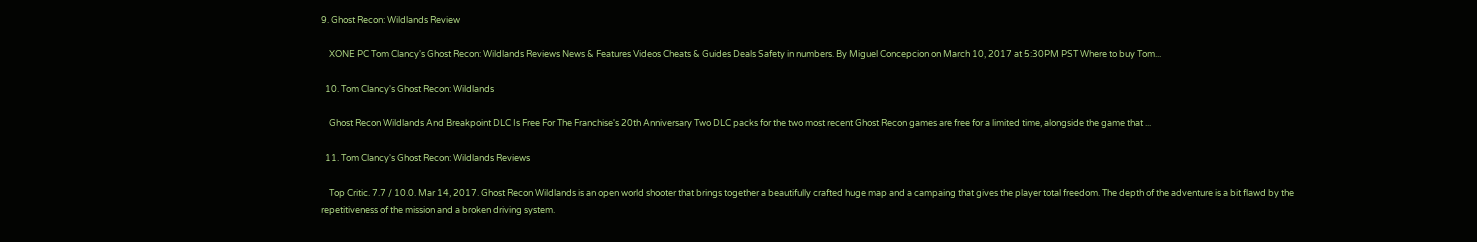9. Ghost Recon: Wildlands Review

    XONE PC Tom Clancy's Ghost Recon: Wildlands Reviews News & Features Videos Cheats & Guides Deals Safety in numbers. By Miguel Concepcion on March 10, 2017 at 5:30PM PST Where to buy Tom...

  10. Tom Clancy's Ghost Recon: Wildlands

    Ghost Recon Wildlands And Breakpoint DLC Is Free For The Franchise's 20th Anniversary Two DLC packs for the two most recent Ghost Recon games are free for a limited time, alongside the game that ...

  11. Tom Clancy's Ghost Recon: Wildlands Reviews

    Top Critic. 7.7 / 10.0. Mar 14, 2017. Ghost Recon Wildlands is an open world shooter that brings together a beautifully crafted huge map and a campaing that gives the player total freedom. The depth of the adventure is a bit flawd by the repetitiveness of the mission and a broken driving system.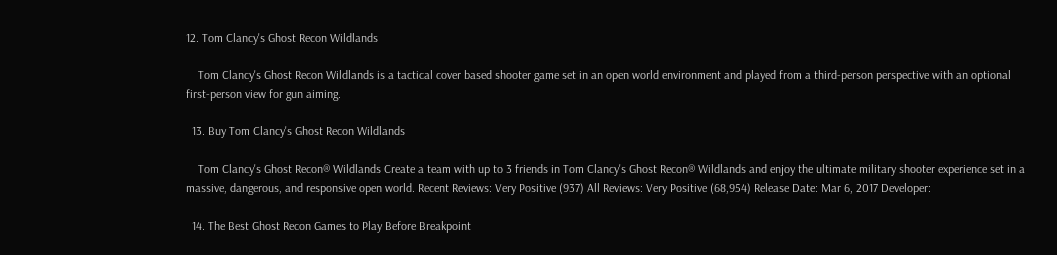12. Tom Clancy's Ghost Recon Wildlands

    Tom Clancy's Ghost Recon Wildlands is a tactical cover based shooter game set in an open world environment and played from a third-person perspective with an optional first-person view for gun aiming.

  13. Buy Tom Clancy's Ghost Recon Wildlands

    Tom Clancy's Ghost Recon® Wildlands Create a team with up to 3 friends in Tom Clancy's Ghost Recon® Wildlands and enjoy the ultimate military shooter experience set in a massive, dangerous, and responsive open world. Recent Reviews: Very Positive (937) All Reviews: Very Positive (68,954) Release Date: Mar 6, 2017 Developer:

  14. The Best Ghost Recon Games to Play Before Breakpoint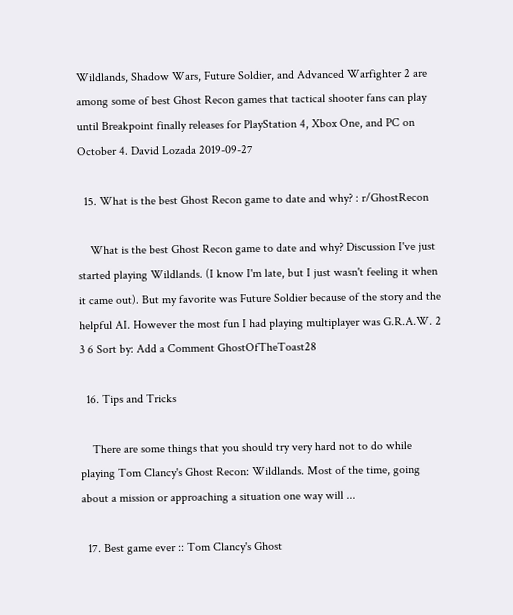Wildlands, Shadow Wars, Future Soldier, and Advanced Warfighter 2 are among some of best Ghost Recon games that tactical shooter fans can play until Breakpoint finally releases for PlayStation 4, Xbox One, and PC on October 4. David Lozada 2019-09-27

  15. What is the best Ghost Recon game to date and why? : r/GhostRecon

    What is the best Ghost Recon game to date and why? Discussion I've just started playing Wildlands. (I know I'm late, but I just wasn't feeling it when it came out). But my favorite was Future Soldier because of the story and the helpful AI. However the most fun I had playing multiplayer was G.R.A.W. 2 3 6 Sort by: Add a Comment GhostOfTheToast28

  16. Tips and Tricks

    There are some things that you should try very hard not to do while playing Tom Clancy's Ghost Recon: Wildlands. Most of the time, going about a mission or approaching a situation one way will ...

  17. Best game ever :: Tom Clancy's Ghost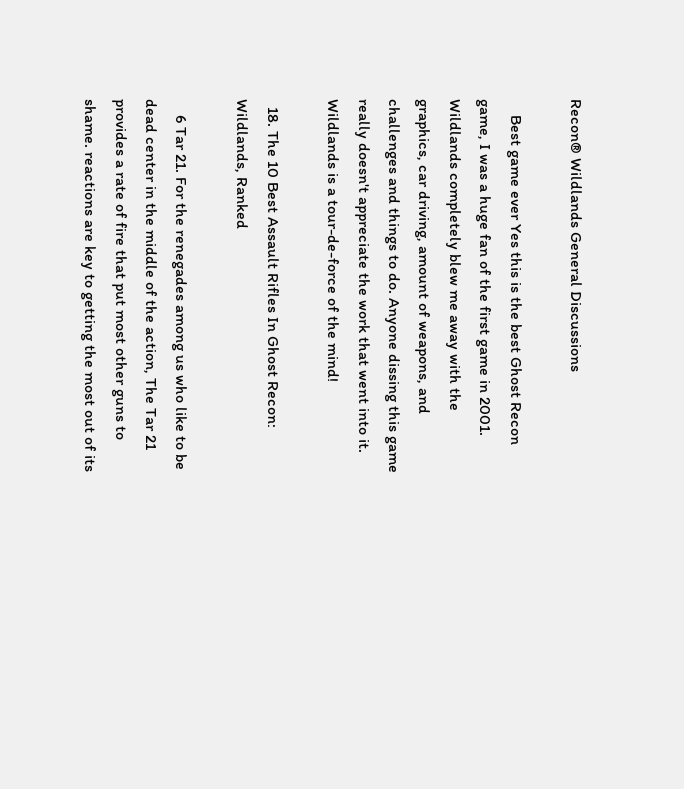Recon® Wildlands General Discussions

    Best game ever Yes this is the best Ghost Recon game, I was a huge fan of the first game in 2001. Wildlands completely blew me away with the graphics, car driving, amount of weapons, and challenges and things to do. Anyone dissing this game really doesn't appreciate the work that went into it. Wildlands is a tour-de-force of the mind!

  18. The 10 Best Assault Rifles In Ghost Recon: Wildlands, Ranked

    6 Tar 21. For the renegades among us who like to be dead center in the middle of the action, The Tar 21 provides a rate of fire that put most other guns to shame. reactions are key to getting the most out of its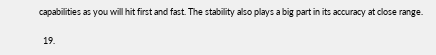capabilities as you will hit first and fast. The stability also plays a big part in its accuracy at close range.

  19.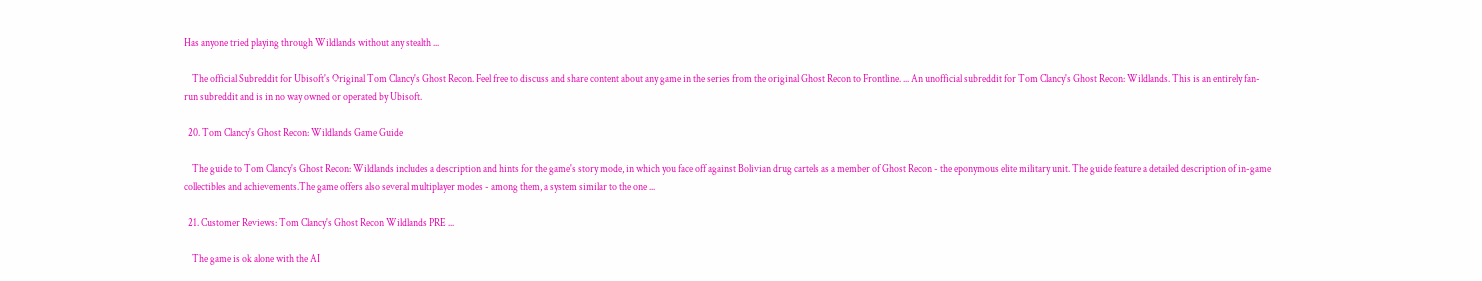Has anyone tried playing through Wildlands without any stealth ...

    The official Subreddit for Ubisoft's Original Tom Clancy's Ghost Recon. Feel free to discuss and share content about any game in the series from the original Ghost Recon to Frontline. ... An unofficial subreddit for Tom Clancy's Ghost Recon: Wildlands. This is an entirely fan-run subreddit and is in no way owned or operated by Ubisoft.

  20. Tom Clancy's Ghost Recon: Wildlands Game Guide

    The guide to Tom Clancy's Ghost Recon: Wildlands includes a description and hints for the game's story mode, in which you face off against Bolivian drug cartels as a member of Ghost Recon - the eponymous elite military unit. The guide feature a detailed description of in-game collectibles and achievements.The game offers also several multiplayer modes - among them, a system similar to the one ...

  21. Customer Reviews: Tom Clancy's Ghost Recon Wildlands PRE ...

    The game is ok alone with the AI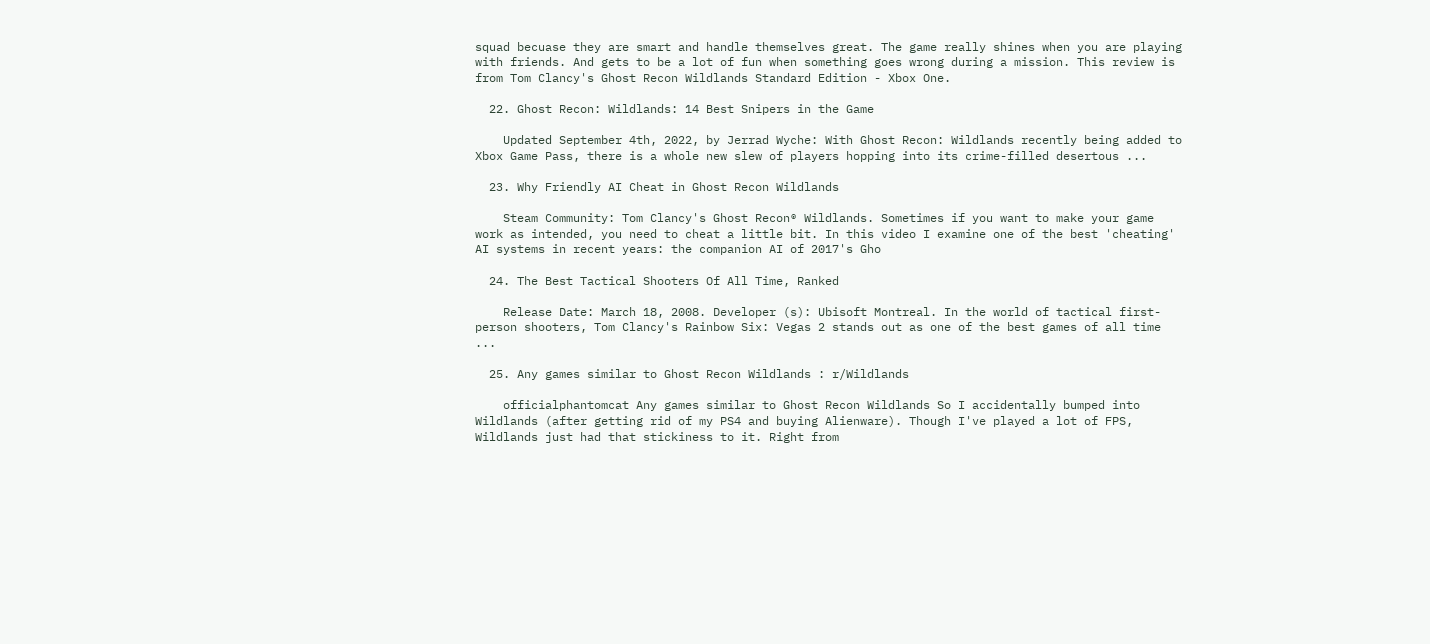squad becuase they are smart and handle themselves great. The game really shines when you are playing with friends. And gets to be a lot of fun when something goes wrong during a mission. This review is from Tom Clancy's Ghost Recon Wildlands Standard Edition - Xbox One.

  22. Ghost Recon: Wildlands: 14 Best Snipers in the Game

    Updated September 4th, 2022, by Jerrad Wyche: With Ghost Recon: Wildlands recently being added to Xbox Game Pass, there is a whole new slew of players hopping into its crime-filled desertous ...

  23. Why Friendly AI Cheat in Ghost Recon Wildlands

    Steam Community: Tom Clancy's Ghost Recon® Wildlands. Sometimes if you want to make your game work as intended, you need to cheat a little bit. In this video I examine one of the best 'cheating' AI systems in recent years: the companion AI of 2017's Gho

  24. The Best Tactical Shooters Of All Time, Ranked

    Release Date: March 18, 2008. Developer (s): Ubisoft Montreal. In the world of tactical first-person shooters, Tom Clancy's Rainbow Six: Vegas 2 stands out as one of the best games of all time ...

  25. Any games similar to Ghost Recon Wildlands : r/Wildlands

    officialphantomcat Any games similar to Ghost Recon Wildlands So I accidentally bumped into Wildlands (after getting rid of my PS4 and buying Alienware). Though I've played a lot of FPS, Wildlands just had that stickiness to it. Right from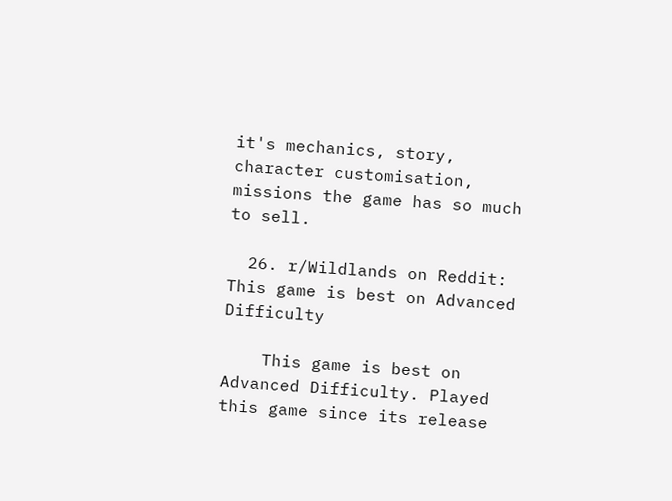it's mechanics, story, character customisation, missions the game has so much to sell.

  26. r/Wildlands on Reddit: This game is best on Advanced Difficulty

    This game is best on Advanced Difficulty. Played this game since its release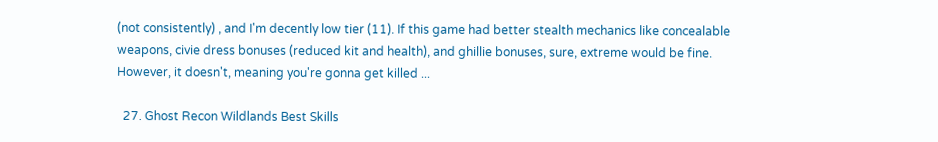(not consistently) , and I'm decently low tier (11). If this game had better stealth mechanics like concealable weapons, civie dress bonuses (reduced kit and health), and ghillie bonuses, sure, extreme would be fine. However, it doesn't, meaning you're gonna get killed ...

  27. Ghost Recon Wildlands Best Skills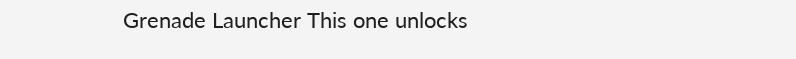Grenade Launcher This one unlocks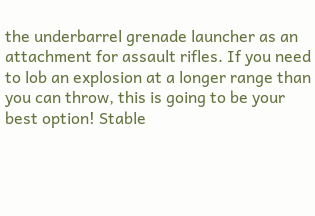the underbarrel grenade launcher as an attachment for assault rifles. If you need to lob an explosion at a longer range than you can throw, this is going to be your best option! Stable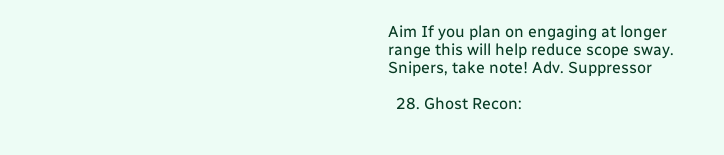Aim If you plan on engaging at longer range this will help reduce scope sway. Snipers, take note! Adv. Suppressor

  28. Ghost Recon: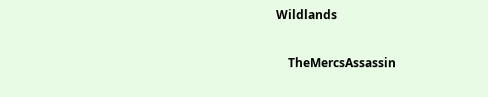Wildlands

    TheMercsAssassin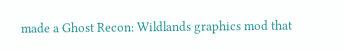made a Ghost Recon: Wildlands graphics mod that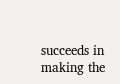succeeds in making the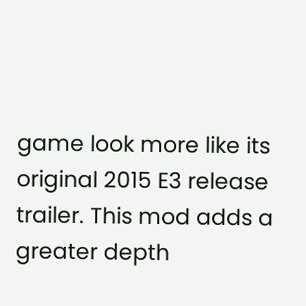game look more like its original 2015 E3 release trailer. This mod adds a greater depth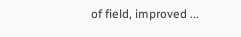of field, improved ...